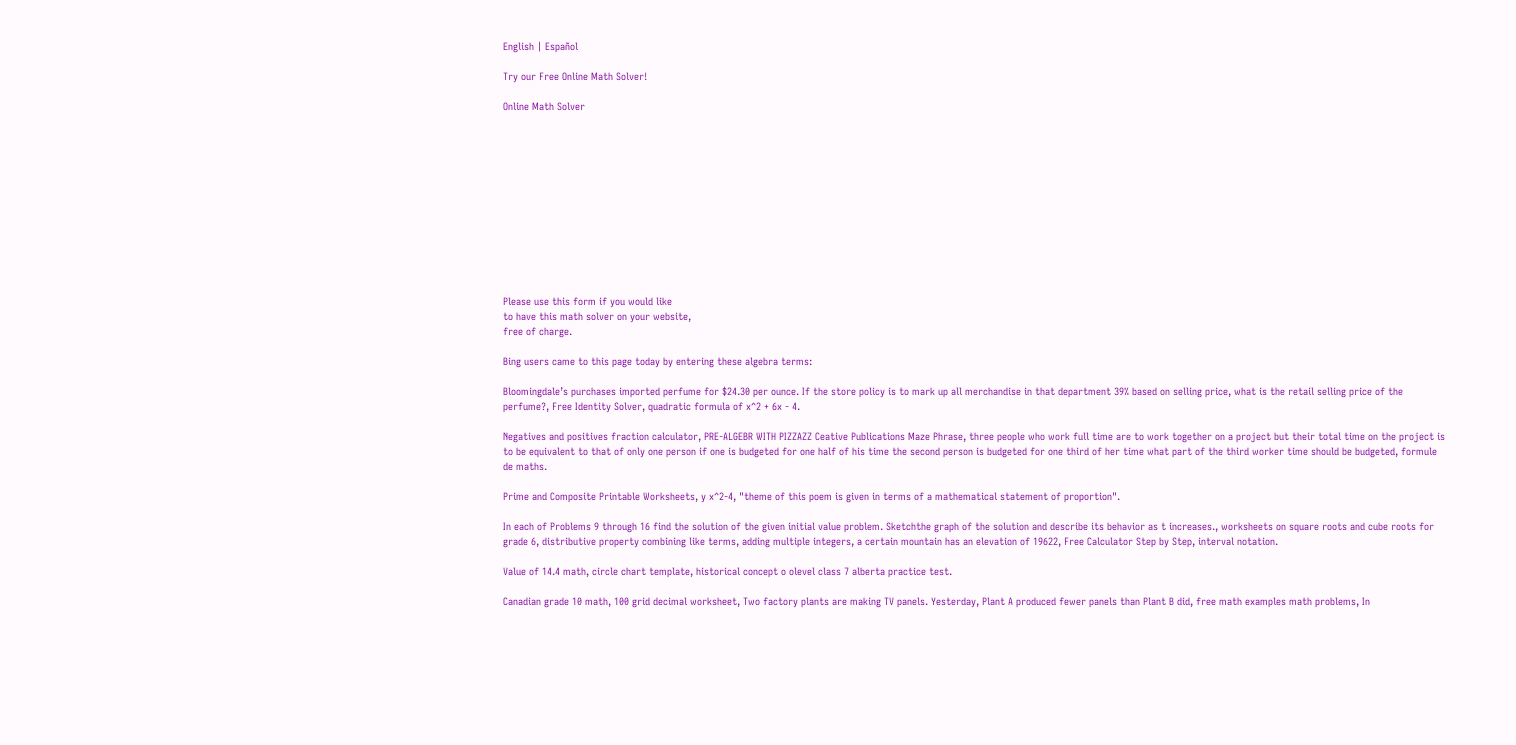English | Español

Try our Free Online Math Solver!

Online Math Solver












Please use this form if you would like
to have this math solver on your website,
free of charge.

Bing users came to this page today by entering these algebra terms:

Bloomingdale’s purchases imported perfume for $24.30 per ounce. If the store policy is to mark up all merchandise in that department 39% based on selling price, what is the retail selling price of the perfume?, Free Identity Solver, quadratic formula of x^2 + 6x - 4.

Negatives and positives fraction calculator, PRE-ALGEBR WITH PIZZAZZ Ceative Publications Maze Phrase, three people who work full time are to work together on a project but their total time on the project is to be equivalent to that of only one person if one is budgeted for one half of his time the second person is budgeted for one third of her time what part of the third worker time should be budgeted, formule de maths.

Prime and Composite Printable Worksheets, y x^2-4, "theme of this poem is given in terms of a mathematical statement of proportion".

In each of Problems 9 through 16 find the solution of the given initial value problem. Sketchthe graph of the solution and describe its behavior as t increases., worksheets on square roots and cube roots for grade 6, distributive property combining like terms, adding multiple integers, a certain mountain has an elevation of 19622, Free Calculator Step by Step, interval notation.

Value of 14.4 math, circle chart template, historical concept o olevel class 7 alberta practice test.

Canadian grade 10 math, 100 grid decimal worksheet, Two factory plants are making TV panels. Yesterday, Plant A produced fewer panels than Plant B did, free math examples math problems, In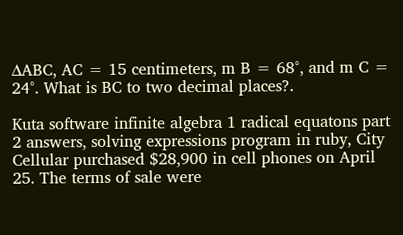∆ABC, AC = 15 centimeters, m B = 68°, and m C = 24°. What is BC to two decimal places?.

Kuta software infinite algebra 1 radical equatons part 2 answers, solving expressions program in ruby, City Cellular purchased $28,900 in cell phones on April 25. The terms of sale were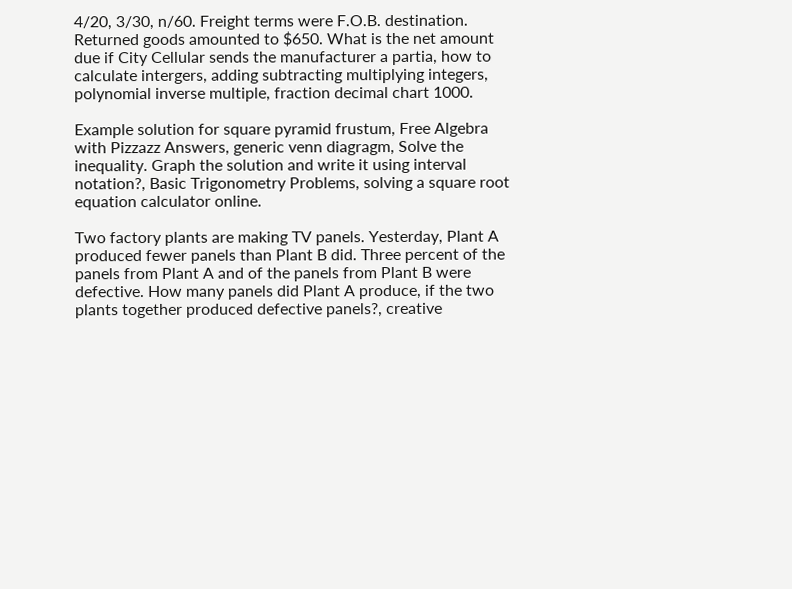4/20, 3/30, n/60. Freight terms were F.O.B. destination. Returned goods amounted to $650. What is the net amount due if City Cellular sends the manufacturer a partia, how to calculate intergers, adding subtracting multiplying integers, polynomial inverse multiple, fraction decimal chart 1000.

Example solution for square pyramid frustum, Free Algebra with Pizzazz Answers, generic venn diagragm, Solve the inequality. Graph the solution and write it using interval notation?, Basic Trigonometry Problems, solving a square root equation calculator online.

Two factory plants are making TV panels. Yesterday, Plant A produced fewer panels than Plant B did. Three percent of the panels from Plant A and of the panels from Plant B were defective. How many panels did Plant A produce, if the two plants together produced defective panels?, creative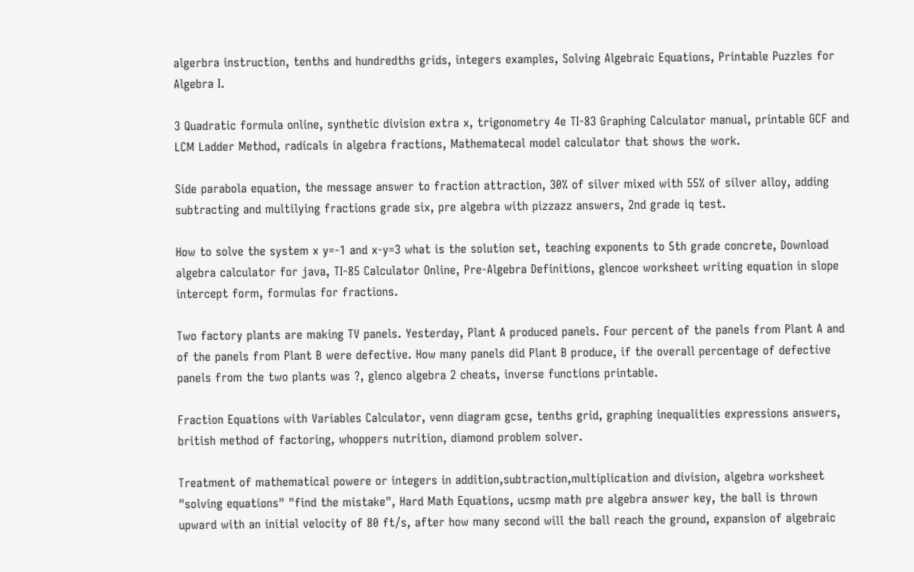algerbra instruction, tenths and hundredths grids, integers examples, Solving Algebraic Equations, Printable Puzzles for Algebra I.

3 Quadratic formula online, synthetic division extra x, trigonometry 4e TI-83 Graphing Calculator manual, printable GCF and LCM Ladder Method, radicals in algebra fractions, Mathematecal model calculator that shows the work.

Side parabola equation, the message answer to fraction attraction, 30% of silver mixed with 55% of silver alloy, adding subtracting and multilying fractions grade six, pre algebra with pizzazz answers, 2nd grade iq test.

How to solve the system x y=-1 and x-y=3 what is the solution set, teaching exponents to 5th grade concrete, Download algebra calculator for java, TI-85 Calculator Online, Pre-Algebra Definitions, glencoe worksheet writing equation in slope intercept form, formulas for fractions.

Two factory plants are making TV panels. Yesterday, Plant A produced panels. Four percent of the panels from Plant A and of the panels from Plant B were defective. How many panels did Plant B produce, if the overall percentage of defective panels from the two plants was ?, glenco algebra 2 cheats, inverse functions printable.

Fraction Equations with Variables Calculator, venn diagram gcse, tenths grid, graphing inequalities expressions answers, british method of factoring, whoppers nutrition, diamond problem solver.

Treatment of mathematical powere or integers in addition,subtraction,multiplication and division, algebra worksheet "solving equations" "find the mistake", Hard Math Equations, ucsmp math pre algebra answer key, the ball is thrown upward with an initial velocity of 80 ft/s, after how many second will the ball reach the ground, expansion of algebraic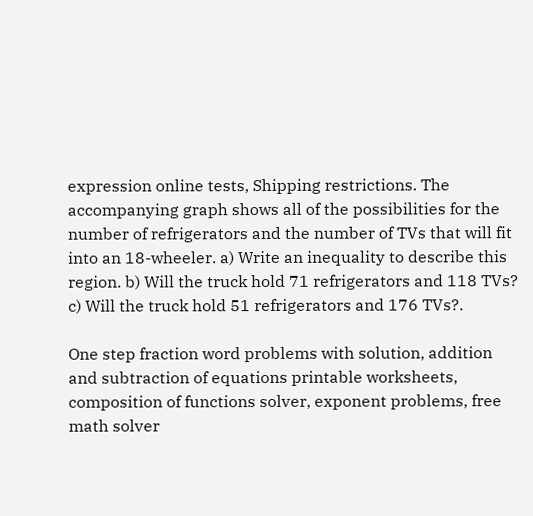expression online tests, Shipping restrictions. The accompanying graph shows all of the possibilities for the number of refrigerators and the number of TVs that will fit into an 18-wheeler. a) Write an inequality to describe this region. b) Will the truck hold 71 refrigerators and 118 TVs? c) Will the truck hold 51 refrigerators and 176 TVs?.

One step fraction word problems with solution, addition and subtraction of equations printable worksheets, composition of functions solver, exponent problems, free math solver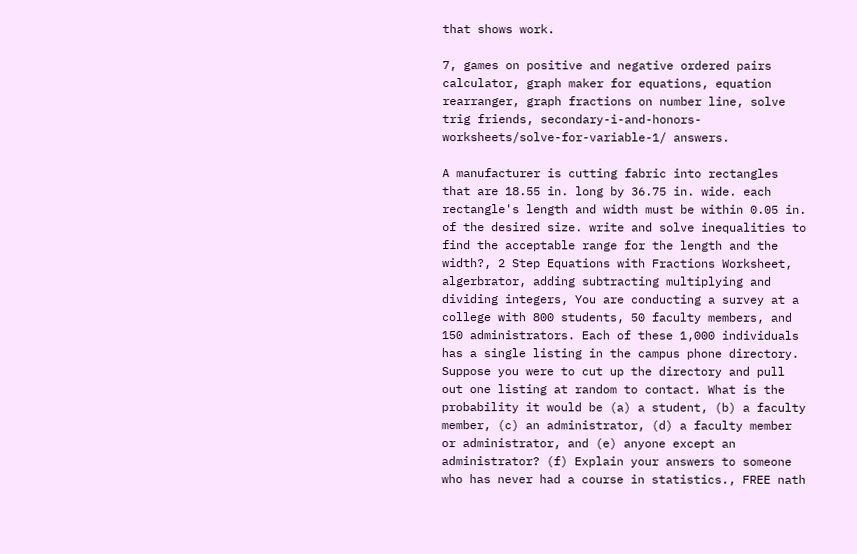that shows work.

7, games on positive and negative ordered pairs calculator, graph maker for equations, equation rearranger, graph fractions on number line, solve trig friends, secondary-i-and-honors-worksheets/solve-for-variable-1/ answers.

A manufacturer is cutting fabric into rectangles that are 18.55 in. long by 36.75 in. wide. each rectangle's length and width must be within 0.05 in. of the desired size. write and solve inequalities to find the acceptable range for the length and the width?, 2 Step Equations with Fractions Worksheet, algerbrator, adding subtracting multiplying and dividing integers, You are conducting a survey at a college with 800 students, 50 faculty members, and 150 administrators. Each of these 1,000 individuals has a single listing in the campus phone directory. Suppose you were to cut up the directory and pull out one listing at random to contact. What is the probability it would be (a) a student, (b) a faculty member, (c) an administrator, (d) a faculty member or administrator, and (e) anyone except an administrator? (f) Explain your answers to someone who has never had a course in statistics., FREE nath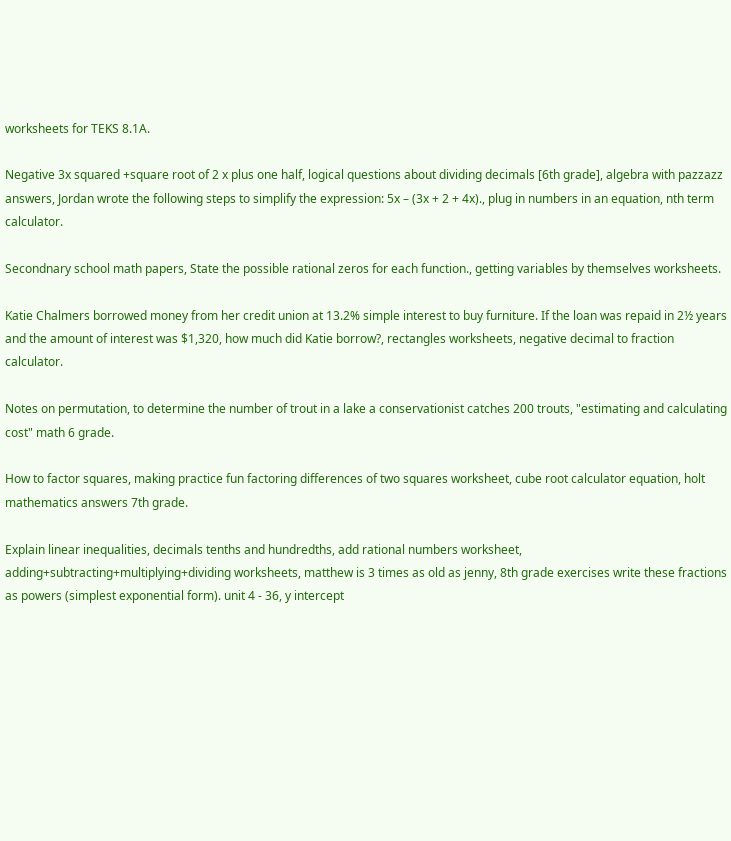worksheets for TEKS 8.1A.

Negative 3x squared +square root of 2 x plus one half, logical questions about dividing decimals [6th grade], algebra with pazzazz answers, Jordan wrote the following steps to simplify the expression: 5x – (3x + 2 + 4x)., plug in numbers in an equation, nth term calculator.

Secondnary school math papers, State the possible rational zeros for each function., getting variables by themselves worksheets.

Katie Chalmers borrowed money from her credit union at 13.2% simple interest to buy furniture. If the loan was repaid in 2½ years and the amount of interest was $1,320, how much did Katie borrow?, rectangles worksheets, negative decimal to fraction calculator.

Notes on permutation, to determine the number of trout in a lake a conservationist catches 200 trouts, "estimating and calculating cost" math 6 grade.

How to factor squares, making practice fun factoring differences of two squares worksheet, cube root calculator equation, holt mathematics answers 7th grade.

Explain linear inequalities, decimals tenths and hundredths, add rational numbers worksheet, adding+subtracting+multiplying+dividing worksheets, matthew is 3 times as old as jenny, 8th grade exercises write these fractions as powers (simplest exponential form). unit 4 - 36, y intercept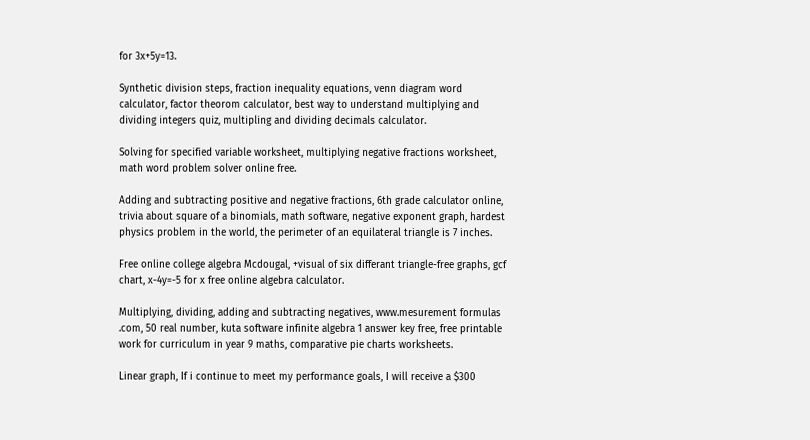for 3x+5y=13.

Synthetic division steps, fraction inequality equations, venn diagram word calculator, factor theorom calculator, best way to understand multiplying and dividing integers quiz, multipling and dividing decimals calculator.

Solving for specified variable worksheet, multiplying negative fractions worksheet, math word problem solver online free.

Adding and subtracting positive and negative fractions, 6th grade calculator online, trivia about square of a binomials, math software, negative exponent graph, hardest physics problem in the world, the perimeter of an equilateral triangle is 7 inches.

Free online college algebra Mcdougal, +visual of six differant triangle-free graphs, gcf chart, x-4y=-5 for x free online algebra calculator.

Multiplying, dividing, adding and subtracting negatives, www.mesurement formulas .com, 50 real number, kuta software infinite algebra 1 answer key free, free printable work for curriculum in year 9 maths, comparative pie charts worksheets.

Linear graph, If i continue to meet my performance goals, I will receive a $300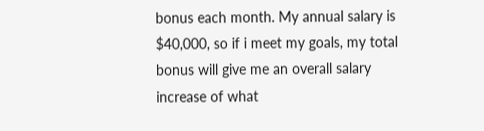bonus each month. My annual salary is $40,000, so if i meet my goals, my total bonus will give me an overall salary increase of what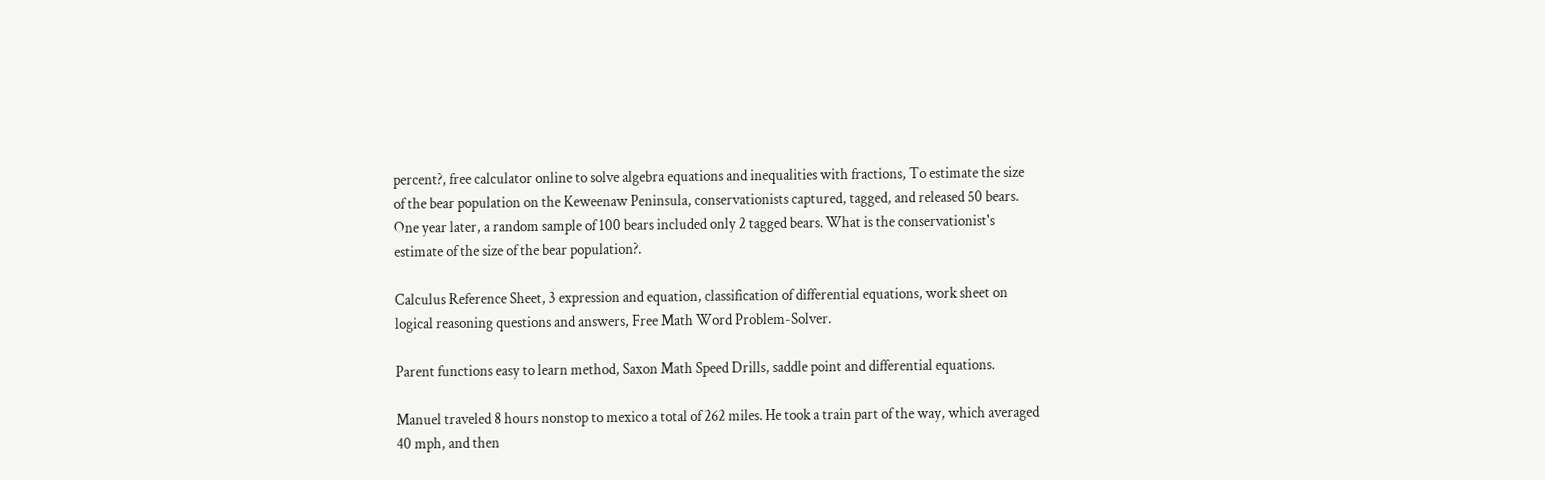percent?, free calculator online to solve algebra equations and inequalities with fractions, To estimate the size of the bear population on the Keweenaw Peninsula, conservationists captured, tagged, and released 50 bears. One year later, a random sample of 100 bears included only 2 tagged bears. What is the conservationist's estimate of the size of the bear population?.

Calculus Reference Sheet, 3 expression and equation, classification of differential equations, work sheet on logical reasoning questions and answers, Free Math Word Problem-Solver.

Parent functions easy to learn method, Saxon Math Speed Drills, saddle point and differential equations.

Manuel traveled 8 hours nonstop to mexico a total of 262 miles. He took a train part of the way, which averaged 40 mph, and then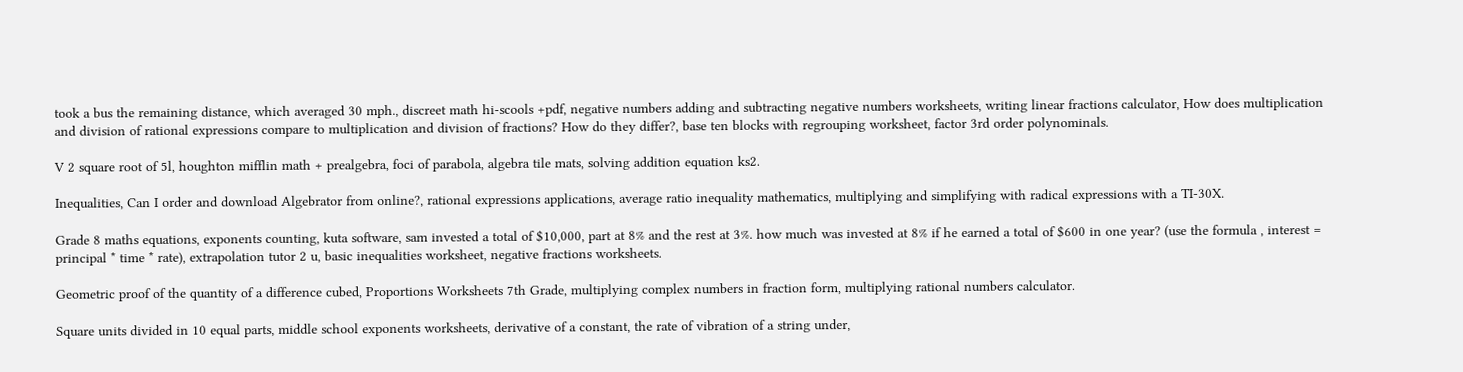took a bus the remaining distance, which averaged 30 mph., discreet math hi-scools +pdf, negative numbers adding and subtracting negative numbers worksheets, writing linear fractions calculator, How does multiplication and division of rational expressions compare to multiplication and division of fractions? How do they differ?, base ten blocks with regrouping worksheet, factor 3rd order polynominals.

V 2 square root of 5l, houghton mifflin math + prealgebra, foci of parabola, algebra tile mats, solving addition equation ks2.

Inequalities, Can I order and download Algebrator from online?, rational expressions applications, average ratio inequality mathematics, multiplying and simplifying with radical expressions with a TI-30X.

Grade 8 maths equations, exponents counting, kuta software, sam invested a total of $10,000, part at 8% and the rest at 3%. how much was invested at 8% if he earned a total of $600 in one year? (use the formula , interest = principal * time * rate), extrapolation tutor 2 u, basic inequalities worksheet, negative fractions worksheets.

Geometric proof of the quantity of a difference cubed, Proportions Worksheets 7th Grade, multiplying complex numbers in fraction form, multiplying rational numbers calculator.

Square units divided in 10 equal parts, middle school exponents worksheets, derivative of a constant, the rate of vibration of a string under,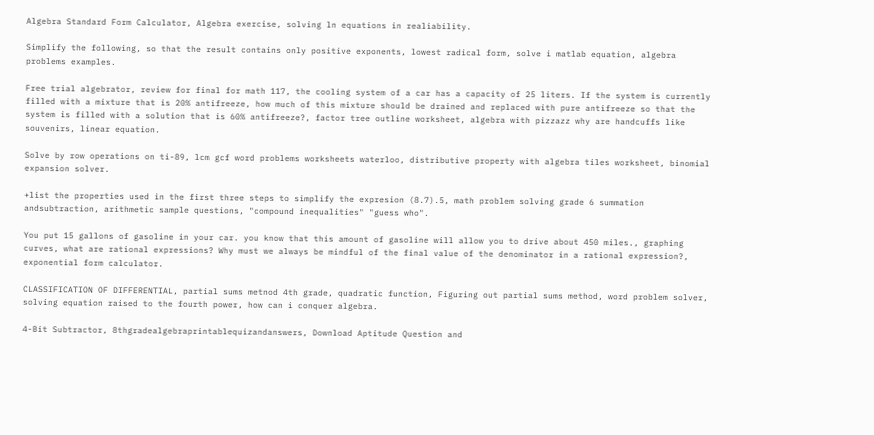Algebra Standard Form Calculator, Algebra exercise, solving ln equations in realiability.

Simplify the following, so that the result contains only positive exponents, lowest radical form, solve i matlab equation, algebra problems examples.

Free trial algebrator, review for final for math 117, the cooling system of a car has a capacity of 25 liters. If the system is currently filled with a mixture that is 20% antifreeze, how much of this mixture should be drained and replaced with pure antifreeze so that the system is filled with a solution that is 60% antifreeze?, factor tree outline worksheet, algebra with pizzazz why are handcuffs like souvenirs, linear equation.

Solve by row operations on ti-89, lcm gcf word problems worksheets waterloo, distributive property with algebra tiles worksheet, binomial expansion solver.

+list the properties used in the first three steps to simplify the expresion (8.7).5, math problem solving grade 6 summation andsubtraction, arithmetic sample questions, "compound inequalities" "guess who".

You put 15 gallons of gasoline in your car. you know that this amount of gasoline will allow you to drive about 450 miles., graphing curves, what are rational expressions? Why must we always be mindful of the final value of the denominator in a rational expression?, exponential form calculator.

CLASSIFICATION OF DIFFERENTIAL, partial sums metnod 4th grade, quadratic function, Figuring out partial sums method, word problem solver, solving equation raised to the fourth power, how can i conquer algebra.

4-Bit Subtractor, 8thgradealgebraprintablequizandanswers, Download Aptitude Question and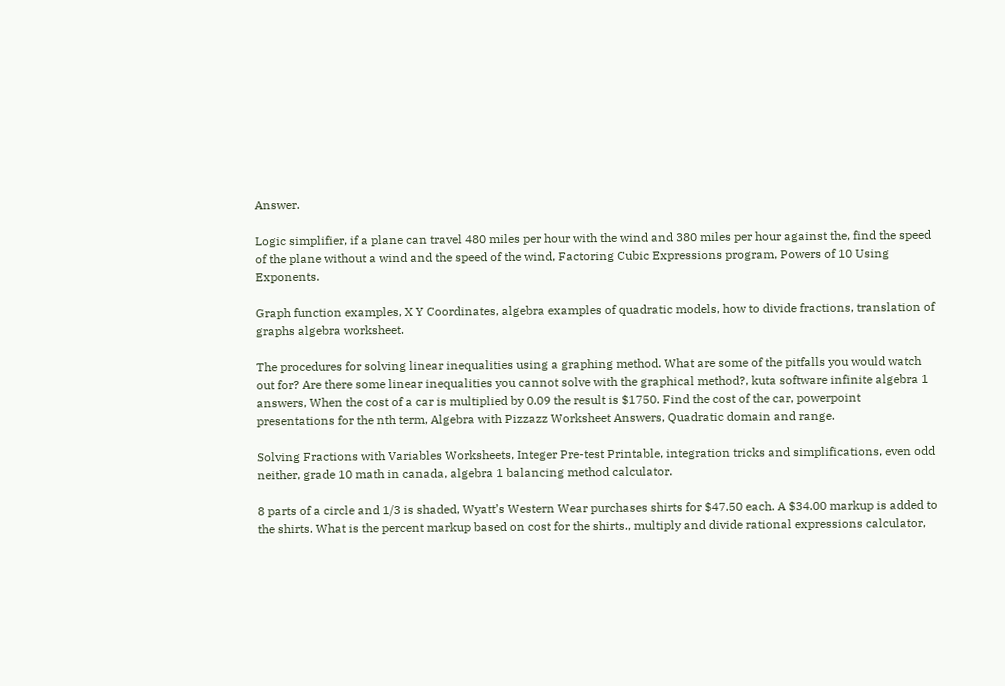Answer.

Logic simplifier, if a plane can travel 480 miles per hour with the wind and 380 miles per hour against the, find the speed of the plane without a wind and the speed of the wind, Factoring Cubic Expressions program, Powers of 10 Using Exponents.

Graph function examples, X Y Coordinates, algebra examples of quadratic models, how to divide fractions, translation of graphs algebra worksheet.

The procedures for solving linear inequalities using a graphing method. What are some of the pitfalls you would watch out for? Are there some linear inequalities you cannot solve with the graphical method?, kuta software infinite algebra 1 answers, When the cost of a car is multiplied by 0.09 the result is $1750. Find the cost of the car, powerpoint presentations for the nth term, Algebra with Pizzazz Worksheet Answers, Quadratic domain and range.

Solving Fractions with Variables Worksheets, Integer Pre-test Printable, integration tricks and simplifications, even odd neither, grade 10 math in canada, algebra 1 balancing method calculator.

8 parts of a circle and 1/3 is shaded, Wyatt’s Western Wear purchases shirts for $47.50 each. A $34.00 markup is added to the shirts. What is the percent markup based on cost for the shirts., multiply and divide rational expressions calculator,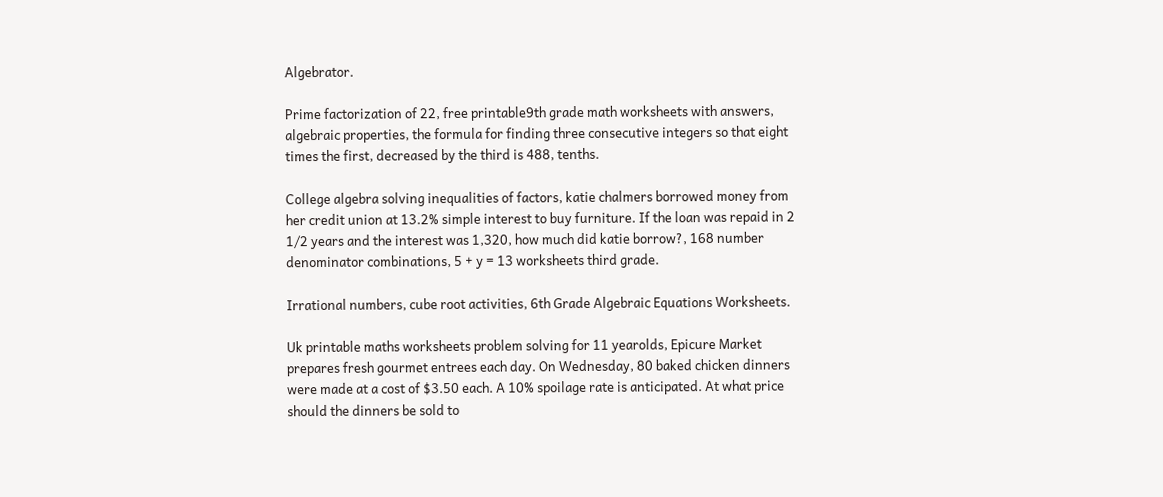Algebrator.

Prime factorization of 22, free printable9th grade math worksheets with answers, algebraic properties, the formula for finding three consecutive integers so that eight times the first, decreased by the third is 488, tenths.

College algebra solving inequalities of factors, katie chalmers borrowed money from her credit union at 13.2% simple interest to buy furniture. If the loan was repaid in 2 1/2 years and the interest was 1,320, how much did katie borrow?, 168 number denominator combinations, 5 + y = 13 worksheets third grade.

Irrational numbers, cube root activities, 6th Grade Algebraic Equations Worksheets.

Uk printable maths worksheets problem solving for 11 yearolds, Epicure Market prepares fresh gourmet entrees each day. On Wednesday, 80 baked chicken dinners were made at a cost of $3.50 each. A 10% spoilage rate is anticipated. At what price should the dinners be sold to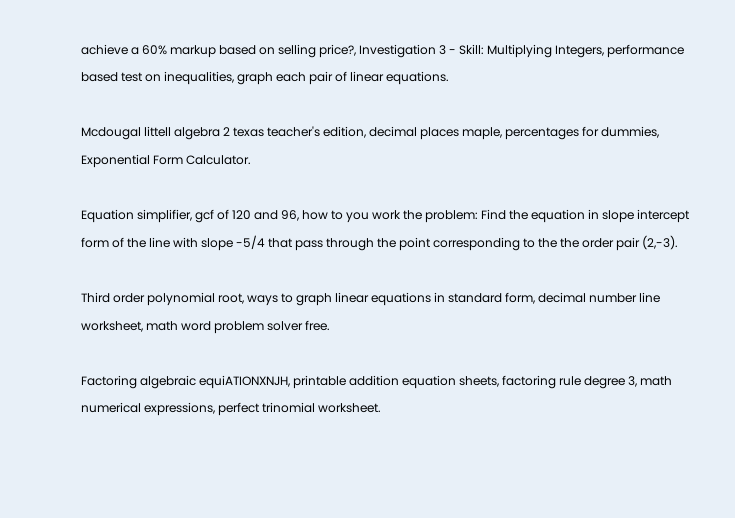achieve a 60% markup based on selling price?, Investigation 3 - Skill: Multiplying Integers, performance based test on inequalities, graph each pair of linear equations.

Mcdougal littell algebra 2 texas teacher's edition, decimal places maple, percentages for dummies, Exponential Form Calculator.

Equation simplifier, gcf of 120 and 96, how to you work the problem: Find the equation in slope intercept form of the line with slope -5/4 that pass through the point corresponding to the the order pair (2,-3).

Third order polynomial root, ways to graph linear equations in standard form, decimal number line worksheet, math word problem solver free.

Factoring algebraic equiATIONXNJH, printable addition equation sheets, factoring rule degree 3, math numerical expressions, perfect trinomial worksheet.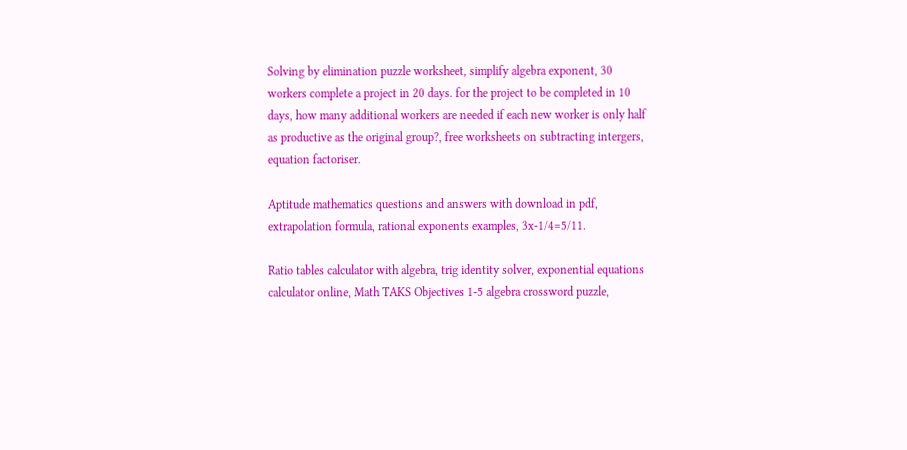Solving by elimination puzzle worksheet, simplify algebra exponent, 30 workers complete a project in 20 days. for the project to be completed in 10 days, how many additional workers are needed if each new worker is only half as productive as the original group?, free worksheets on subtracting intergers, equation factoriser.

Aptitude mathematics questions and answers with download in pdf, extrapolation formula, rational exponents examples, 3x-1/4=5/11.

Ratio tables calculator with algebra, trig identity solver, exponential equations calculator online, Math TAKS Objectives 1-5 algebra crossword puzzle,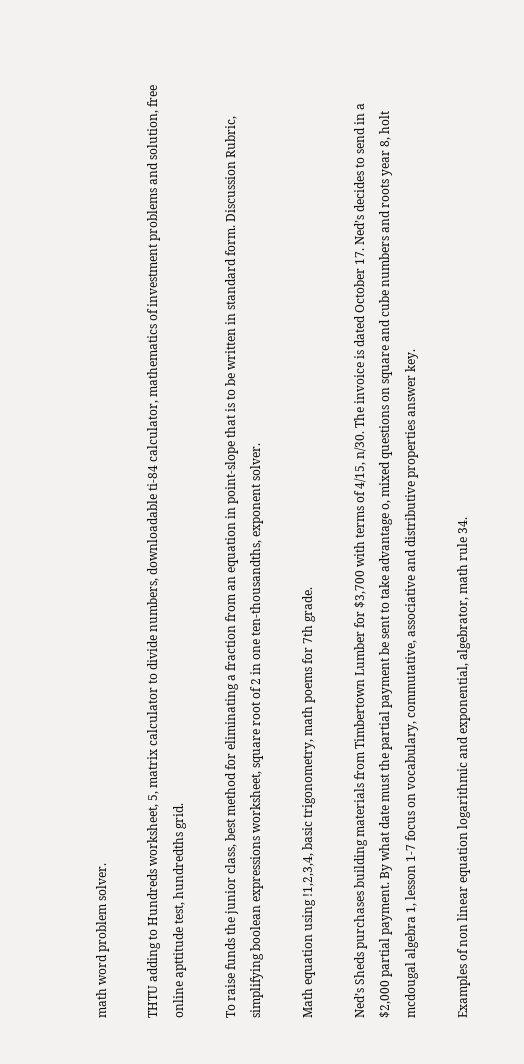math word problem solver.

THTU adding to Hundreds worksheet, 5, matrix calculator to divide numbers, downloadable ti-84 calculator, mathematics of investment problems and solution, free online apttitude test, hundredths grid.

To raise funds the junior class, best method for eliminating a fraction from an equation in point-slope that is to be written in standard form. Discussion Rubric, simplifying boolean expressions worksheet, square root of 2 in one ten-thousandths, exponent solver.

Math equation using !1,2,3,4, basic trigonometry, math poems for 7th grade.

Ned’s Sheds purchases building materials from Timbertown Lumber for $3,700 with terms of 4/15, n/30. The invoice is dated October 17. Ned’s decides to send in a $2,000 partial payment. By what date must the partial payment be sent to take advantage o, mixed questions on square and cube numbers and roots year 8, holt mcdougal algebra 1, lesson 1-7 focus on vocabulary, commutative, associative and distributive properties answer key.

Examples of non linear equation logarithmic and exponential, algebrator, math rule 34.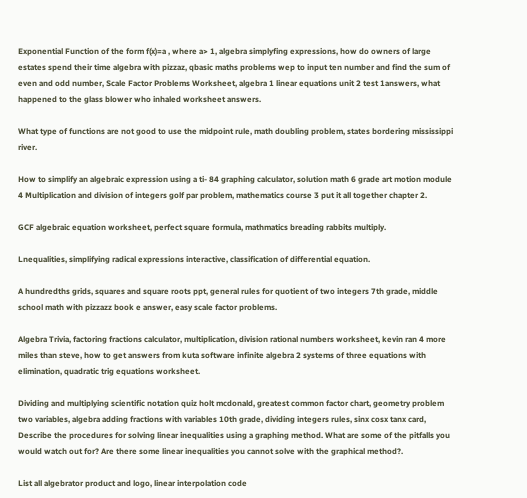Exponential Function of the form f(x)=a , where a> 1, algebra simplyfing expressions, how do owners of large estates spend their time algebra with pizzaz, qbasic maths problems wep to input ten number and find the sum of even and odd number, Scale Factor Problems Worksheet, algebra 1 linear equations unit 2 test 1answers, what happened to the glass blower who inhaled worksheet answers.

What type of functions are not good to use the midpoint rule, math doubling problem, states bordering mississippi river.

How to simplify an algebraic expression using a ti- 84 graphing calculator, solution math 6 grade art motion module 4 Multiplication and division of integers golf par problem, mathematics course 3 put it all together chapter 2.

GCF algebraic equation worksheet, perfect square formula, mathmatics breading rabbits multiply.

Lnequalities, simplifying radical expressions interactive, classification of differential equation.

A hundredths grids, squares and square roots ppt, general rules for quotient of two integers 7th grade, middle school math with pizzazz book e answer, easy scale factor problems.

Algebra Trivia, factoring fractions calculator, multiplication, division rational numbers worksheet, kevin ran 4 more miles than steve, how to get answers from kuta software infinite algebra 2 systems of three equations with elimination, quadratic trig equations worksheet.

Dividing and multiplying scientific notation quiz holt mcdonald, greatest common factor chart, geometry problem two variables, algebra adding fractions with variables 10th grade, dividing integers rules, sinx cosx tanx card, Describe the procedures for solving linear inequalities using a graphing method. What are some of the pitfalls you would watch out for? Are there some linear inequalities you cannot solve with the graphical method?.

List all algebrator product and logo, linear interpolation code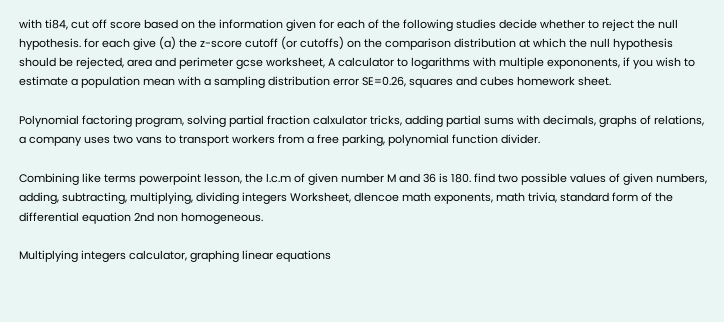with ti84, cut off score based on the information given for each of the following studies decide whether to reject the null hypothesis. for each give (a) the z-score cutoff (or cutoffs) on the comparison distribution at which the null hypothesis should be rejected, area and perimeter gcse worksheet, A calculator to logarithms with multiple expononents, if you wish to estimate a population mean with a sampling distribution error SE=0.26, squares and cubes homework sheet.

Polynomial factoring program, solving partial fraction calxulator tricks, adding partial sums with decimals, graphs of relations, a company uses two vans to transport workers from a free parking, polynomial function divider.

Combining like terms powerpoint lesson, the l.c.m of given number M and 36 is 180. find two possible values of given numbers, adding, subtracting, multiplying, dividing integers Worksheet, dlencoe math exponents, math trivia, standard form of the differential equation 2nd non homogeneous.

Multiplying integers calculator, graphing linear equations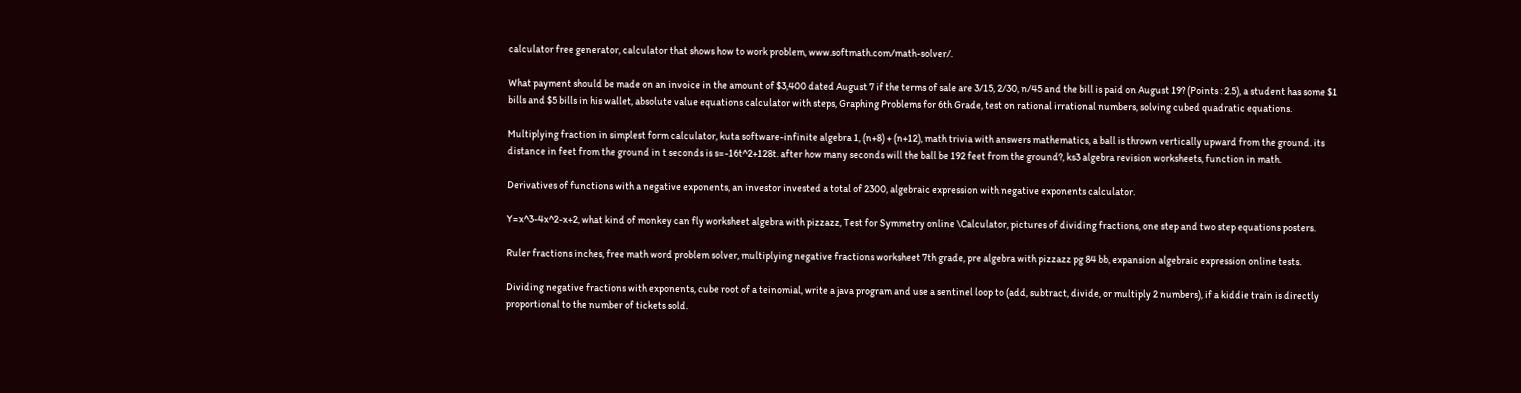calculator free generator, calculator that shows how to work problem, www.softmath.com/math-solver/.

What payment should be made on an invoice in the amount of $3,400 dated August 7 if the terms of sale are 3/15, 2/30, n/45 and the bill is paid on August 19? (Points : 2.5), a student has some $1 bills and $5 bills in his wallet, absolute value equations calculator with steps, Graphing Problems for 6th Grade, test on rational irrational numbers, solving cubed quadratic equations.

Multiplying fraction in simplest form calculator, kuta software-infinite algebra 1, (n+8) + (n+12), math trivia with answers mathematics, a ball is thrown vertically upward from the ground. its distance in feet from the ground in t seconds is s=-16t^2+128t. after how many seconds will the ball be 192 feet from the ground?, ks3 algebra revision worksheets, function in math.

Derivatives of functions with a negative exponents, an investor invested a total of 2300, algebraic expression with negative exponents calculator.

Y=x^3-4x^2-x+2, what kind of monkey can fly worksheet algebra with pizzazz, Test for Symmetry online \Calculator, pictures of dividing fractions, one step and two step equations posters.

Ruler fractions inches, free math word problem solver, multiplying negative fractions worksheet 7th grade, pre algebra with pizzazz pg 84 bb, expansion algebraic expression online tests.

Dividing negative fractions with exponents, cube root of a teinomial, write a java program and use a sentinel loop to (add, subtract, divide, or multiply 2 numbers), if a kiddie train is directly proportional to the number of tickets sold.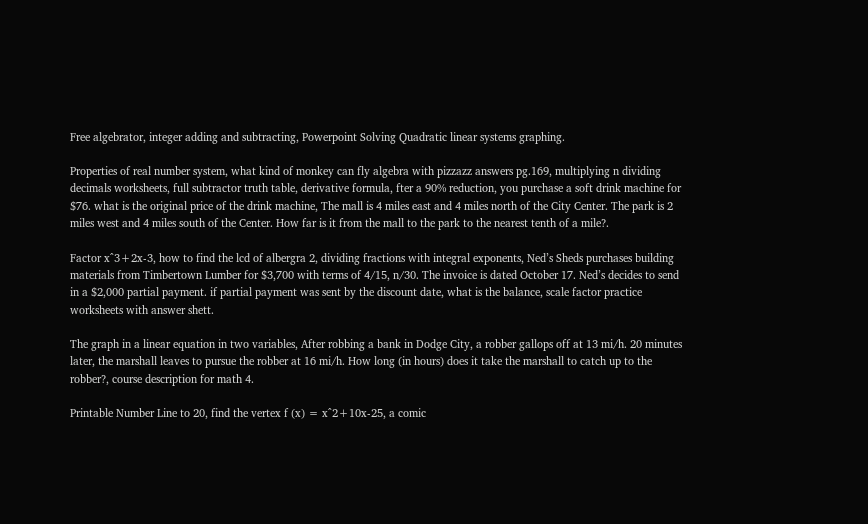Free algebrator, integer adding and subtracting, Powerpoint Solving Quadratic linear systems graphing.

Properties of real number system, what kind of monkey can fly algebra with pizzazz answers pg.169, multiplying n dividing decimals worksheets, full subtractor truth table, derivative formula, fter a 90% reduction, you purchase a soft drink machine for $76. what is the original price of the drink machine, The mall is 4 miles east and 4 miles north of the City Center. The park is 2 miles west and 4 miles south of the Center. How far is it from the mall to the park to the nearest tenth of a mile?.

Factor x^3+2x-3, how to find the lcd of albergra 2, dividing fractions with integral exponents, Ned’s Sheds purchases building materials from Timbertown Lumber for $3,700 with terms of 4/15, n/30. The invoice is dated October 17. Ned’s decides to send in a $2,000 partial payment. if partial payment was sent by the discount date, what is the balance, scale factor practice worksheets with answer shett.

The graph in a linear equation in two variables, After robbing a bank in Dodge City, a robber gallops off at 13 mi/h. 20 minutes later, the marshall leaves to pursue the robber at 16 mi/h. How long (in hours) does it take the marshall to catch up to the robber?, course description for math 4.

Printable Number Line to 20, find the vertex f (x) = x^2+10x-25, a comic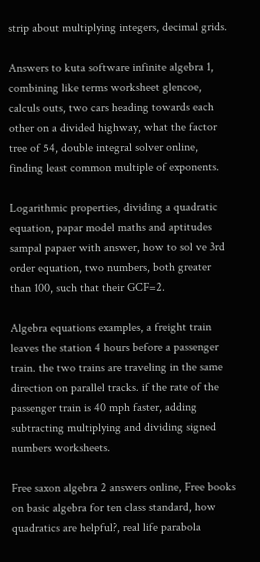strip about multiplying integers, decimal grids.

Answers to kuta software infinite algebra 1, combining like terms worksheet glencoe, calculs outs, two cars heading towards each other on a divided highway, what the factor tree of 54, double integral solver online, finding least common multiple of exponents.

Logarithmic properties, dividing a quadratic equation, papar model maths and aptitudes sampal papaer with answer, how to sol ve 3rd order equation, two numbers, both greater than 100, such that their GCF=2.

Algebra equations examples, a freight train leaves the station 4 hours before a passenger train. the two trains are traveling in the same direction on parallel tracks. if the rate of the passenger train is 40 mph faster, adding subtracting multiplying and dividing signed numbers worksheets.

Free saxon algebra 2 answers online, Free books on basic algebra for ten class standard, how quadratics are helpful?, real life parabola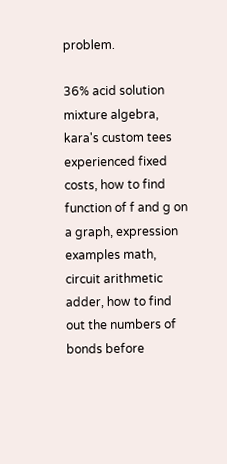problem.

36% acid solution mixture algebra, kara's custom tees experienced fixed costs, how to find function of f and g on a graph, expression examples math, circuit arithmetic adder, how to find out the numbers of bonds before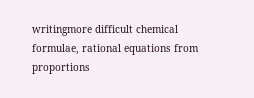writingmore difficult chemical formulae, rational equations from proportions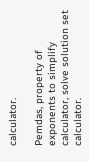calculator.

Pemdas, property of exponents to simplify calculator, solve solution set calculator.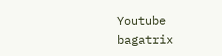Youtube bagatrix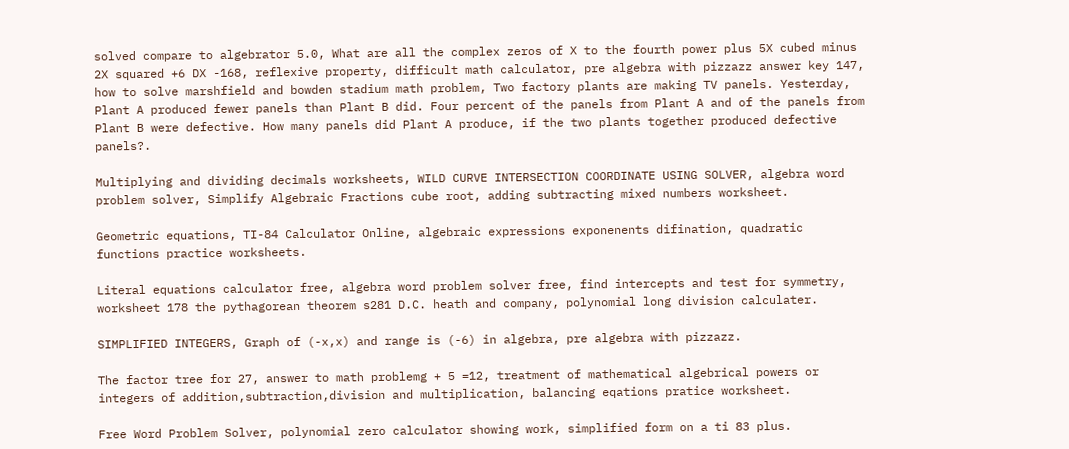solved compare to algebrator 5.0, What are all the complex zeros of X to the fourth power plus 5X cubed minus 2X squared +6 DX -168, reflexive property, difficult math calculator, pre algebra with pizzazz answer key 147, how to solve marshfield and bowden stadium math problem, Two factory plants are making TV panels. Yesterday, Plant A produced fewer panels than Plant B did. Four percent of the panels from Plant A and of the panels from Plant B were defective. How many panels did Plant A produce, if the two plants together produced defective panels?.

Multiplying and dividing decimals worksheets, WILD CURVE INTERSECTION COORDINATE USING SOLVER, algebra word problem solver, Simplify Algebraic Fractions cube root, adding subtracting mixed numbers worksheet.

Geometric equations, TI-84 Calculator Online, algebraic expressions exponenents difination, quadratic functions practice worksheets.

Literal equations calculator free, algebra word problem solver free, find intercepts and test for symmetry, worksheet 178 the pythagorean theorem s281 D.C. heath and company, polynomial long division calculater.

SIMPLIFIED INTEGERS, Graph of (-x,x) and range is (-6) in algebra, pre algebra with pizzazz.

The factor tree for 27, answer to math problemg + 5 =12, treatment of mathematical algebrical powers or integers of addition,subtraction,division and multiplication, balancing eqations pratice worksheet.

Free Word Problem Solver, polynomial zero calculator showing work, simplified form on a ti 83 plus.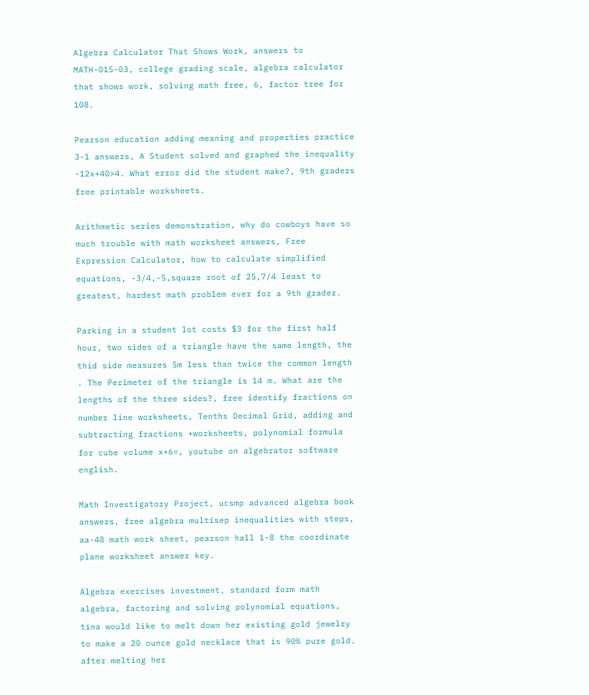Algebra Calculator That Shows Work, answers to MATH-015-03, college grading scale, algebra calculator that shows work, solving math free, 6, factor tree for 108.

Pearson education adding meaning and properties practice 3-1 answers, A Student solved and graphed the inequality -12x+40>4. What error did the student make?, 9th graders free printable worksheets.

Arithmetic series demonstration, why do cowboys have so much trouble with math worksheet answers, Free Expression Calculator, how to calculate simplified equations, -3/4,-5,square root of 25,7/4 least to greatest, hardest math problem ever for a 9th grader.

Parking in a student lot costs $3 for the first half hour, two sides of a triangle have the same length, the thid side measures 5m less than twice the common length . The Perimeter of the triangle is 14 m. What are the lengths of the three sides?, free identify fractions on number line worksheets, Tenths Decimal Grid, adding and subtracting fractions +worksheets, polynomial formula for cube volume x+6=, youtube on algebrator software english.

Math Investigatory Project, ucsmp advanced algebra book answers, free algebra multisep inequalities with steps, aa-48 math work sheet, pearson hall 1-8 the coordinate plane worksheet answer key.

Algebra exercises investment, standard form math algebra, factoring and solving polynomial equations, tina would like to melt down her existing gold jewelry to make a 20 ounce gold necklace that is 90% pure gold. after melting her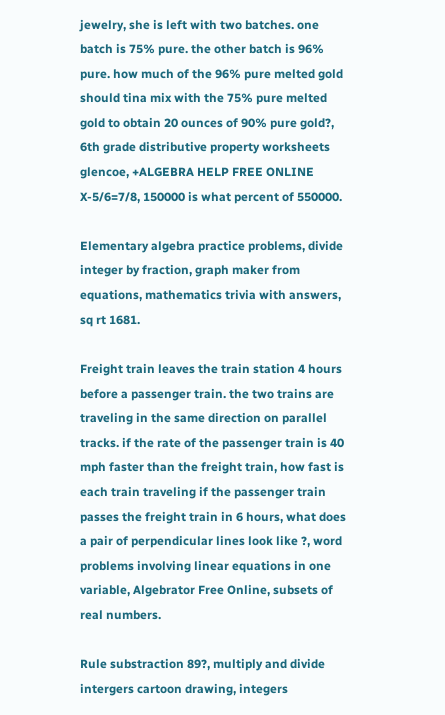jewelry, she is left with two batches. one batch is 75% pure. the other batch is 96% pure. how much of the 96% pure melted gold should tina mix with the 75% pure melted gold to obtain 20 ounces of 90% pure gold?, 6th grade distributive property worksheets glencoe, +ALGEBRA HELP FREE ONLINE X-5/6=7/8, 150000 is what percent of 550000.

Elementary algebra practice problems, divide integer by fraction, graph maker from equations, mathematics trivia with answers, sq rt 1681.

Freight train leaves the train station 4 hours before a passenger train. the two trains are traveling in the same direction on parallel tracks. if the rate of the passenger train is 40 mph faster than the freight train, how fast is each train traveling if the passenger train passes the freight train in 6 hours, what does a pair of perpendicular lines look like ?, word problems involving linear equations in one variable, Algebrator Free Online, subsets of real numbers.

Rule substraction 89?, multiply and divide intergers cartoon drawing, integers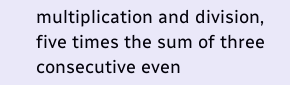multiplication and division, five times the sum of three consecutive even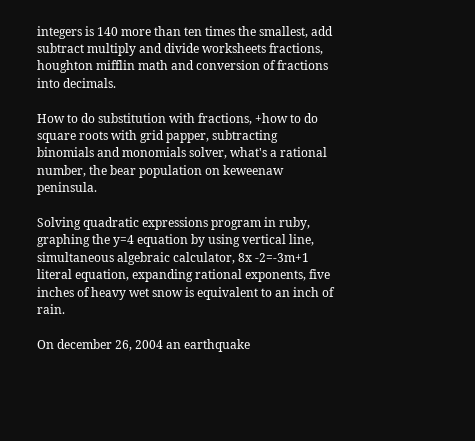integers is 140 more than ten times the smallest, add subtract multiply and divide worksheets fractions, houghton mifflin math and conversion of fractions into decimals.

How to do substitution with fractions, +how to do square roots with grid papper, subtracting binomials and monomials solver, what's a rational number, the bear population on keweenaw peninsula.

Solving quadratic expressions program in ruby, graphing the y=4 equation by using vertical line, simultaneous algebraic calculator, 8x -2=-3m+1 literal equation, expanding rational exponents, five inches of heavy wet snow is equivalent to an inch of rain.

On december 26, 2004 an earthquake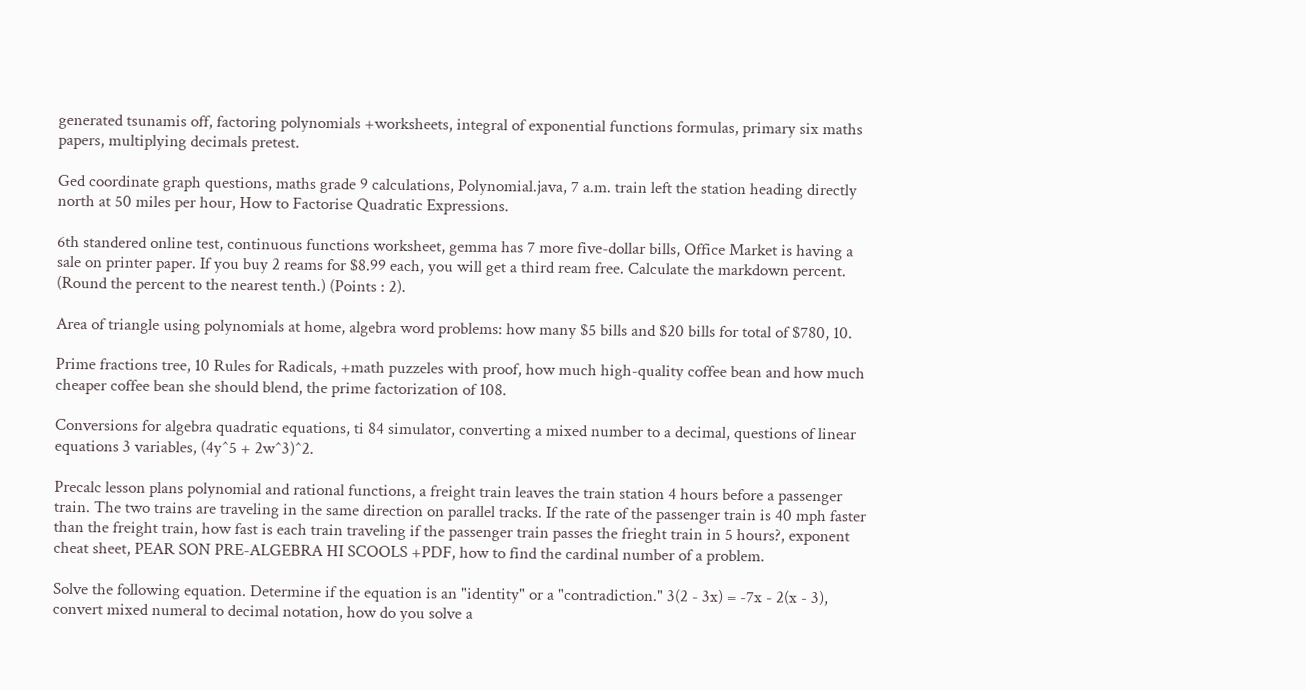generated tsunamis off, factoring polynomials +worksheets, integral of exponential functions formulas, primary six maths papers, multiplying decimals pretest.

Ged coordinate graph questions, maths grade 9 calculations, Polynomial.java, 7 a.m. train left the station heading directly north at 50 miles per hour, How to Factorise Quadratic Expressions.

6th standered online test, continuous functions worksheet, gemma has 7 more five-dollar bills, Office Market is having a sale on printer paper. If you buy 2 reams for $8.99 each, you will get a third ream free. Calculate the markdown percent. (Round the percent to the nearest tenth.) (Points : 2).

Area of triangle using polynomials at home, algebra word problems: how many $5 bills and $20 bills for total of $780, 10.

Prime fractions tree, 10 Rules for Radicals, +math puzzeles with proof, how much high-quality coffee bean and how much cheaper coffee bean she should blend, the prime factorization of 108.

Conversions for algebra quadratic equations, ti 84 simulator, converting a mixed number to a decimal, questions of linear equations 3 variables, (4y^5 + 2w^3)^2.

Precalc lesson plans polynomial and rational functions, a freight train leaves the train station 4 hours before a passenger train. The two trains are traveling in the same direction on parallel tracks. If the rate of the passenger train is 40 mph faster than the freight train, how fast is each train traveling if the passenger train passes the frieght train in 5 hours?, exponent cheat sheet, PEAR SON PRE-ALGEBRA HI SCOOLS +PDF, how to find the cardinal number of a problem.

Solve the following equation. Determine if the equation is an "identity" or a "contradiction." 3(2 - 3x) = -7x - 2(x - 3), convert mixed numeral to decimal notation, how do you solve a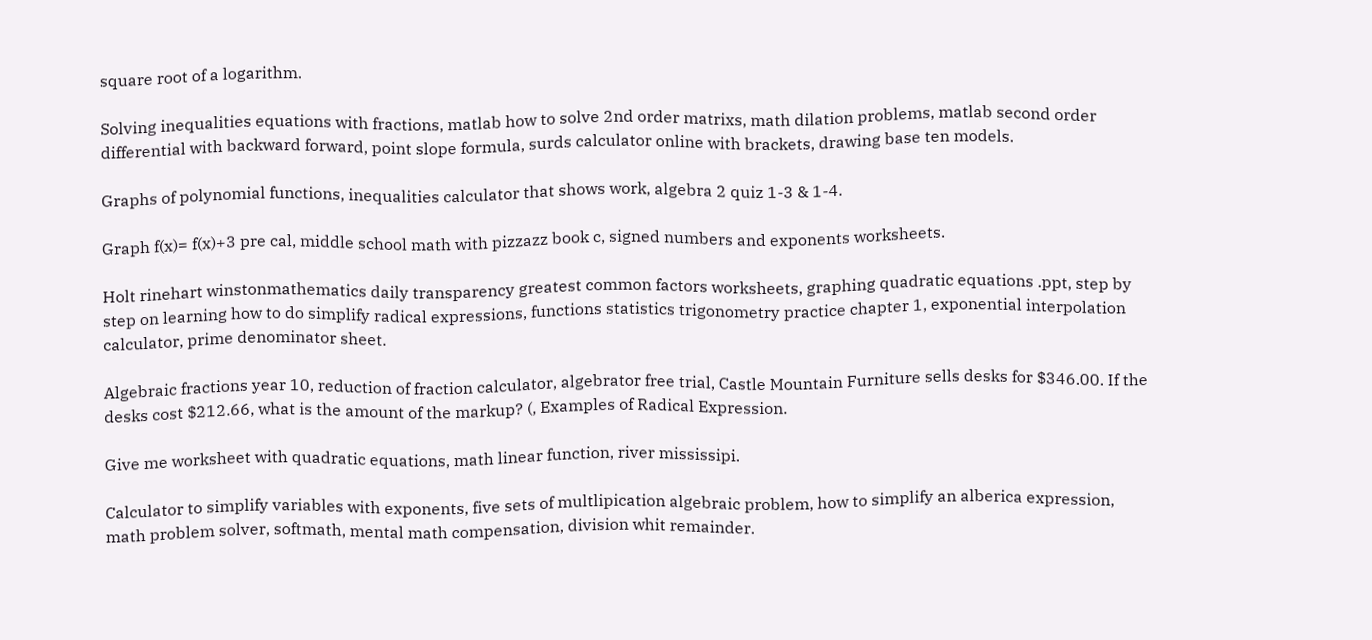square root of a logarithm.

Solving inequalities equations with fractions, matlab how to solve 2nd order matrixs, math dilation problems, matlab second order differential with backward forward, point slope formula, surds calculator online with brackets, drawing base ten models.

Graphs of polynomial functions, inequalities calculator that shows work, algebra 2 quiz 1-3 & 1-4.

Graph f(x)= f(x)+3 pre cal, middle school math with pizzazz book c, signed numbers and exponents worksheets.

Holt rinehart winstonmathematics daily transparency greatest common factors worksheets, graphing quadratic equations .ppt, step by step on learning how to do simplify radical expressions, functions statistics trigonometry practice chapter 1, exponential interpolation calculator, prime denominator sheet.

Algebraic fractions year 10, reduction of fraction calculator, algebrator free trial, Castle Mountain Furniture sells desks for $346.00. If the desks cost $212.66, what is the amount of the markup? (, Examples of Radical Expression.

Give me worksheet with quadratic equations, math linear function, river mississipi.

Calculator to simplify variables with exponents, five sets of multlipication algebraic problem, how to simplify an alberica expression, math problem solver, softmath, mental math compensation, division whit remainder.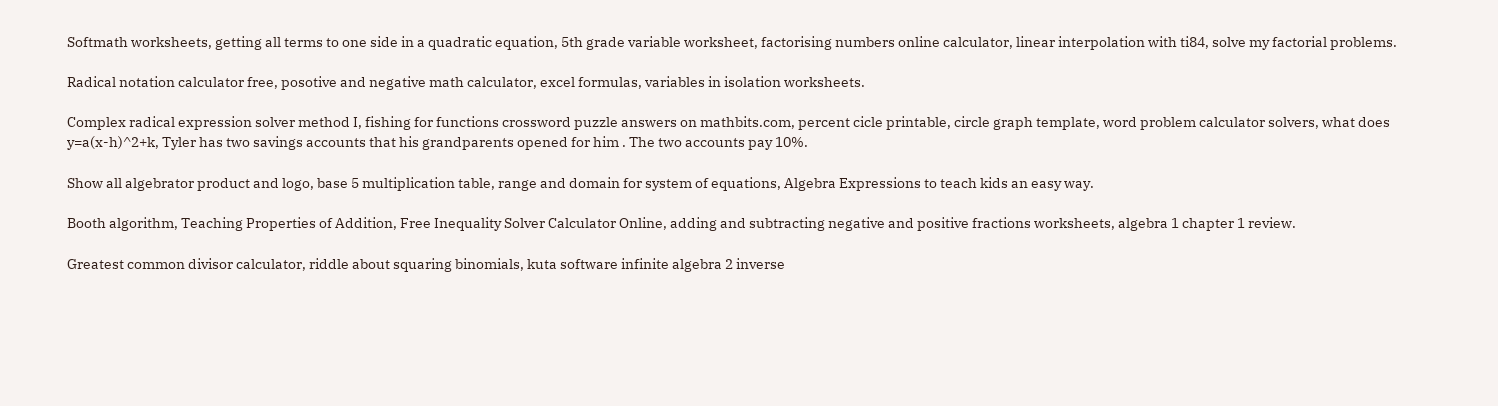Softmath worksheets, getting all terms to one side in a quadratic equation, 5th grade variable worksheet, factorising numbers online calculator, linear interpolation with ti84, solve my factorial problems.

Radical notation calculator free, posotive and negative math calculator, excel formulas, variables in isolation worksheets.

Complex radical expression solver method I, fishing for functions crossword puzzle answers on mathbits.com, percent cicle printable, circle graph template, word problem calculator solvers, what does y=a(x-h)^2+k, Tyler has two savings accounts that his grandparents opened for him . The two accounts pay 10%.

Show all algebrator product and logo, base 5 multiplication table, range and domain for system of equations, Algebra Expressions to teach kids an easy way.

Booth algorithm, Teaching Properties of Addition, Free Inequality Solver Calculator Online, adding and subtracting negative and positive fractions worksheets, algebra 1 chapter 1 review.

Greatest common divisor calculator, riddle about squaring binomials, kuta software infinite algebra 2 inverse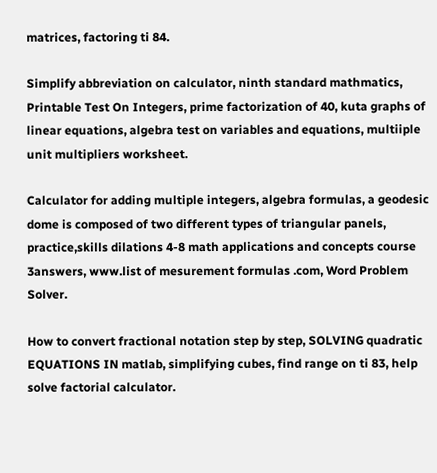matrices, factoring ti 84.

Simplify abbreviation on calculator, ninth standard mathmatics, Printable Test On Integers, prime factorization of 40, kuta graphs of linear equations, algebra test on variables and equations, multiiple unit multipliers worksheet.

Calculator for adding multiple integers, algebra formulas, a geodesic dome is composed of two different types of triangular panels, practice,skills dilations 4-8 math applications and concepts course 3answers, www.list of mesurement formulas .com, Word Problem Solver.

How to convert fractional notation step by step, SOLVING quadratic EQUATIONS IN matlab, simplifying cubes, find range on ti 83, help solve factorial calculator.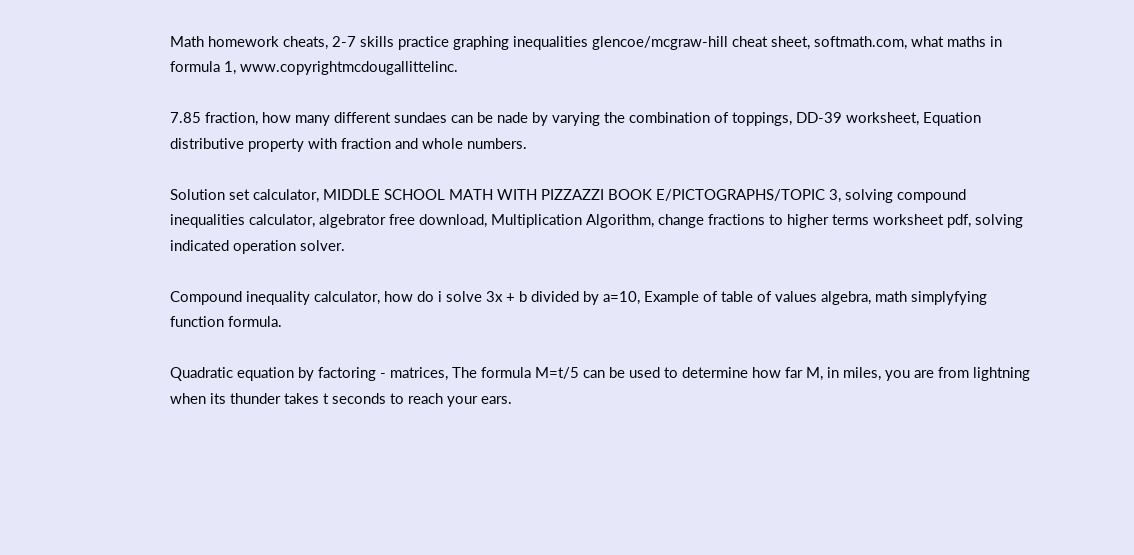Math homework cheats, 2-7 skills practice graphing inequalities glencoe/mcgraw-hill cheat sheet, softmath.com, what maths in formula 1, www.copyrightmcdougallittelinc.

7.85 fraction, how many different sundaes can be nade by varying the combination of toppings, DD-39 worksheet, Equation distributive property with fraction and whole numbers.

Solution set calculator, MIDDLE SCHOOL MATH WITH PIZZAZZI BOOK E/PICTOGRAPHS/TOPIC 3, solving compound inequalities calculator, algebrator free download, Multiplication Algorithm, change fractions to higher terms worksheet pdf, solving indicated operation solver.

Compound inequality calculator, how do i solve 3x + b divided by a=10, Example of table of values algebra, math simplyfying function formula.

Quadratic equation by factoring - matrices, The formula M=t/5 can be used to determine how far M, in miles, you are from lightning when its thunder takes t seconds to reach your ears.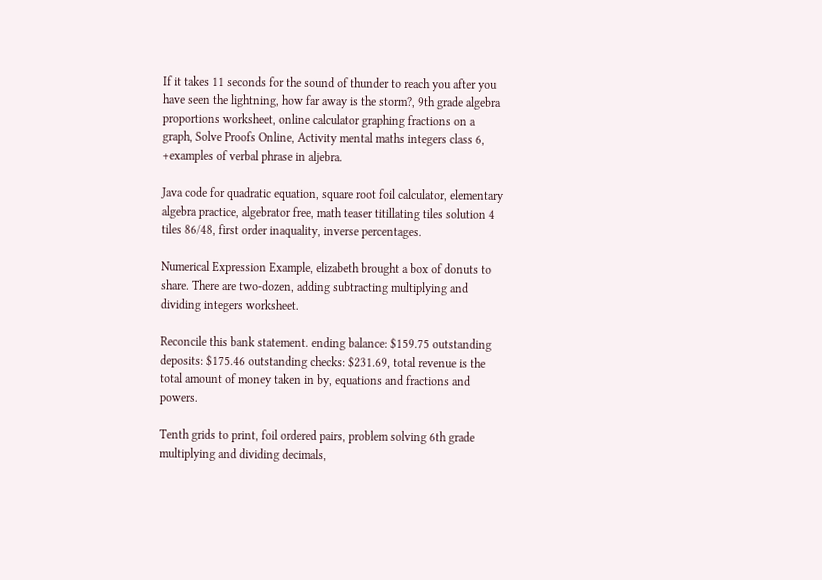If it takes 11 seconds for the sound of thunder to reach you after you have seen the lightning, how far away is the storm?, 9th grade algebra proportions worksheet, online calculator graphing fractions on a graph, Solve Proofs Online, Activity mental maths integers class 6, +examples of verbal phrase in aljebra.

Java code for quadratic equation, square root foil calculator, elementary algebra practice, algebrator free, math teaser titillating tiles solution 4 tiles 86/48, first order inaquality, inverse percentages.

Numerical Expression Example, elizabeth brought a box of donuts to share. There are two-dozen, adding subtracting multiplying and dividing integers worksheet.

Reconcile this bank statement. ending balance: $159.75 outstanding deposits: $175.46 outstanding checks: $231.69, total revenue is the total amount of money taken in by, equations and fractions and powers.

Tenth grids to print, foil ordered pairs, problem solving 6th grade multiplying and dividing decimals,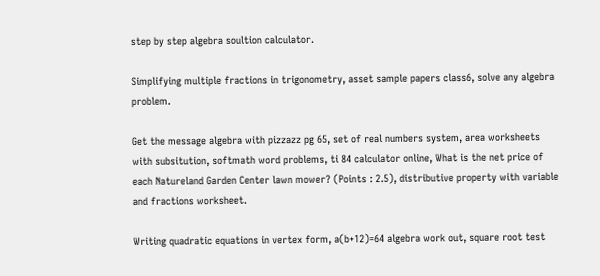step by step algebra soultion calculator.

Simplifying multiple fractions in trigonometry, asset sample papers class6, solve any algebra problem.

Get the message algebra with pizzazz pg 65, set of real numbers system, area worksheets with subsitution, softmath word problems, ti 84 calculator online, What is the net price of each Natureland Garden Center lawn mower? (Points : 2.5), distributive property with variable and fractions worksheet.

Writing quadratic equations in vertex form, a(b+12)=64 algebra work out, square root test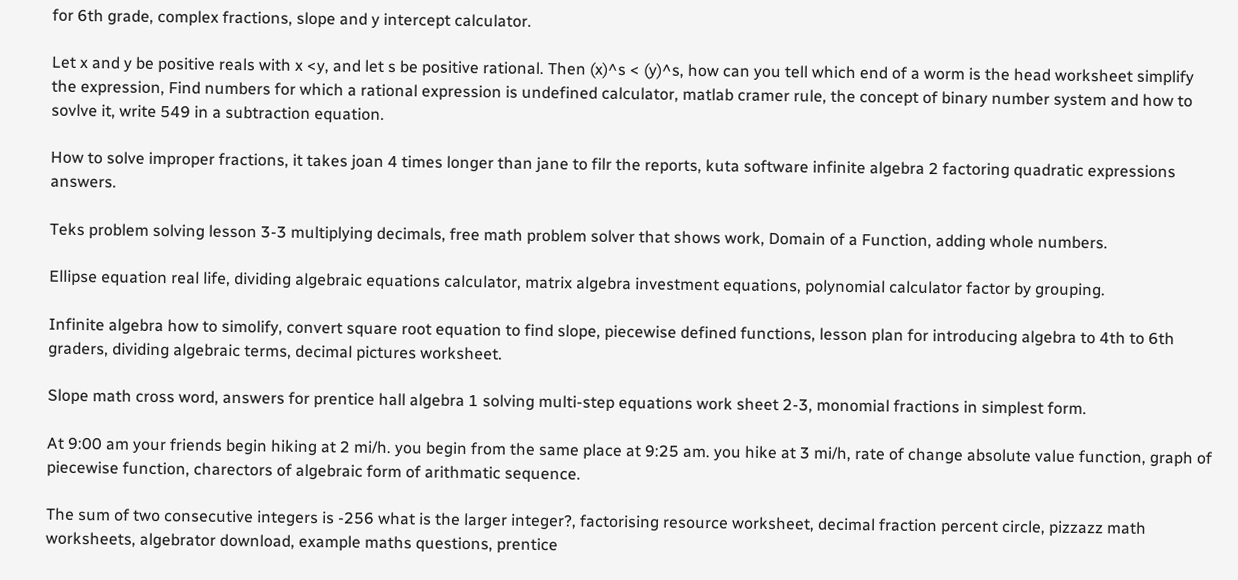for 6th grade, complex fractions, slope and y intercept calculator.

Let x and y be positive reals with x <y, and let s be positive rational. Then (x)^s < (y)^s, how can you tell which end of a worm is the head worksheet simplify the expression, Find numbers for which a rational expression is undefined calculator, matlab cramer rule, the concept of binary number system and how to sovlve it, write 549 in a subtraction equation.

How to solve improper fractions, it takes joan 4 times longer than jane to filr the reports, kuta software infinite algebra 2 factoring quadratic expressions answers.

Teks problem solving lesson 3-3 multiplying decimals, free math problem solver that shows work, Domain of a Function, adding whole numbers.

Ellipse equation real life, dividing algebraic equations calculator, matrix algebra investment equations, polynomial calculator factor by grouping.

Infinite algebra how to simolify, convert square root equation to find slope, piecewise defined functions, lesson plan for introducing algebra to 4th to 6th graders, dividing algebraic terms, decimal pictures worksheet.

Slope math cross word, answers for prentice hall algebra 1 solving multi-step equations work sheet 2-3, monomial fractions in simplest form.

At 9:00 am your friends begin hiking at 2 mi/h. you begin from the same place at 9:25 am. you hike at 3 mi/h, rate of change absolute value function, graph of piecewise function, charectors of algebraic form of arithmatic sequence.

The sum of two consecutive integers is -256 what is the larger integer?, factorising resource worksheet, decimal fraction percent circle, pizzazz math worksheets, algebrator download, example maths questions, prentice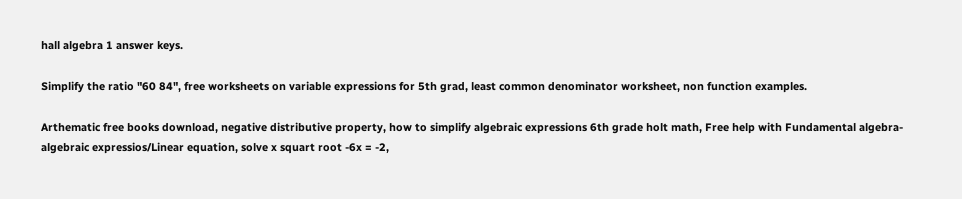hall algebra 1 answer keys.

Simplify the ratio "60 84", free worksheets on variable expressions for 5th grad, least common denominator worksheet, non function examples.

Arthematic free books download, negative distributive property, how to simplify algebraic expressions 6th grade holt math, Free help with Fundamental algebra-algebraic expressios/Linear equation, solve x squart root -6x = -2,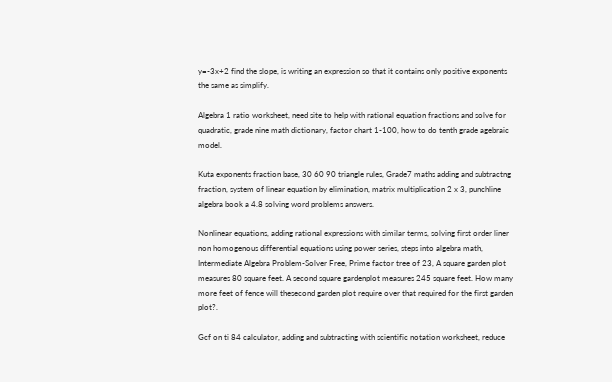y=-3x+2 find the slope, is writing an expression so that it contains only positive exponents the same as simplify.

Algebra 1 ratio worksheet, need site to help with rational equation fractions and solve for quadratic, grade nine math dictionary, factor chart 1-100, how to do tenth grade agebraic model.

Kuta exponents fraction base, 30 60 90 triangle rules, Grade7 maths adding and subtractng fraction, system of linear equation by elimination, matrix multiplication 2 x 3, punchline algebra book a 4.8 solving word problems answers.

Nonlinear equations, adding rational expressions with similar terms, solving first order liner non homogenous differential equations using power series, steps into algebra math, Intermediate Algebra Problem-Solver Free, Prime factor tree of 23, A square garden plot measures 80 square feet. A second square gardenplot measures 245 square feet. How many more feet of fence will thesecond garden plot require over that required for the first garden plot?.

Gcf on ti 84 calculator, adding and subtracting with scientific notation worksheet, reduce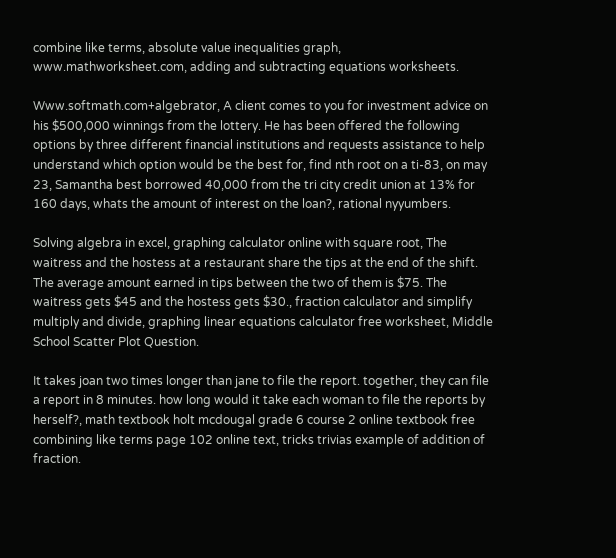combine like terms, absolute value inequalities graph, www.mathworksheet.com, adding and subtracting equations worksheets.

Www.softmath.com+algebrator, A client comes to you for investment advice on his $500,000 winnings from the lottery. He has been offered the following options by three different financial institutions and requests assistance to help understand which option would be the best for, find nth root on a ti-83, on may 23, Samantha best borrowed 40,000 from the tri city credit union at 13% for 160 days, whats the amount of interest on the loan?, rational nyyumbers.

Solving algebra in excel, graphing calculator online with square root, The waitress and the hostess at a restaurant share the tips at the end of the shift. The average amount earned in tips between the two of them is $75. The waitress gets $45 and the hostess gets $30., fraction calculator and simplify multiply and divide, graphing linear equations calculator free worksheet, Middle School Scatter Plot Question.

It takes joan two times longer than jane to file the report. together, they can file a report in 8 minutes. how long would it take each woman to file the reports by herself?, math textbook holt mcdougal grade 6 course 2 online textbook free combining like terms page 102 online text, tricks trivias example of addition of fraction.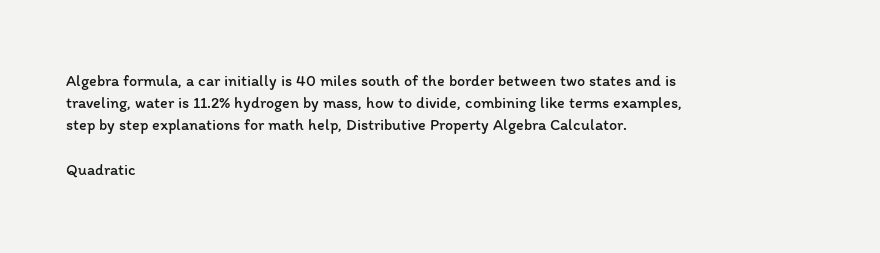Algebra formula, a car initially is 40 miles south of the border between two states and is traveling, water is 11.2% hydrogen by mass, how to divide, combining like terms examples, step by step explanations for math help, Distributive Property Algebra Calculator.

Quadratic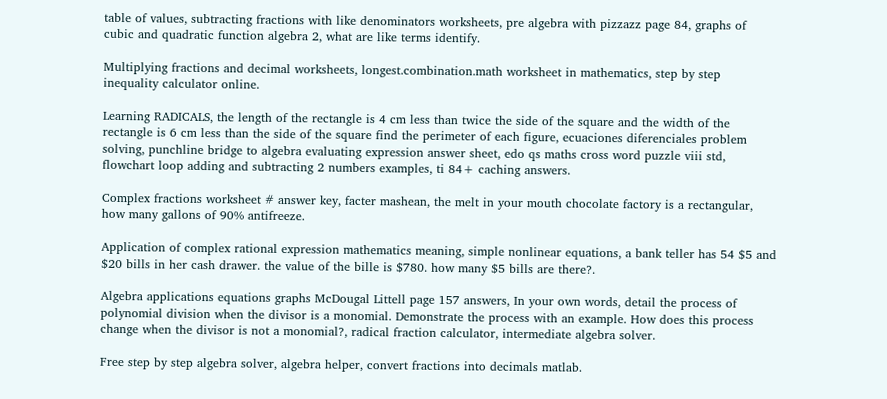table of values, subtracting fractions with like denominators worksheets, pre algebra with pizzazz page 84, graphs of cubic and quadratic function algebra 2, what are like terms identify.

Multiplying fractions and decimal worksheets, longest.combination.math worksheet in mathematics, step by step inequality calculator online.

Learning RADICALS, the length of the rectangle is 4 cm less than twice the side of the square and the width of the rectangle is 6 cm less than the side of the square find the perimeter of each figure, ecuaciones diferenciales problem solving, punchline bridge to algebra evaluating expression answer sheet, edo qs maths cross word puzzle viii std, flowchart loop adding and subtracting 2 numbers examples, ti 84+ caching answers.

Complex fractions worksheet # answer key, facter mashean, the melt in your mouth chocolate factory is a rectangular, how many gallons of 90% antifreeze.

Application of complex rational expression mathematics meaning, simple nonlinear equations, a bank teller has 54 $5 and $20 bills in her cash drawer. the value of the bille is $780. how many $5 bills are there?.

Algebra applications equations graphs McDougal Littell page 157 answers, In your own words, detail the process of polynomial division when the divisor is a monomial. Demonstrate the process with an example. How does this process change when the divisor is not a monomial?, radical fraction calculator, intermediate algebra solver.

Free step by step algebra solver, algebra helper, convert fractions into decimals matlab.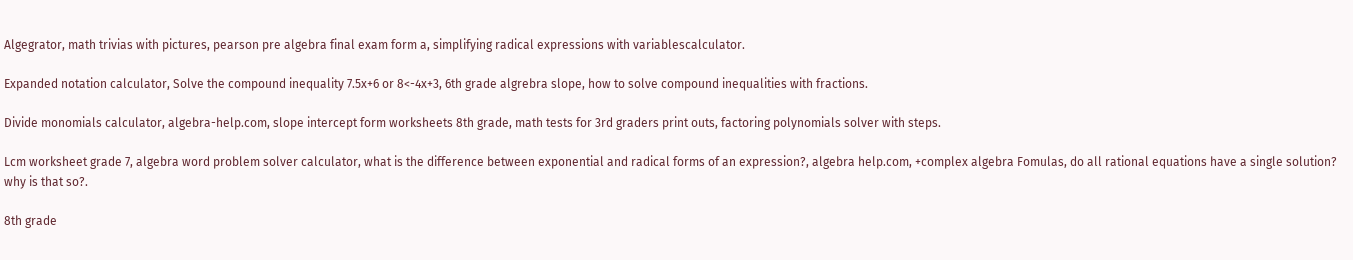Algegrator, math trivias with pictures, pearson pre algebra final exam form a, simplifying radical expressions with variablescalculator.

Expanded notation calculator, Solve the compound inequality 7.5x+6 or 8<-4x+3, 6th grade algrebra slope, how to solve compound inequalities with fractions.

Divide monomials calculator, algebra-help.com, slope intercept form worksheets 8th grade, math tests for 3rd graders print outs, factoring polynomials solver with steps.

Lcm worksheet grade 7, algebra word problem solver calculator, what is the difference between exponential and radical forms of an expression?, algebra help.com, +complex algebra Fomulas, do all rational equations have a single solution? why is that so?.

8th grade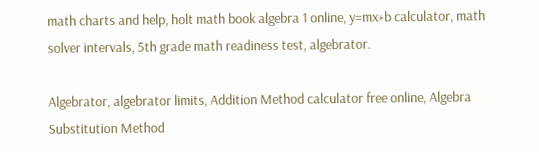math charts and help, holt math book algebra 1 online, y=mx+b calculator, math solver intervals, 5th grade math readiness test, algebrator.

Algebrator, algebrator limits, Addition Method calculator free online, Algebra Substitution Method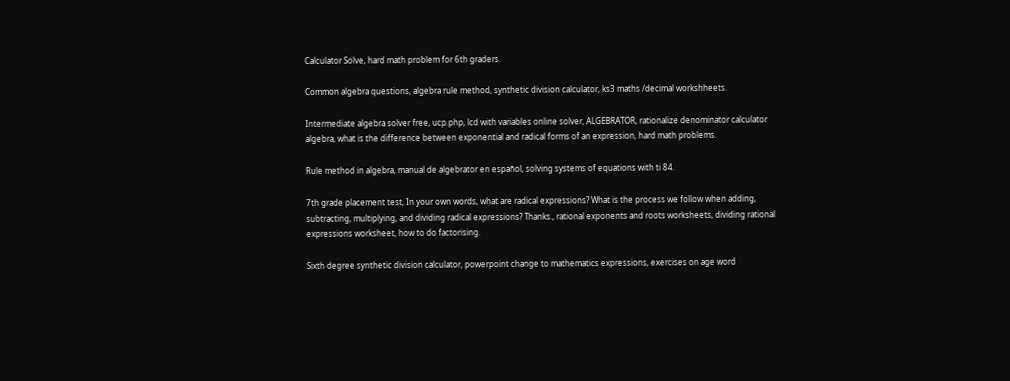Calculator Solve, hard math problem for 6th graders.

Common algebra questions, algebra rule method, synthetic division calculator, ks3 maths /decimal workshheets.

Intermediate algebra solver free, ucp.php, lcd with variables online solver, ALGEBRATOR, rationalize denominator calculator algebra, what is the difference between exponential and radical forms of an expression, hard math problems.

Rule method in algebra, manual de algebrator en español, solving systems of equations with ti 84.

7th grade placement test, In your own words, what are radical expressions? What is the process we follow when adding, subtracting, multiplying, and dividing radical expressions? Thanks., rational exponents and roots worksheets, dividing rational expressions worksheet, how to do factorising.

Sixth degree synthetic division calculator, powerpoint change to mathematics expressions, exercises on age word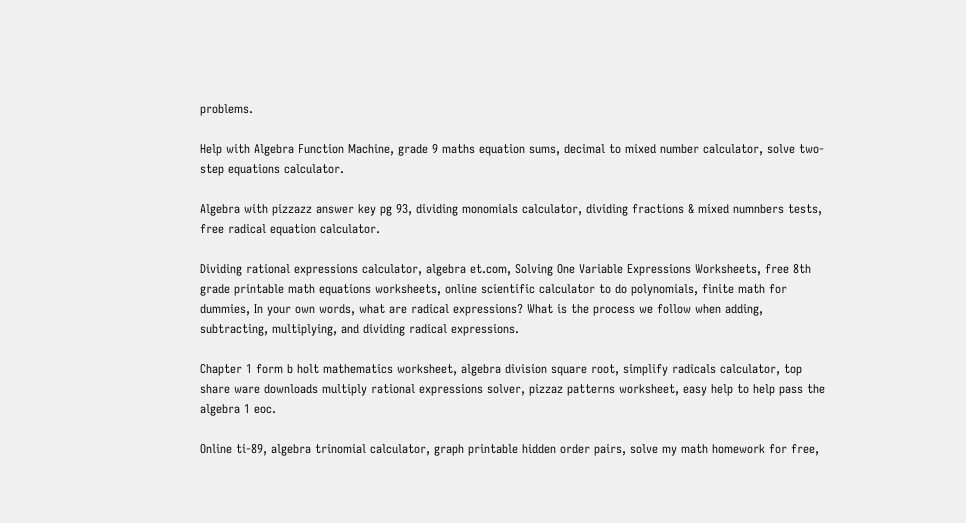problems.

Help with Algebra Function Machine, grade 9 maths equation sums, decimal to mixed number calculator, solve two-step equations calculator.

Algebra with pizzazz answer key pg 93, dividing monomials calculator, dividing fractions & mixed numnbers tests, free radical equation calculator.

Dividing rational expressions calculator, algebra et.com, Solving One Variable Expressions Worksheets, free 8th grade printable math equations worksheets, online scientific calculator to do polynomials, finite math for dummies, In your own words, what are radical expressions? What is the process we follow when adding, subtracting, multiplying, and dividing radical expressions.

Chapter 1 form b holt mathematics worksheet, algebra division square root, simplify radicals calculator, top share ware downloads multiply rational expressions solver, pizzaz patterns worksheet, easy help to help pass the algebra 1 eoc.

Online ti-89, algebra trinomial calculator, graph printable hidden order pairs, solve my math homework for free,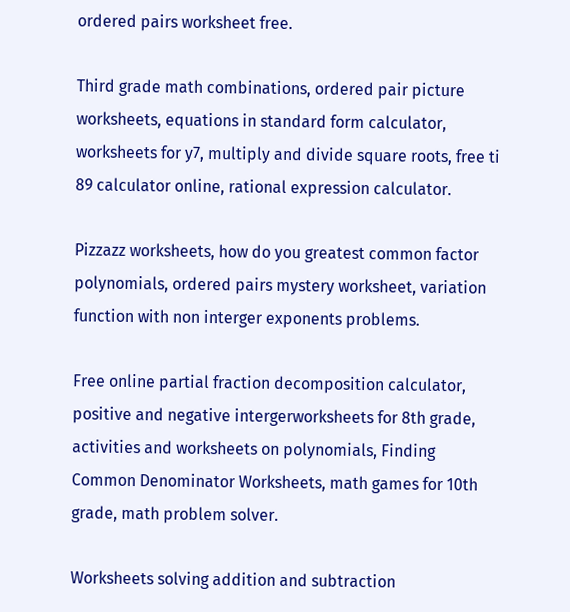ordered pairs worksheet free.

Third grade math combinations, ordered pair picture worksheets, equations in standard form calculator, worksheets for y7, multiply and divide square roots, free ti 89 calculator online, rational expression calculator.

Pizzazz worksheets, how do you greatest common factor polynomials, ordered pairs mystery worksheet, variation function with non interger exponents problems.

Free online partial fraction decomposition calculator, positive and negative intergerworksheets for 8th grade, activities and worksheets on polynomials, Finding Common Denominator Worksheets, math games for 10th grade, math problem solver.

Worksheets solving addition and subtraction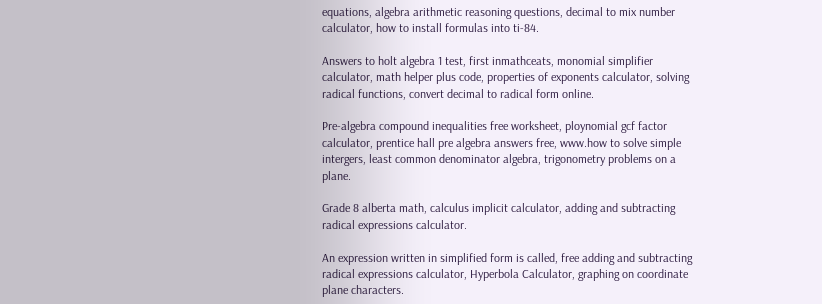equations, algebra arithmetic reasoning questions, decimal to mix number calculator, how to install formulas into ti-84.

Answers to holt algebra 1 test, first inmathceats, monomial simplifier calculator, math helper plus code, properties of exponents calculator, solving radical functions, convert decimal to radical form online.

Pre-algebra compound inequalities free worksheet, ploynomial gcf factor calculator, prentice hall pre algebra answers free, www.how to solve simple intergers, least common denominator algebra, trigonometry problems on a plane.

Grade 8 alberta math, calculus implicit calculator, adding and subtracting radical expressions calculator.

An expression written in simplified form is called, free adding and subtracting radical expressions calculator, Hyperbola Calculator, graphing on coordinate plane characters.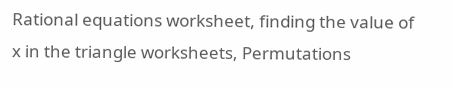Rational equations worksheet, finding the value of x in the triangle worksheets, Permutations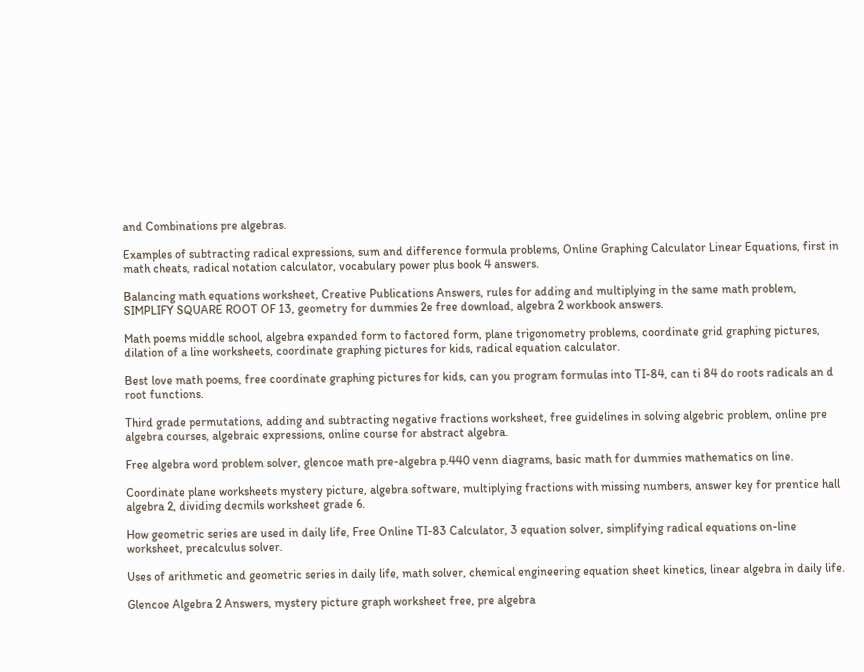and Combinations pre algebras.

Examples of subtracting radical expressions, sum and difference formula problems, Online Graphing Calculator Linear Equations, first in math cheats, radical notation calculator, vocabulary power plus book 4 answers.

Balancing math equations worksheet, Creative Publications Answers, rules for adding and multiplying in the same math problem, SIMPLIFY SQUARE ROOT OF 13, geometry for dummies 2e free download, algebra 2 workbook answers.

Math poems middle school, algebra expanded form to factored form, plane trigonometry problems, coordinate grid graphing pictures, dilation of a line worksheets, coordinate graphing pictures for kids, radical equation calculator.

Best love math poems, free coordinate graphing pictures for kids, can you program formulas into TI-84, can ti 84 do roots radicals an d root functions.

Third grade permutations, adding and subtracting negative fractions worksheet, free guidelines in solving algebric problem, online pre algebra courses, algebraic expressions, online course for abstract algebra.

Free algebra word problem solver, glencoe math pre-algebra p.440 venn diagrams, basic math for dummies mathematics on line.

Coordinate plane worksheets mystery picture, algebra software, multiplying fractions with missing numbers, answer key for prentice hall algebra 2, dividing decmils worksheet grade 6.

How geometric series are used in daily life, Free Online TI-83 Calculator, 3 equation solver, simplifying radical equations on-line worksheet, precalculus solver.

Uses of arithmetic and geometric series in daily life, math solver, chemical engineering equation sheet kinetics, linear algebra in daily life.

Glencoe Algebra 2 Answers, mystery picture graph worksheet free, pre algebra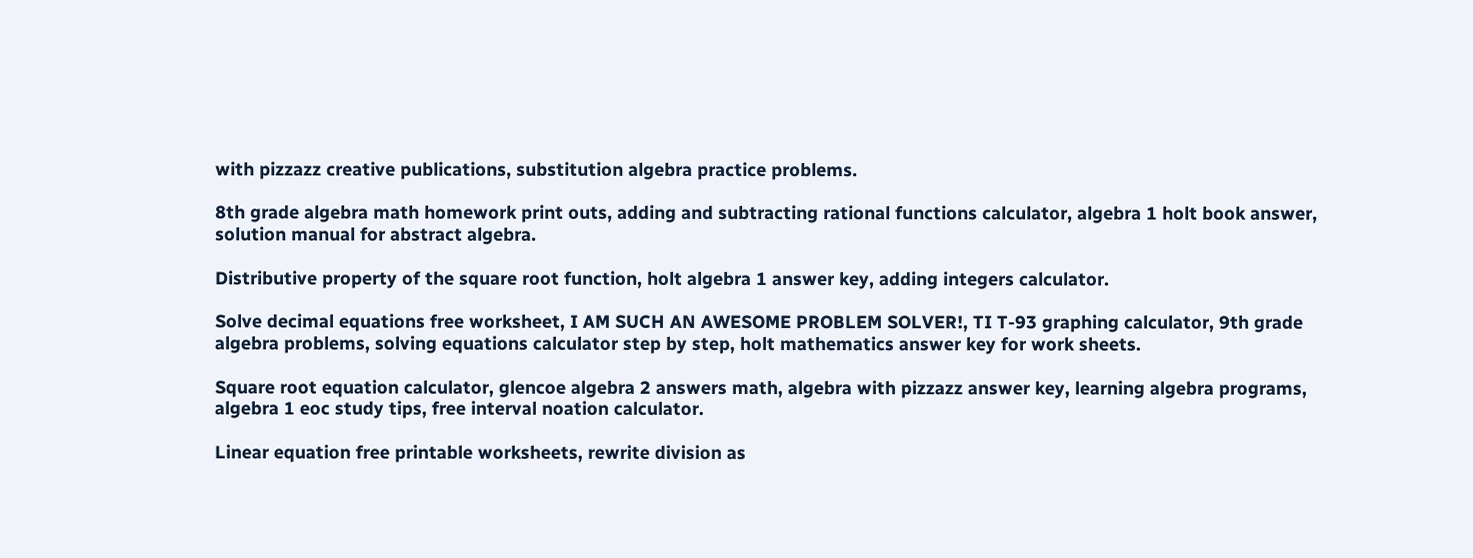with pizzazz creative publications, substitution algebra practice problems.

8th grade algebra math homework print outs, adding and subtracting rational functions calculator, algebra 1 holt book answer, solution manual for abstract algebra.

Distributive property of the square root function, holt algebra 1 answer key, adding integers calculator.

Solve decimal equations free worksheet, I AM SUCH AN AWESOME PROBLEM SOLVER!, TI T-93 graphing calculator, 9th grade algebra problems, solving equations calculator step by step, holt mathematics answer key for work sheets.

Square root equation calculator, glencoe algebra 2 answers math, algebra with pizzazz answer key, learning algebra programs, algebra 1 eoc study tips, free interval noation calculator.

Linear equation free printable worksheets, rewrite division as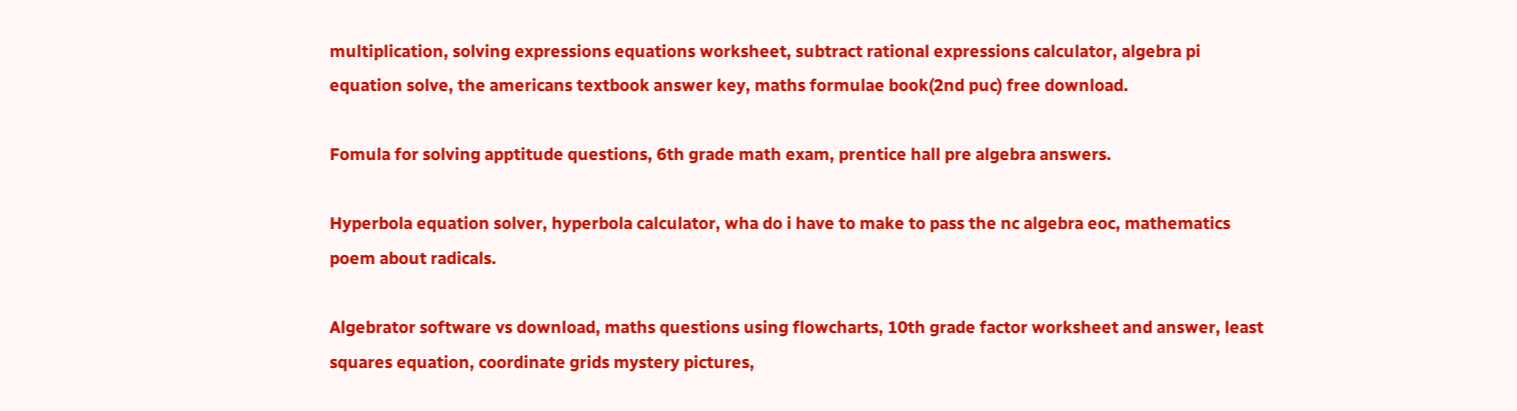multiplication, solving expressions equations worksheet, subtract rational expressions calculator, algebra pi equation solve, the americans textbook answer key, maths formulae book(2nd puc) free download.

Fomula for solving apptitude questions, 6th grade math exam, prentice hall pre algebra answers.

Hyperbola equation solver, hyperbola calculator, wha do i have to make to pass the nc algebra eoc, mathematics poem about radicals.

Algebrator software vs download, maths questions using flowcharts, 10th grade factor worksheet and answer, least squares equation, coordinate grids mystery pictures,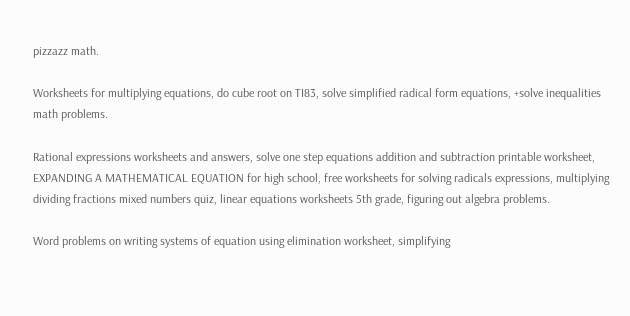pizzazz math.

Worksheets for multiplying equations, do cube root on TI83, solve simplified radical form equations, +solve inequalities math problems.

Rational expressions worksheets and answers, solve one step equations addition and subtraction printable worksheet, EXPANDING A MATHEMATICAL EQUATION for high school, free worksheets for solving radicals expressions, multiplying dividing fractions mixed numbers quiz, linear equations worksheets 5th grade, figuring out algebra problems.

Word problems on writing systems of equation using elimination worksheet, simplifying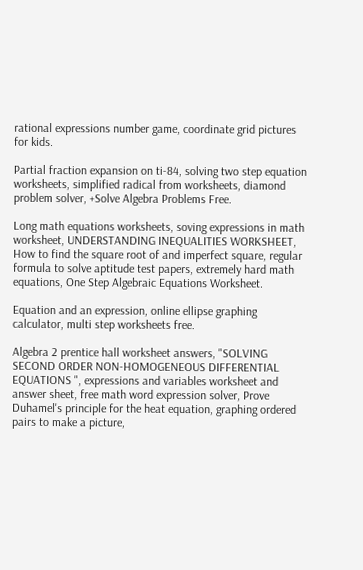rational expressions number game, coordinate grid pictures for kids.

Partial fraction expansion on ti-84, solving two step equation worksheets, simplified radical from worksheets, diamond problem solver, +Solve Algebra Problems Free.

Long math equations worksheets, soving expressions in math worksheet, UNDERSTANDING INEQUALITIES WORKSHEET, How to find the square root of and imperfect square, regular formula to solve aptitude test papers, extremely hard math equations, One Step Algebraic Equations Worksheet.

Equation and an expression, online ellipse graphing calculator, multi step worksheets free.

Algebra 2 prentice hall worksheet answers, "SOLVING SECOND ORDER NON-HOMOGENEOUS DIFFERENTIAL EQUATIONS ", expressions and variables worksheet and answer sheet, free math word expression solver, Prove Duhamel's principle for the heat equation, graphing ordered pairs to make a picture,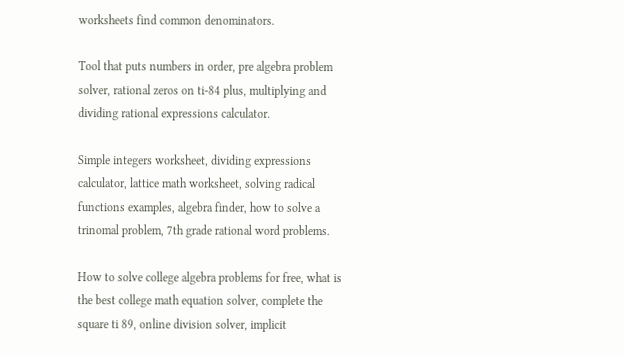worksheets find common denominators.

Tool that puts numbers in order, pre algebra problem solver, rational zeros on ti-84 plus, multiplying and dividing rational expressions calculator.

Simple integers worksheet, dividing expressions calculator, lattice math worksheet, solving radical functions examples, algebra finder, how to solve a trinomal problem, 7th grade rational word problems.

How to solve college algebra problems for free, what is the best college math equation solver, complete the square ti 89, online division solver, implicit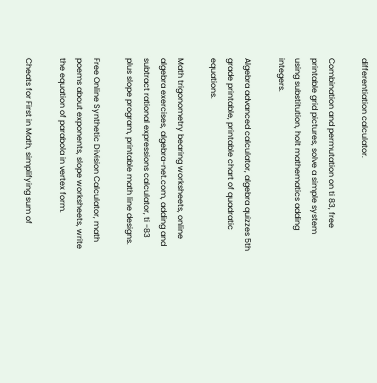differentiation calculator.

Combination and permutation on ti 83, free printable grid pictures, solve a simple system using substitution, holt mathematics adding integers.

Algebra advanced calculator, algebra quizzes 5th grade printable, printable chart of quadratic equations.

Math trigonometry bearing worksheets, online algebra exercises, algebra-net.com, adding and subtract rational expressions calculator, ti -83 plus slope program, printable math line designs.

Free Online Synthetic Division Calculator, math poems about exponents, slope worksheets, write the equation of parabola in vertex form.

Cheats for First in Math, simplifying sum of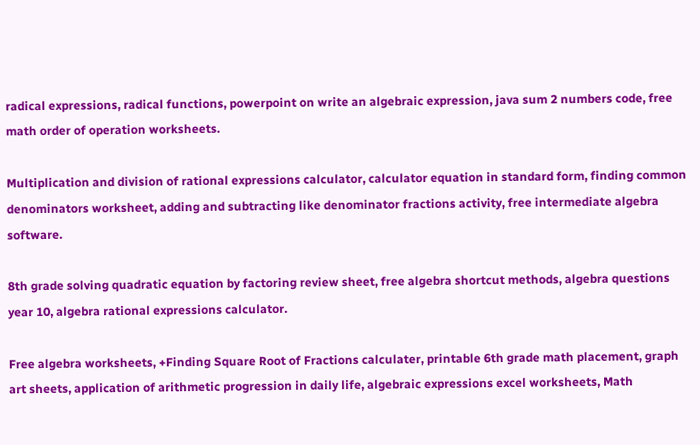radical expressions, radical functions, powerpoint on write an algebraic expression, java sum 2 numbers code, free math order of operation worksheets.

Multiplication and division of rational expressions calculator, calculator equation in standard form, finding common denominators worksheet, adding and subtracting like denominator fractions activity, free intermediate algebra software.

8th grade solving quadratic equation by factoring review sheet, free algebra shortcut methods, algebra questions year 10, algebra rational expressions calculator.

Free algebra worksheets, +Finding Square Root of Fractions calculater, printable 6th grade math placement, graph art sheets, application of arithmetic progression in daily life, algebraic expressions excel worksheets, Math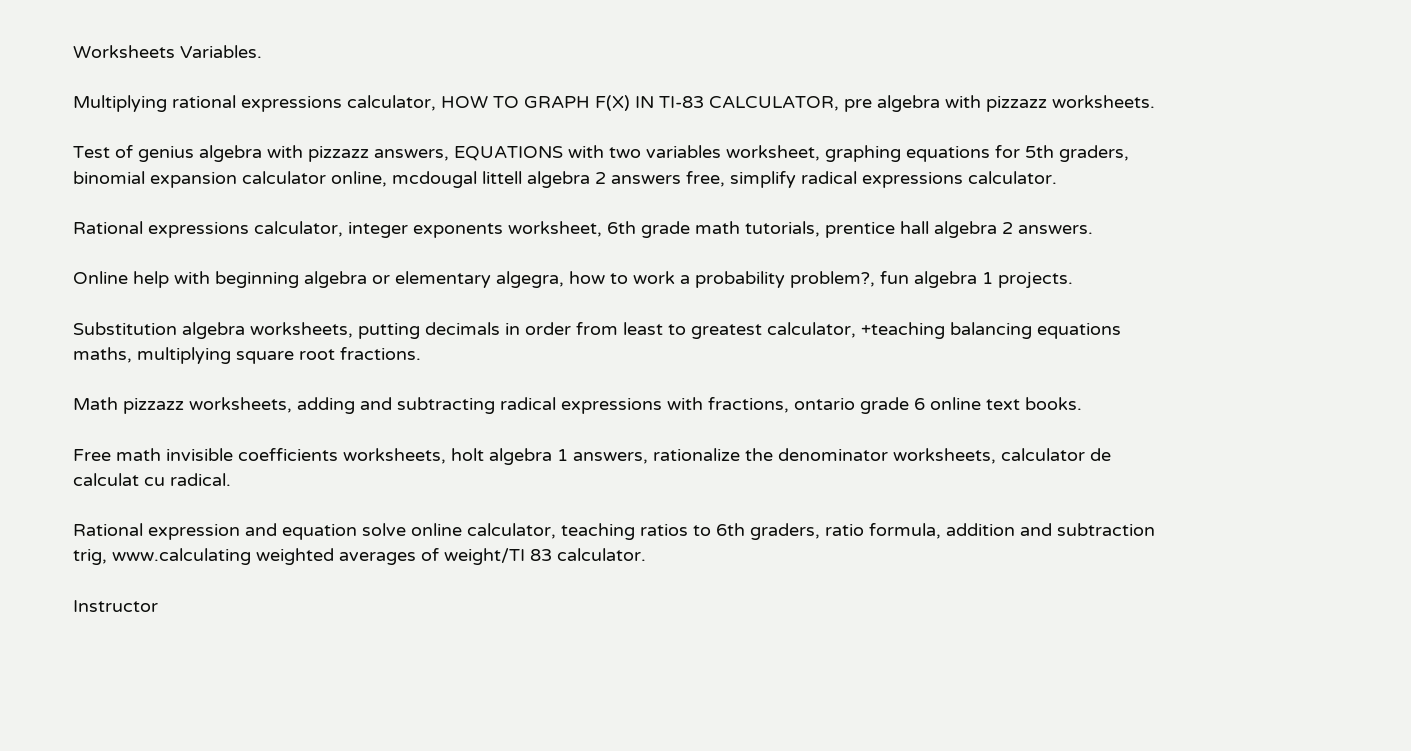Worksheets Variables.

Multiplying rational expressions calculator, HOW TO GRAPH F(X) IN TI-83 CALCULATOR, pre algebra with pizzazz worksheets.

Test of genius algebra with pizzazz answers, EQUATIONS with two variables worksheet, graphing equations for 5th graders, binomial expansion calculator online, mcdougal littell algebra 2 answers free, simplify radical expressions calculator.

Rational expressions calculator, integer exponents worksheet, 6th grade math tutorials, prentice hall algebra 2 answers.

Online help with beginning algebra or elementary algegra, how to work a probability problem?, fun algebra 1 projects.

Substitution algebra worksheets, putting decimals in order from least to greatest calculator, +teaching balancing equations maths, multiplying square root fractions.

Math pizzazz worksheets, adding and subtracting radical expressions with fractions, ontario grade 6 online text books.

Free math invisible coefficients worksheets, holt algebra 1 answers, rationalize the denominator worksheets, calculator de calculat cu radical.

Rational expression and equation solve online calculator, teaching ratios to 6th graders, ratio formula, addition and subtraction trig, www.calculating weighted averages of weight/TI 83 calculator.

Instructor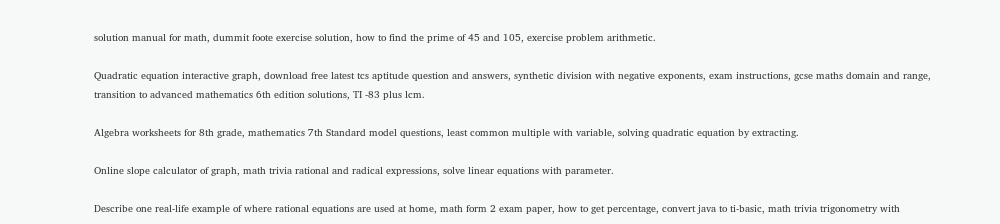solution manual for math, dummit foote exercise solution, how to find the prime of 45 and 105, exercise problem arithmetic.

Quadratic equation interactive graph, download free latest tcs aptitude question and answers, synthetic division with negative exponents, exam instructions, gcse maths domain and range, transition to advanced mathematics 6th edition solutions, TI -83 plus lcm.

Algebra worksheets for 8th grade, mathematics 7th Standard model questions, least common multiple with variable, solving quadratic equation by extracting.

Online slope calculator of graph, math trivia rational and radical expressions, solve linear equations with parameter.

Describe one real-life example of where rational equations are used at home, math form 2 exam paper, how to get percentage, convert java to ti-basic, math trivia trigonometry with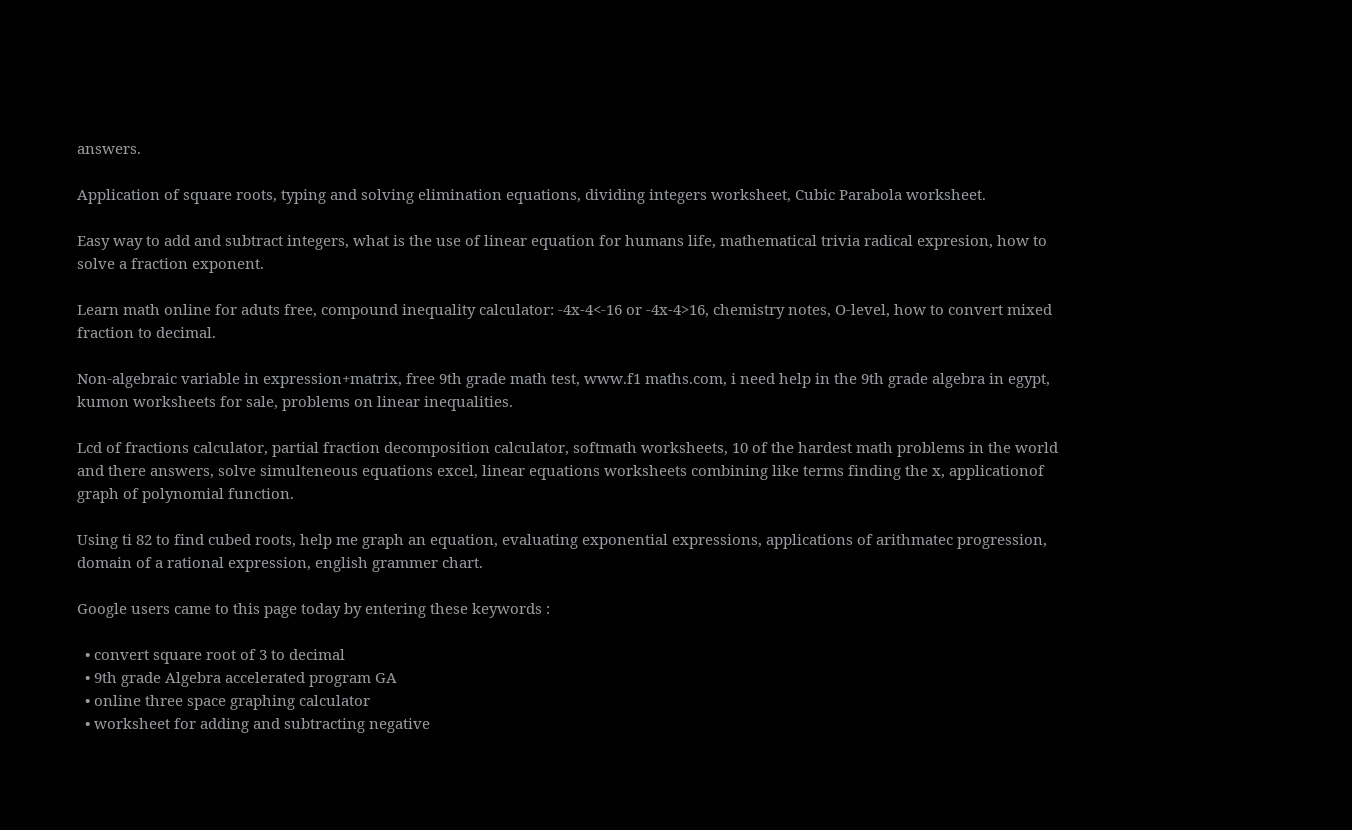answers.

Application of square roots, typing and solving elimination equations, dividing integers worksheet, Cubic Parabola worksheet.

Easy way to add and subtract integers, what is the use of linear equation for humans life, mathematical trivia radical expresion, how to solve a fraction exponent.

Learn math online for aduts free, compound inequality calculator: -4x-4<-16 or -4x-4>16, chemistry notes, O-level, how to convert mixed fraction to decimal.

Non-algebraic variable in expression+matrix, free 9th grade math test, www.f1 maths.com, i need help in the 9th grade algebra in egypt, kumon worksheets for sale, problems on linear inequalities.

Lcd of fractions calculator, partial fraction decomposition calculator, softmath worksheets, 10 of the hardest math problems in the world and there answers, solve simulteneous equations excel, linear equations worksheets combining like terms finding the x, applicationof graph of polynomial function.

Using ti 82 to find cubed roots, help me graph an equation, evaluating exponential expressions, applications of arithmatec progression, domain of a rational expression, english grammer chart.

Google users came to this page today by entering these keywords :

  • convert square root of 3 to decimal
  • 9th grade Algebra accelerated program GA
  • online three space graphing calculator
  • worksheet for adding and subtracting negative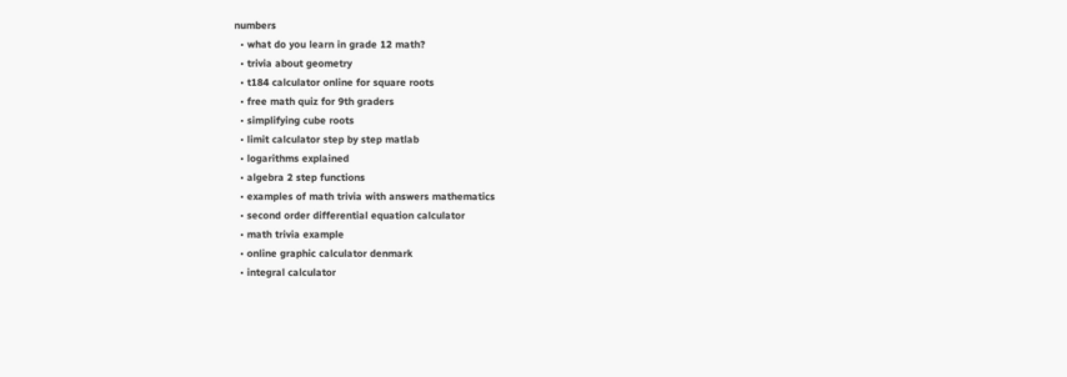numbers
  • what do you learn in grade 12 math?
  • trivia about geometry
  • t184 calculator online for square roots
  • free math quiz for 9th graders
  • simplifying cube roots
  • limit calculator step by step matlab
  • logarithms explained
  • algebra 2 step functions
  • examples of math trivia with answers mathematics
  • second order differential equation calculator
  • math trivia example
  • online graphic calculator denmark
  • integral calculator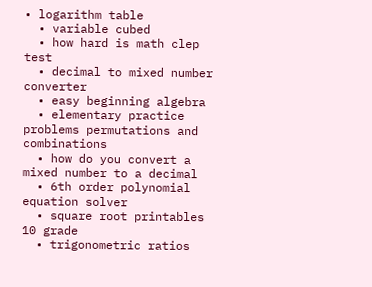• logarithm table
  • variable cubed
  • how hard is math clep test
  • decimal to mixed number converter
  • easy beginning algebra
  • elementary practice problems permutations and combinations
  • how do you convert a mixed number to a decimal
  • 6th order polynomial equation solver
  • square root printables 10 grade
  • trigonometric ratios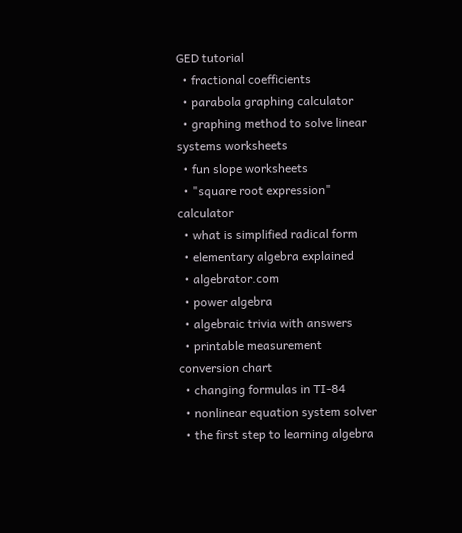GED tutorial
  • fractional coefficients
  • parabola graphing calculator
  • graphing method to solve linear systems worksheets
  • fun slope worksheets
  • "square root expression" calculator
  • what is simplified radical form
  • elementary algebra explained
  • algebrator.com
  • power algebra
  • algebraic trivia with answers
  • printable measurement conversion chart
  • changing formulas in TI-84
  • nonlinear equation system solver
  • the first step to learning algebra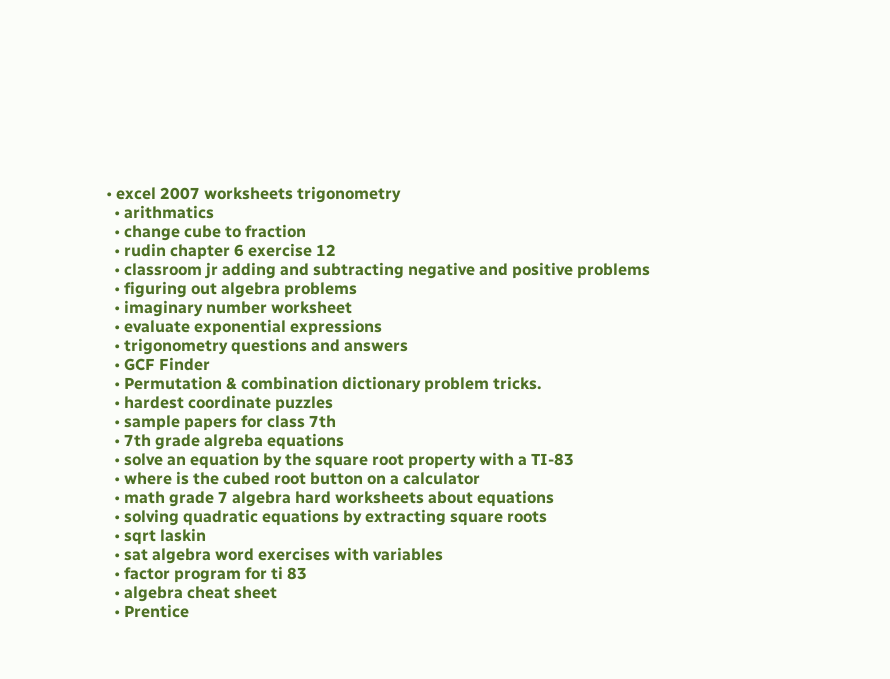• excel 2007 worksheets trigonometry
  • arithmatics
  • change cube to fraction
  • rudin chapter 6 exercise 12
  • classroom jr adding and subtracting negative and positive problems
  • figuring out algebra problems
  • imaginary number worksheet
  • evaluate exponential expressions
  • trigonometry questions and answers
  • GCF Finder
  • Permutation & combination dictionary problem tricks.
  • hardest coordinate puzzles
  • sample papers for class 7th
  • 7th grade algreba equations
  • solve an equation by the square root property with a TI-83
  • where is the cubed root button on a calculator
  • math grade 7 algebra hard worksheets about equations
  • solving quadratic equations by extracting square roots
  • sqrt laskin
  • sat algebra word exercises with variables
  • factor program for ti 83
  • algebra cheat sheet
  • Prentice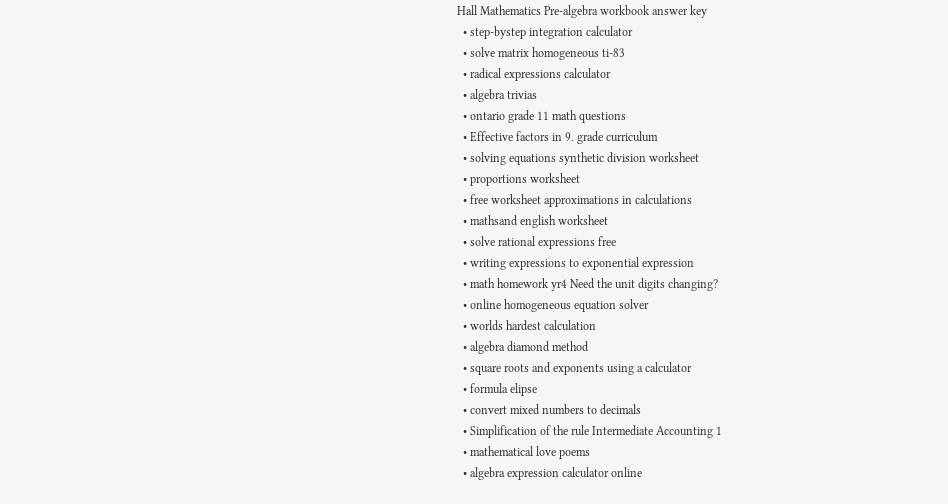Hall Mathematics Pre-algebra workbook answer key
  • step-bystep integration calculator
  • solve matrix homogeneous ti-83
  • radical expressions calculator
  • algebra trivias
  • ontario grade 11 math questions
  • Effective factors in 9. grade curriculum
  • solving equations synthetic division worksheet
  • proportions worksheet
  • free worksheet approximations in calculations
  • mathsand english worksheet
  • solve rational expressions free
  • writing expressions to exponential expression
  • math homework yr4 Need the unit digits changing?
  • online homogeneous equation solver
  • worlds hardest calculation
  • algebra diamond method
  • square roots and exponents using a calculator
  • formula elipse
  • convert mixed numbers to decimals
  • Simplification of the rule Intermediate Accounting 1
  • mathematical love poems
  • algebra expression calculator online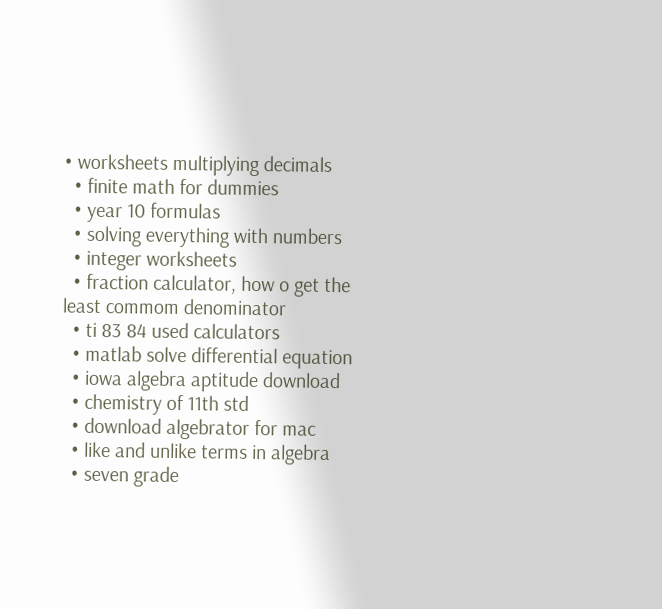• worksheets multiplying decimals
  • finite math for dummies
  • year 10 formulas
  • solving everything with numbers
  • integer worksheets
  • fraction calculator, how o get the least commom denominator
  • ti 83 84 used calculators
  • matlab solve differential equation
  • iowa algebra aptitude download
  • chemistry of 11th std
  • download algebrator for mac
  • like and unlike terms in algebra
  • seven grade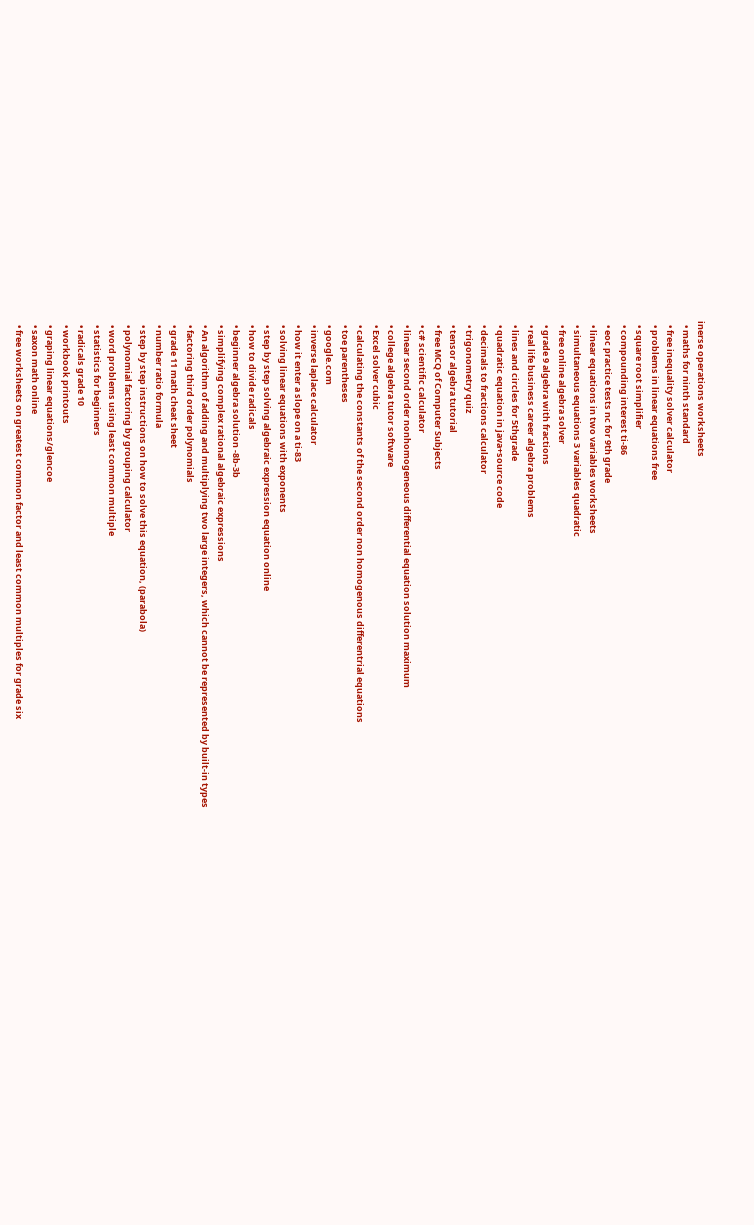inerse operations worksheets
  • maths for ninth standard
  • free inequality solver calculator
  • problems in linear equations free
  • square root simplifier
  • compounding interest ti-86
  • eoc practice tests nc for 9th grade
  • linear equations in two variables worksheets
  • simultaneous equations 3 variables quadratic
  • free online algebra solver
  • grade 9 algebra with fractions
  • real life business career algebra problems
  • lines and circles for 5thgrade
  • quadratic equation in java+source code
  • decimals to fractions calculator
  • trigonometry quiz
  • tensor algebra tutorial
  • free MCQ of Computer Subjects
  • c# scientific calculator
  • linear second order nonhomogeneous differential equation solution maximum
  • college algebra tutor software
  • Excel solver cubic
  • calculating the constants of the second order non homogenous differentrial equations
  • toe parentheses
  • google.com
  • inverse laplace calculator
  • how it enter a slope on a ti-83
  • solving linear equations with exponents
  • step by step solving algebraic expression equation online
  • how to divide radicals
  • beginner algebra solution -8b-3b
  • simplifying complex rational algebraic expressions
  • An algorithm of adding and multiplying two large integers, which cannot be represented by built-in types
  • factoring third order polynomials
  • grade 11 math cheat sheet
  • number ratio formula
  • step by step instructions on how to solve this equation, (parabola)
  • polynomial factoring by grouping calculator
  • word problems using least common multiple
  • statistics for beginners
  • radicals grade 10
  • workbook printouts
  • graping linear equations/glencoe
  • saxon math online
  • free worksheets on greatest common factor and least common multiples for grade six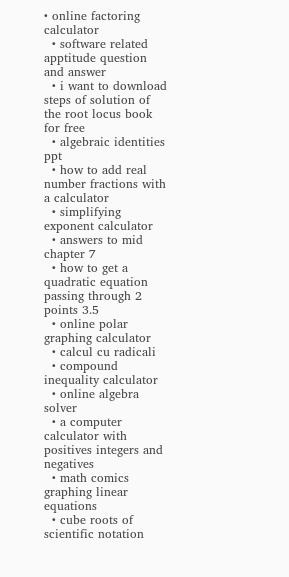• online factoring calculator
  • software related apptitude question and answer
  • i want to download steps of solution of the root locus book for free
  • algebraic identities ppt
  • how to add real number fractions with a calculator
  • simplifying exponent calculator
  • answers to mid chapter 7
  • how to get a quadratic equation passing through 2 points 3.5
  • online polar graphing calculator
  • calcul cu radicali
  • compound inequality calculator
  • online algebra solver
  • a computer calculator with positives integers and negatives
  • math comics graphing linear equations
  • cube roots of scientific notation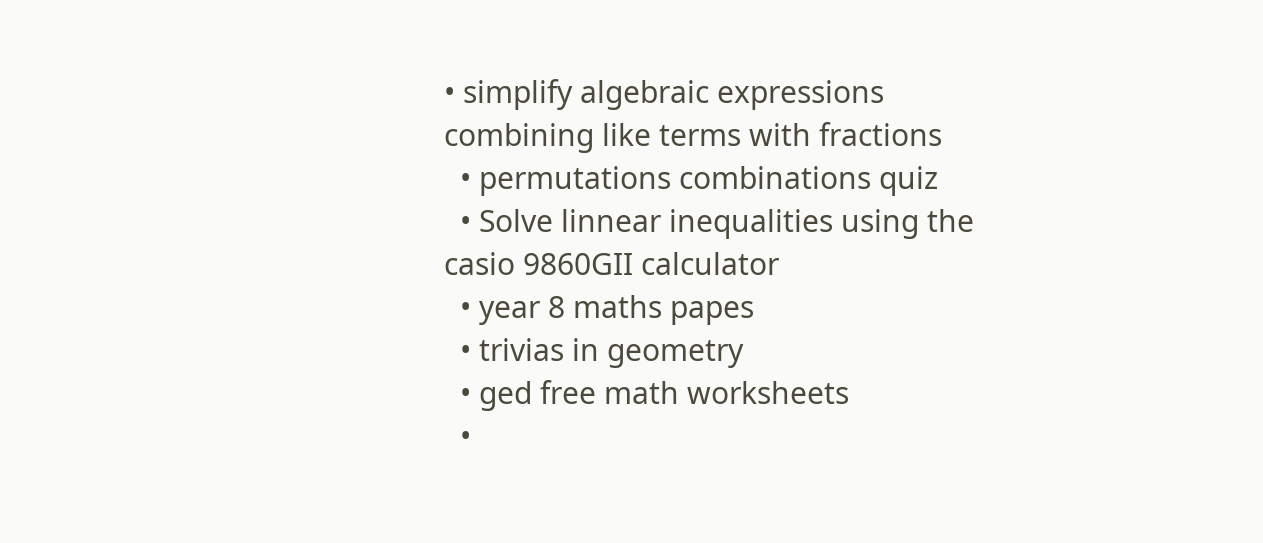• simplify algebraic expressions combining like terms with fractions
  • permutations combinations quiz
  • Solve linnear inequalities using the casio 9860GII calculator
  • year 8 maths papes
  • trivias in geometry
  • ged free math worksheets
  •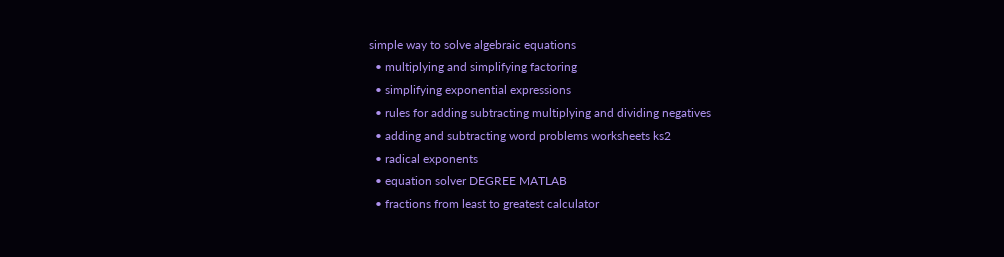simple way to solve algebraic equations
  • multiplying and simplifying factoring
  • simplifying exponential expressions
  • rules for adding subtracting multiplying and dividing negatives
  • adding and subtracting word problems worksheets ks2
  • radical exponents
  • equation solver DEGREE MATLAB
  • fractions from least to greatest calculator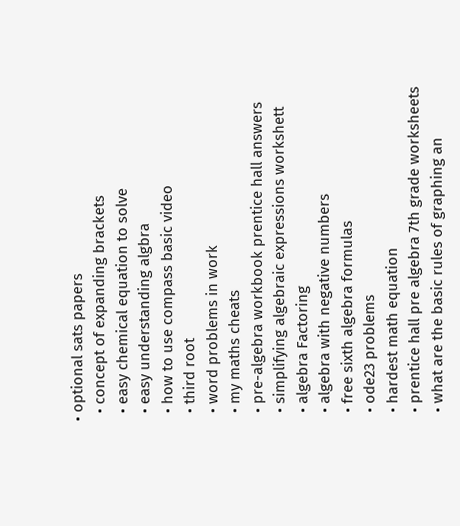• optional sats papers
  • concept of expanding brackets
  • easy chemical equation to solve
  • easy understanding algbra
  • how to use compass basic video
  • third root
  • word problems in work
  • my maths cheats
  • pre-algebra workbook prentice hall answers
  • simplifying algebraic expressions workshett
  • algebra Factoring
  • algebra with negative numbers
  • free sixth algebra formulas
  • ode23 problems
  • hardest math equation
  • prentice hall pre algebra 7th grade worksheets
  • what are the basic rules of graphing an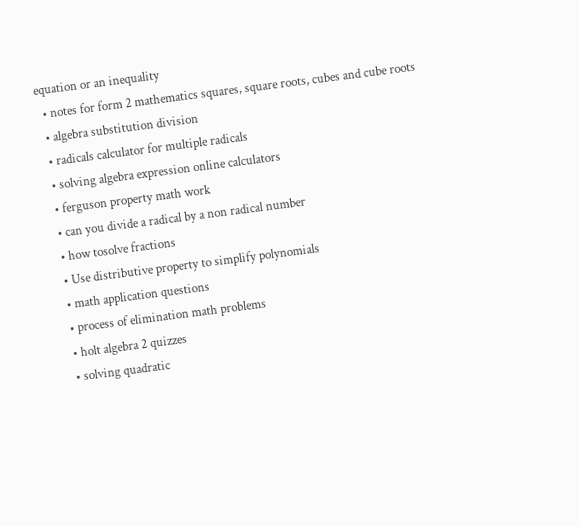equation or an inequality
  • notes for form 2 mathematics squares, square roots, cubes and cube roots
  • algebra substitution division
  • radicals calculator for multiple radicals
  • solving algebra expression online calculators
  • ferguson property math work
  • can you divide a radical by a non radical number
  • how tosolve fractions
  • Use distributive property to simplify polynomials
  • math application questions
  • process of elimination math problems
  • holt algebra 2 quizzes
  • solving quadratic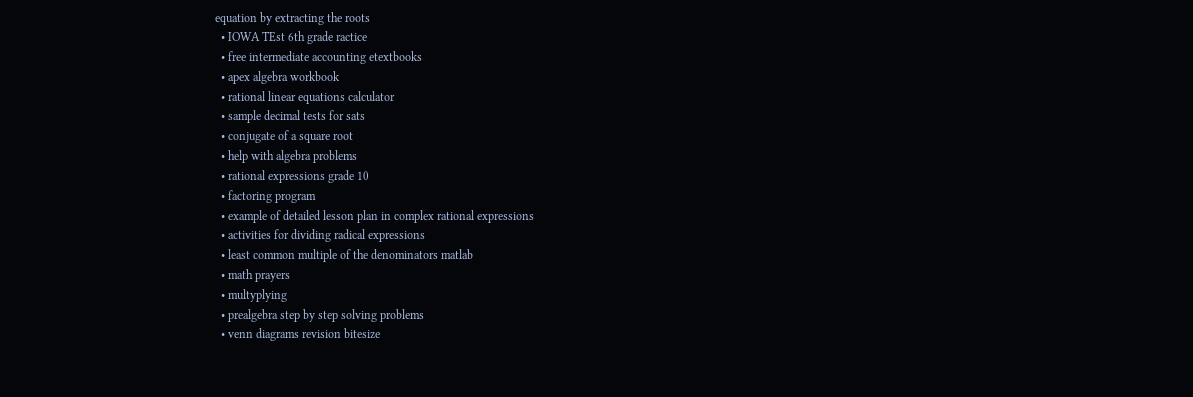equation by extracting the roots
  • IOWA TEst 6th grade ractice
  • free intermediate accounting etextbooks
  • apex algebra workbook
  • rational linear equations calculator
  • sample decimal tests for sats
  • conjugate of a square root
  • help with algebra problems
  • rational expressions grade 10
  • factoring program
  • example of detailed lesson plan in complex rational expressions
  • activities for dividing radical expressions
  • least common multiple of the denominators matlab
  • math prayers
  • multyplying
  • prealgebra step by step solving problems
  • venn diagrams revision bitesize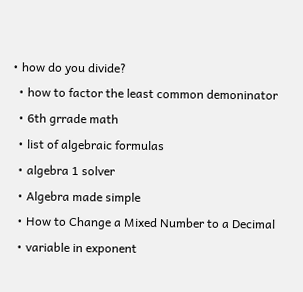• how do you divide?
  • how to factor the least common demoninator
  • 6th grrade math
  • list of algebraic formulas
  • algebra 1 solver
  • Algebra made simple
  • How to Change a Mixed Number to a Decimal
  • variable in exponent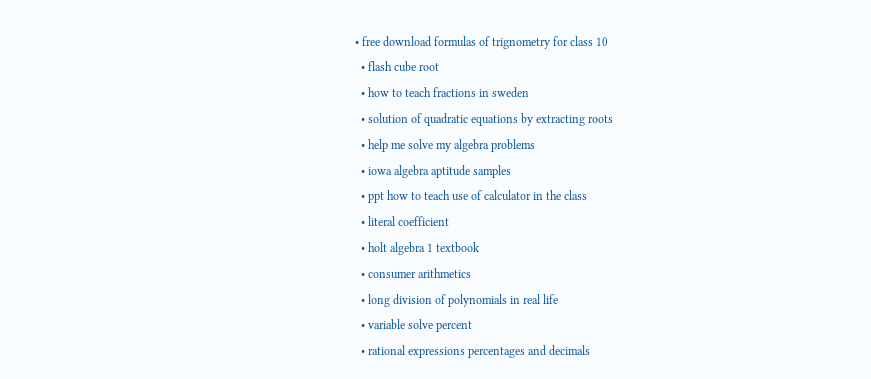• free download formulas of trignometry for class 10
  • flash cube root
  • how to teach fractions in sweden
  • solution of quadratic equations by extracting roots
  • help me solve my algebra problems
  • iowa algebra aptitude samples
  • ppt how to teach use of calculator in the class
  • literal coefficient
  • holt algebra 1 textbook
  • consumer arithmetics
  • long division of polynomials in real life
  • variable solve percent
  • rational expressions percentages and decimals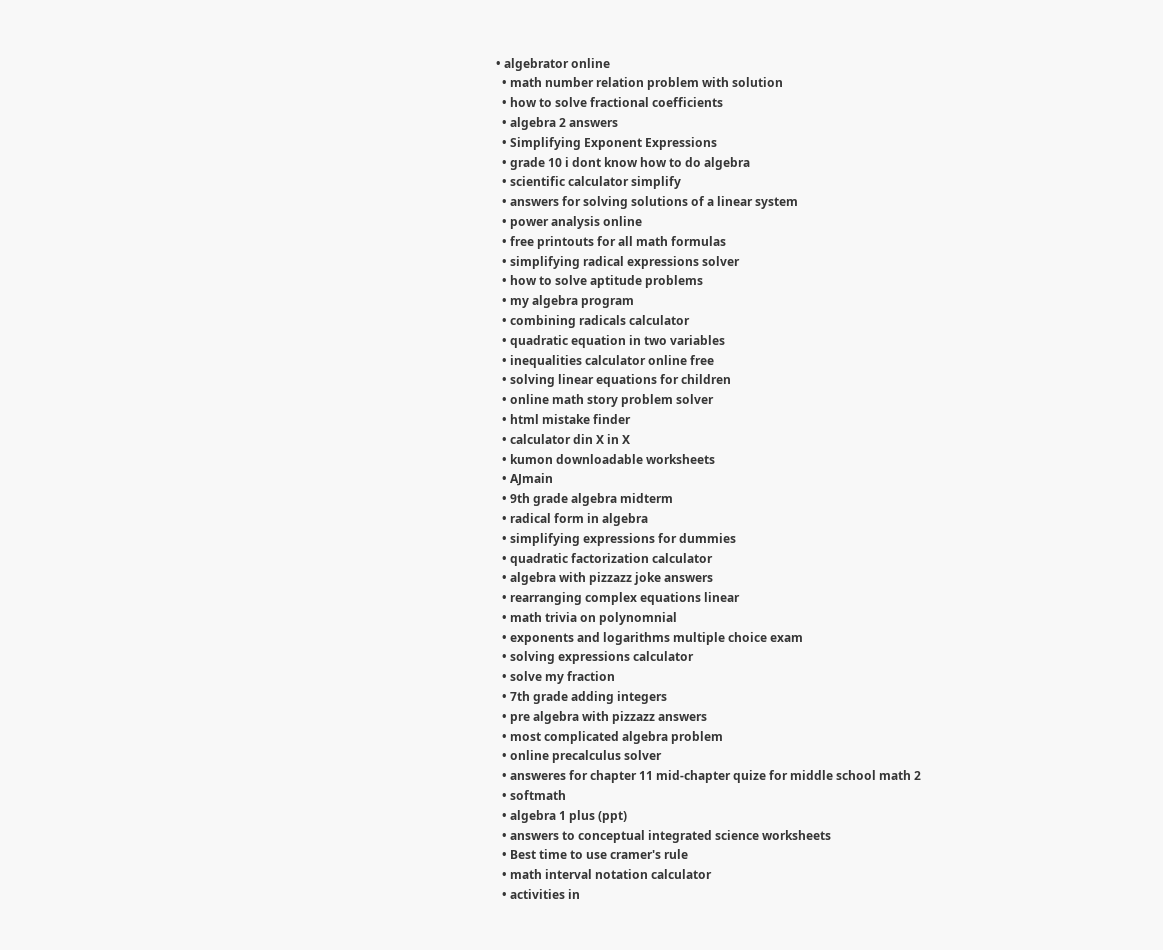• algebrator online
  • math number relation problem with solution
  • how to solve fractional coefficients
  • algebra 2 answers
  • Simplifying Exponent Expressions
  • grade 10 i dont know how to do algebra
  • scientific calculator simplify
  • answers for solving solutions of a linear system
  • power analysis online
  • free printouts for all math formulas
  • simplifying radical expressions solver
  • how to solve aptitude problems
  • my algebra program
  • combining radicals calculator
  • quadratic equation in two variables
  • inequalities calculator online free
  • solving linear equations for children
  • online math story problem solver
  • html mistake finder
  • calculator din X in X
  • kumon downloadable worksheets
  • AJmain
  • 9th grade algebra midterm
  • radical form in algebra
  • simplifying expressions for dummies
  • quadratic factorization calculator
  • algebra with pizzazz joke answers
  • rearranging complex equations linear
  • math trivia on polynomnial
  • exponents and logarithms multiple choice exam
  • solving expressions calculator
  • solve my fraction
  • 7th grade adding integers
  • pre algebra with pizzazz answers
  • most complicated algebra problem
  • online precalculus solver
  • answeres for chapter 11 mid-chapter quize for middle school math 2
  • softmath
  • algebra 1 plus (ppt)
  • answers to conceptual integrated science worksheets
  • Best time to use cramer's rule
  • math interval notation calculator
  • activities in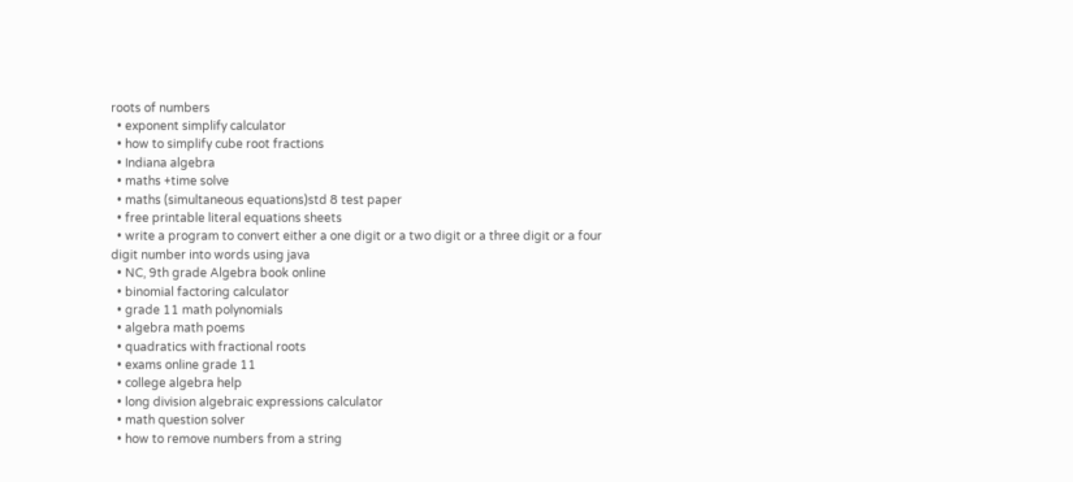roots of numbers
  • exponent simplify calculator
  • how to simplify cube root fractions
  • Indiana algebra
  • maths +time solve
  • maths (simultaneous equations)std 8 test paper
  • free printable literal equations sheets
  • write a program to convert either a one digit or a two digit or a three digit or a four digit number into words using java
  • NC, 9th grade Algebra book online
  • binomial factoring calculator
  • grade 11 math polynomials
  • algebra math poems
  • quadratics with fractional roots
  • exams online grade 11
  • college algebra help
  • long division algebraic expressions calculator
  • math question solver
  • how to remove numbers from a string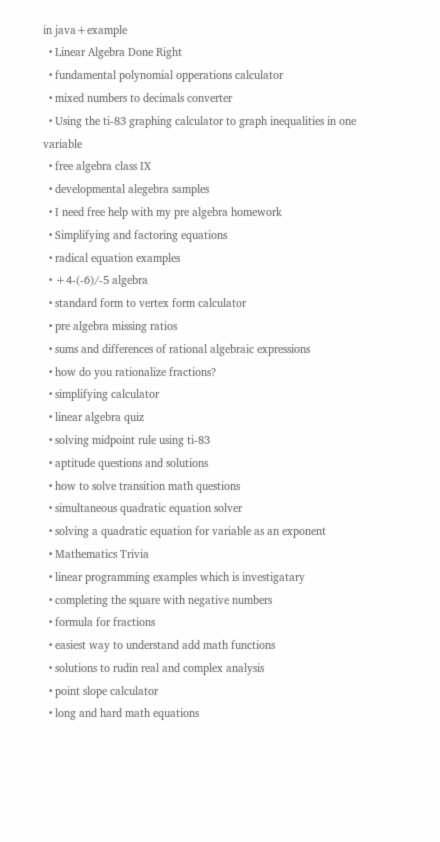in java+example
  • Linear Algebra Done Right
  • fundamental polynomial opperations calculator
  • mixed numbers to decimals converter
  • Using the ti-83 graphing calculator to graph inequalities in one variable
  • free algebra class IX
  • developmental alegebra samples
  • I need free help with my pre algebra homework
  • Simplifying and factoring equations
  • radical equation examples
  • +4-(-6)/-5 algebra
  • standard form to vertex form calculator
  • pre algebra missing ratios
  • sums and differences of rational algebraic expressions
  • how do you rationalize fractions?
  • simplifying calculator
  • linear algebra quiz
  • solving midpoint rule using ti-83
  • aptitude questions and solutions
  • how to solve transition math questions
  • simultaneous quadratic equation solver
  • solving a quadratic equation for variable as an exponent
  • Mathematics Trivia
  • linear programming examples which is investigatary
  • completing the square with negative numbers
  • formula for fractions
  • easiest way to understand add math functions
  • solutions to rudin real and complex analysis
  • point slope calculator
  • long and hard math equations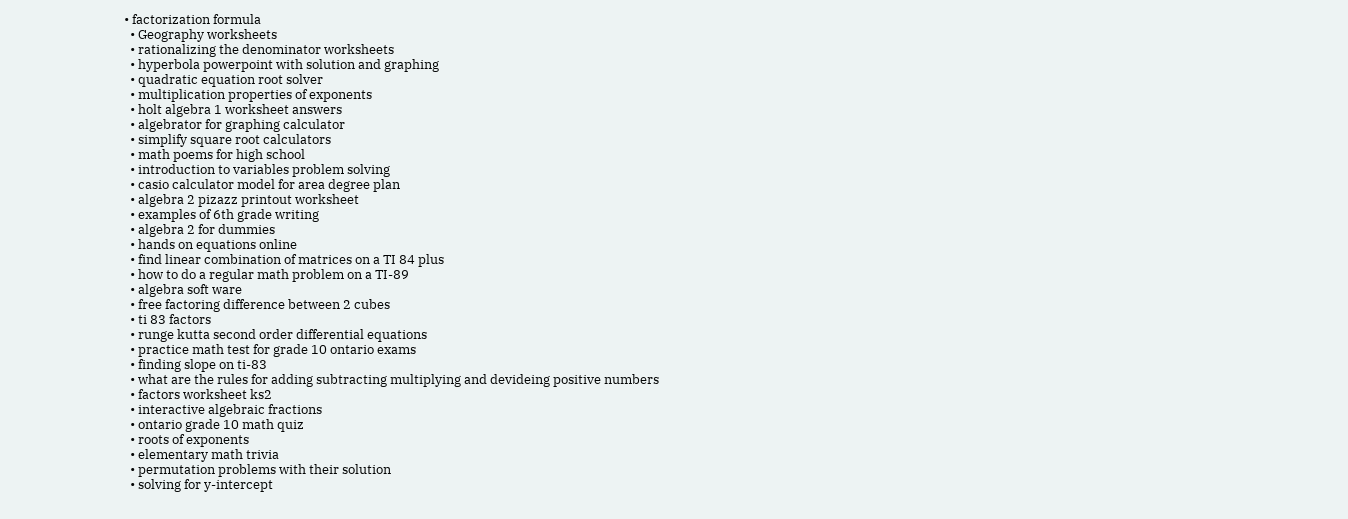• factorization formula
  • Geography worksheets
  • rationalizing the denominator worksheets
  • hyperbola powerpoint with solution and graphing
  • quadratic equation root solver
  • multiplication properties of exponents
  • holt algebra 1 worksheet answers
  • algebrator for graphing calculator
  • simplify square root calculators
  • math poems for high school
  • introduction to variables problem solving
  • casio calculator model for area degree plan
  • algebra 2 pizazz printout worksheet
  • examples of 6th grade writing
  • algebra 2 for dummies
  • hands on equations online
  • find linear combination of matrices on a TI 84 plus
  • how to do a regular math problem on a TI-89
  • algebra soft ware
  • free factoring difference between 2 cubes
  • ti 83 factors
  • runge kutta second order differential equations
  • practice math test for grade 10 ontario exams
  • finding slope on ti-83
  • what are the rules for adding subtracting multiplying and devideing positive numbers
  • factors worksheet ks2
  • interactive algebraic fractions
  • ontario grade 10 math quiz
  • roots of exponents
  • elementary math trivia
  • permutation problems with their solution
  • solving for y-intercept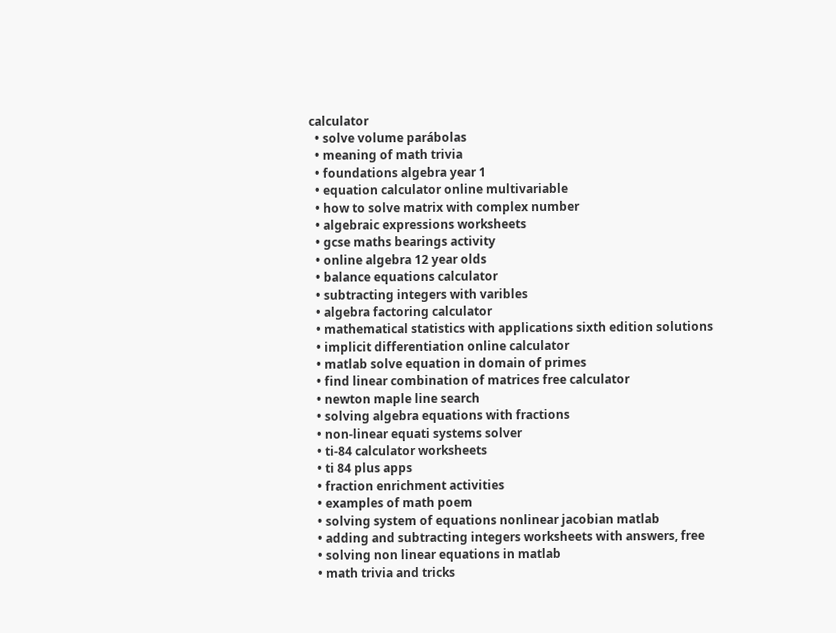calculator
  • solve volume parábolas
  • meaning of math trivia
  • foundations algebra year 1
  • equation calculator online multivariable
  • how to solve matrix with complex number
  • algebraic expressions worksheets
  • gcse maths bearings activity
  • online algebra 12 year olds
  • balance equations calculator
  • subtracting integers with varibles
  • algebra factoring calculator
  • mathematical statistics with applications sixth edition solutions
  • implicit differentiation online calculator
  • matlab solve equation in domain of primes
  • find linear combination of matrices free calculator
  • newton maple line search
  • solving algebra equations with fractions
  • non-linear equati systems solver
  • ti-84 calculator worksheets
  • ti 84 plus apps
  • fraction enrichment activities
  • examples of math poem
  • solving system of equations nonlinear jacobian matlab
  • adding and subtracting integers worksheets with answers, free
  • solving non linear equations in matlab
  • math trivia and tricks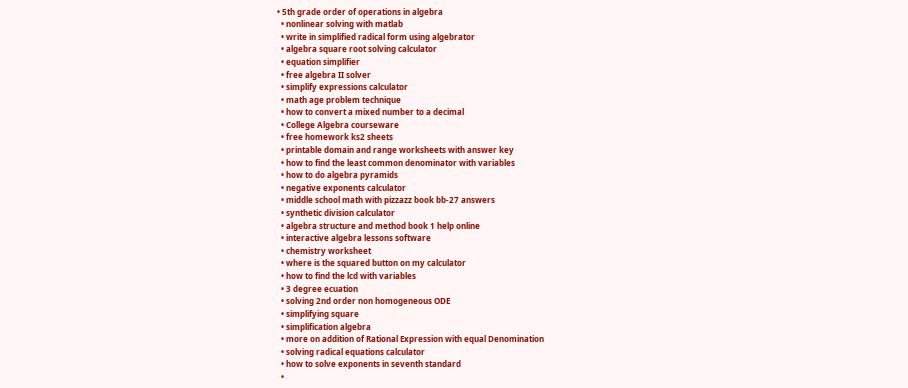• 5th grade order of operations in algebra
  • nonlinear solving with matlab
  • write in simplified radical form using algebrator
  • algebra square root solving calculator
  • equation simplifier
  • free algebra II solver
  • simplify expressions calculator
  • math age problem technique
  • how to convert a mixed number to a decimal
  • College Algebra courseware
  • free homework ks2 sheets
  • printable domain and range worksheets with answer key
  • how to find the least common denominator with variables
  • how to do algebra pyramids
  • negative exponents calculator
  • middle school math with pizzazz book bb-27 answers
  • synthetic division calculator
  • algebra structure and method book 1 help online
  • interactive algebra lessons software
  • chemistry worksheet
  • where is the squared button on my calculator
  • how to find the lcd with variables
  • 3 degree ecuation
  • solving 2nd order non homogeneous ODE
  • simplifying square
  • simplification algebra
  • more on addition of Rational Expression with equal Denomination
  • solving radical equations calculator
  • how to solve exponents in seventh standard
  •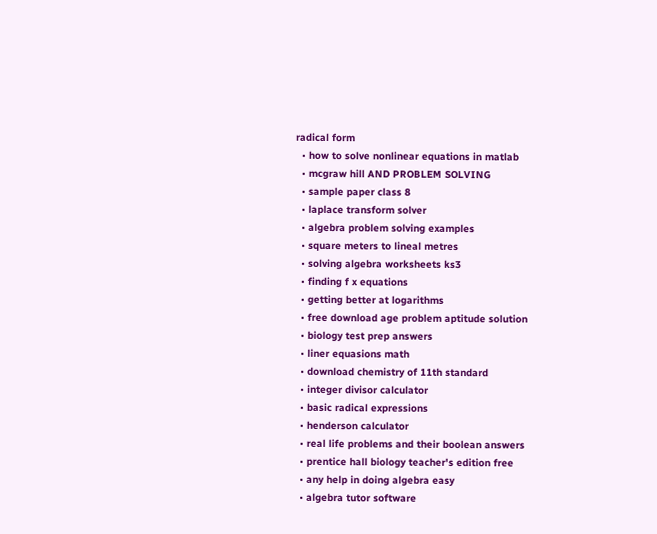radical form
  • how to solve nonlinear equations in matlab
  • mcgraw hill AND PROBLEM SOLVING
  • sample paper class 8
  • laplace transform solver
  • algebra problem solving examples
  • square meters to lineal metres
  • solving algebra worksheets ks3
  • finding f x equations
  • getting better at logarithms
  • free download age problem aptitude solution
  • biology test prep answers
  • liner equasions math
  • download chemistry of 11th standard
  • integer divisor calculator
  • basic radical expressions
  • henderson calculator
  • real life problems and their boolean answers
  • prentice hall biology teacher's edition free
  • any help in doing algebra easy
  • algebra tutor software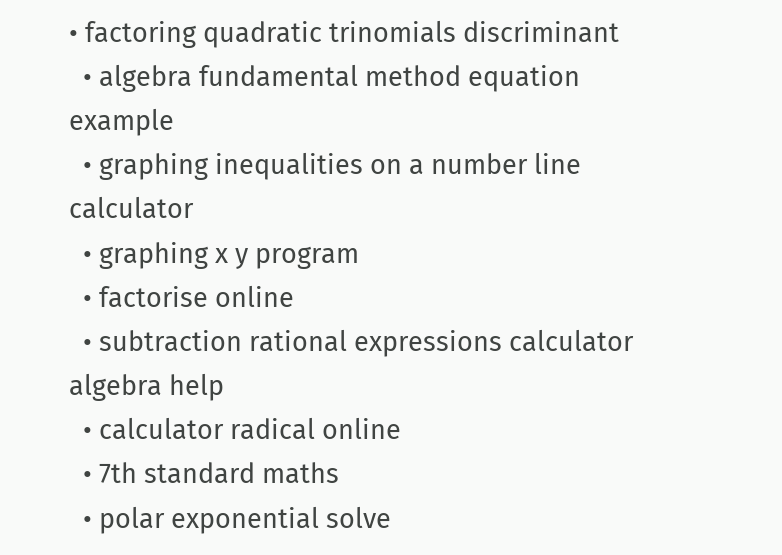• factoring quadratic trinomials discriminant
  • algebra fundamental method equation example
  • graphing inequalities on a number line calculator
  • graphing x y program
  • factorise online
  • subtraction rational expressions calculator algebra help
  • calculator radical online
  • 7th standard maths
  • polar exponential solve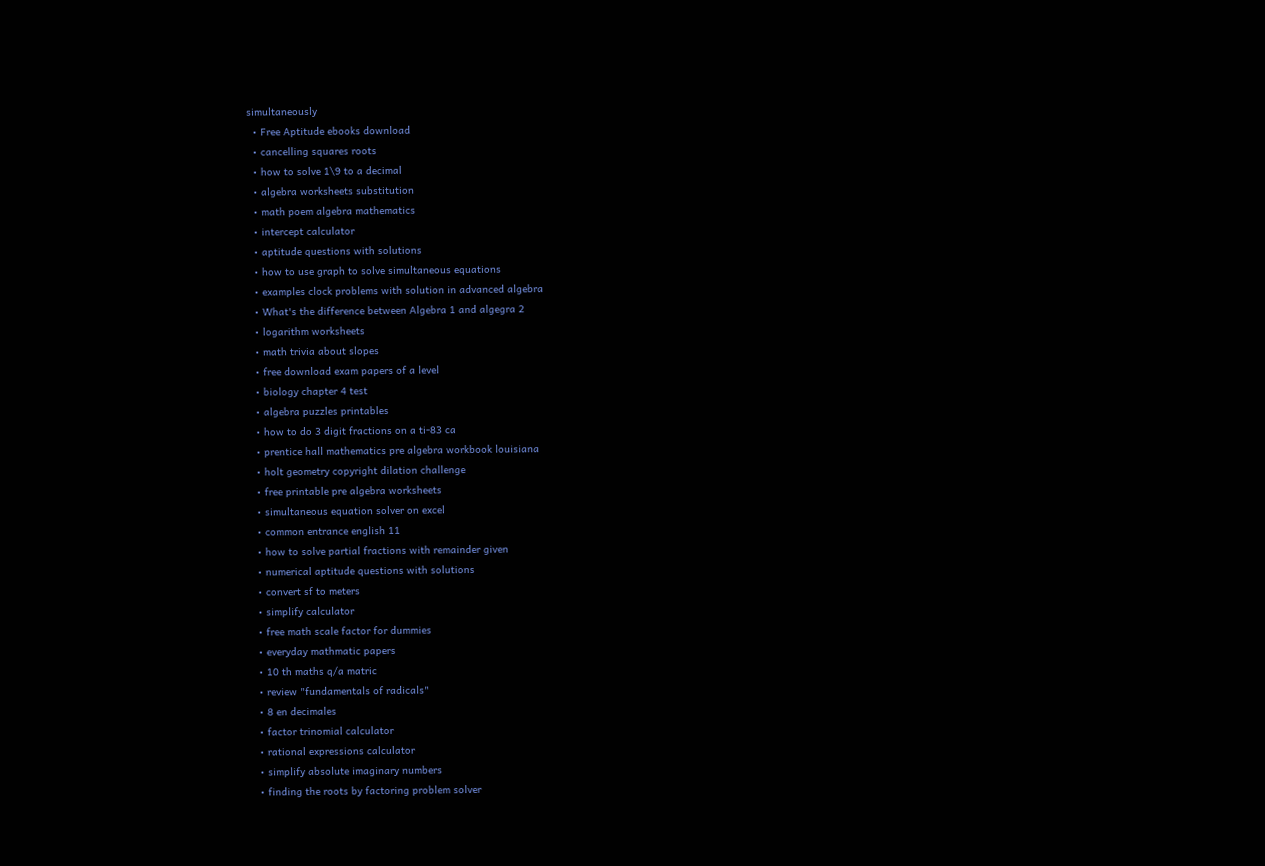simultaneously
  • Free Aptitude ebooks download
  • cancelling squares roots
  • how to solve 1\9 to a decimal
  • algebra worksheets substitution
  • math poem algebra mathematics
  • intercept calculator
  • aptitude questions with solutions
  • how to use graph to solve simultaneous equations
  • examples clock problems with solution in advanced algebra
  • What's the difference between Algebra 1 and algegra 2
  • logarithm worksheets
  • math trivia about slopes
  • free download exam papers of a level
  • biology chapter 4 test
  • algebra puzzles printables
  • how to do 3 digit fractions on a ti-83 ca
  • prentice hall mathematics pre algebra workbook louisiana
  • holt geometry copyright dilation challenge
  • free printable pre algebra worksheets
  • simultaneous equation solver on excel
  • common entrance english 11
  • how to solve partial fractions with remainder given
  • numerical aptitude questions with solutions
  • convert sf to meters
  • simplify calculator
  • free math scale factor for dummies
  • everyday mathmatic papers
  • 10 th maths q/a matric
  • review "fundamentals of radicals"
  • 8 en decimales
  • factor trinomial calculator
  • rational expressions calculator
  • simplify absolute imaginary numbers
  • finding the roots by factoring problem solver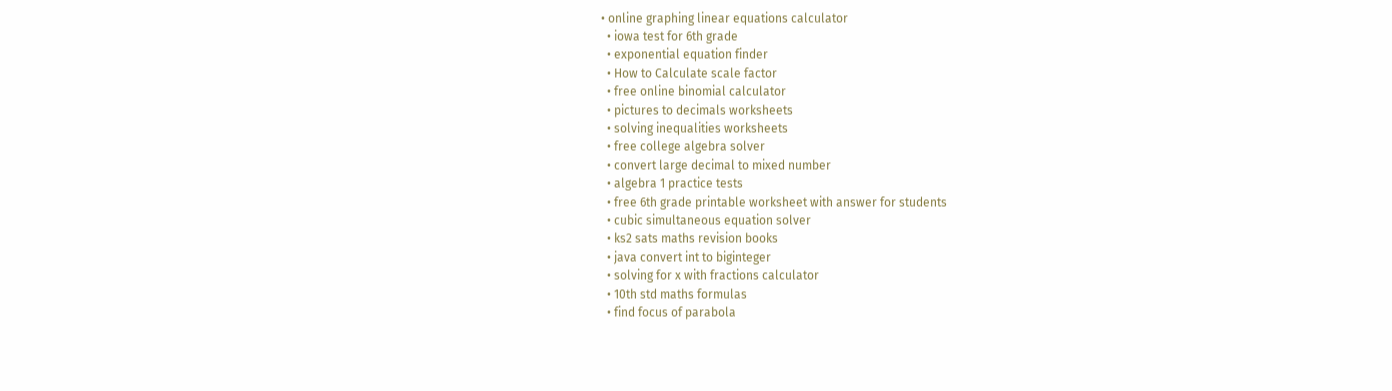• online graphing linear equations calculator
  • iowa test for 6th grade
  • exponential equation finder
  • How to Calculate scale factor
  • free online binomial calculator
  • pictures to decimals worksheets
  • solving inequalities worksheets
  • free college algebra solver
  • convert large decimal to mixed number
  • algebra 1 practice tests
  • free 6th grade printable worksheet with answer for students
  • cubic simultaneous equation solver
  • ks2 sats maths revision books
  • java convert int to biginteger
  • solving for x with fractions calculator
  • 10th std maths formulas
  • find focus of parabola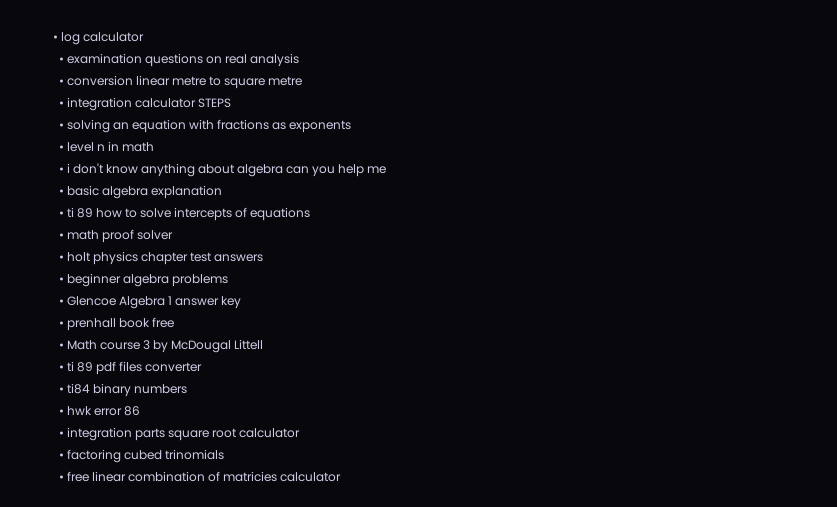• log calculator
  • examination questions on real analysis
  • conversion linear metre to square metre
  • integration calculator STEPS
  • solving an equation with fractions as exponents
  • level n in math
  • i don't know anything about algebra can you help me
  • basic algebra explanation
  • ti 89 how to solve intercepts of equations
  • math proof solver
  • holt physics chapter test answers
  • beginner algebra problems
  • Glencoe Algebra 1 answer key
  • prenhall book free
  • Math course 3 by McDougal Littell
  • ti 89 pdf files converter
  • ti84 binary numbers
  • hwk error 86
  • integration parts square root calculator
  • factoring cubed trinomials
  • free linear combination of matricies calculator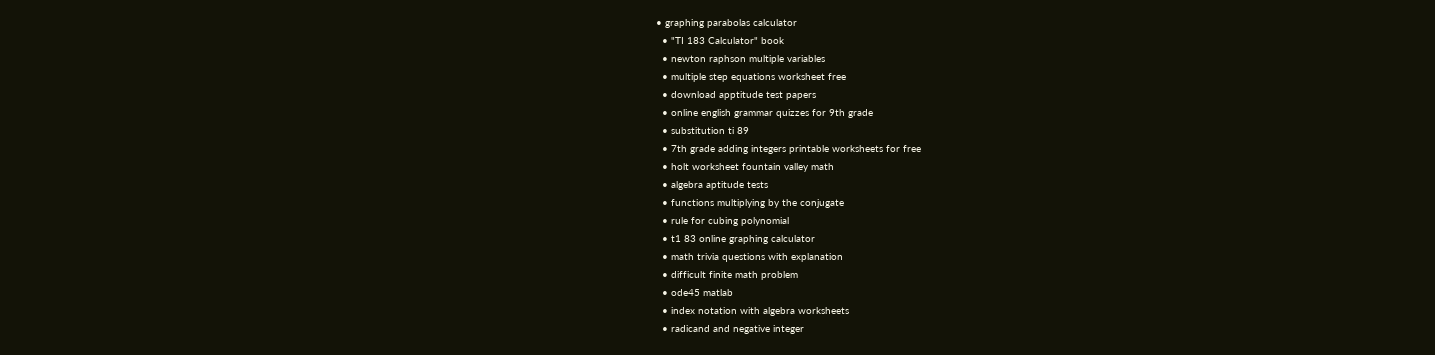• graphing parabolas calculator
  • "TI 183 Calculator" book
  • newton raphson multiple variables
  • multiple step equations worksheet free
  • download apptitude test papers
  • online english grammar quizzes for 9th grade
  • substitution ti 89
  • 7th grade adding integers printable worksheets for free
  • holt worksheet fountain valley math
  • algebra aptitude tests
  • functions multiplying by the conjugate
  • rule for cubing polynomial
  • t1 83 online graphing calculator
  • math trivia questions with explanation
  • difficult finite math problem
  • ode45 matlab
  • index notation with algebra worksheets
  • radicand and negative integer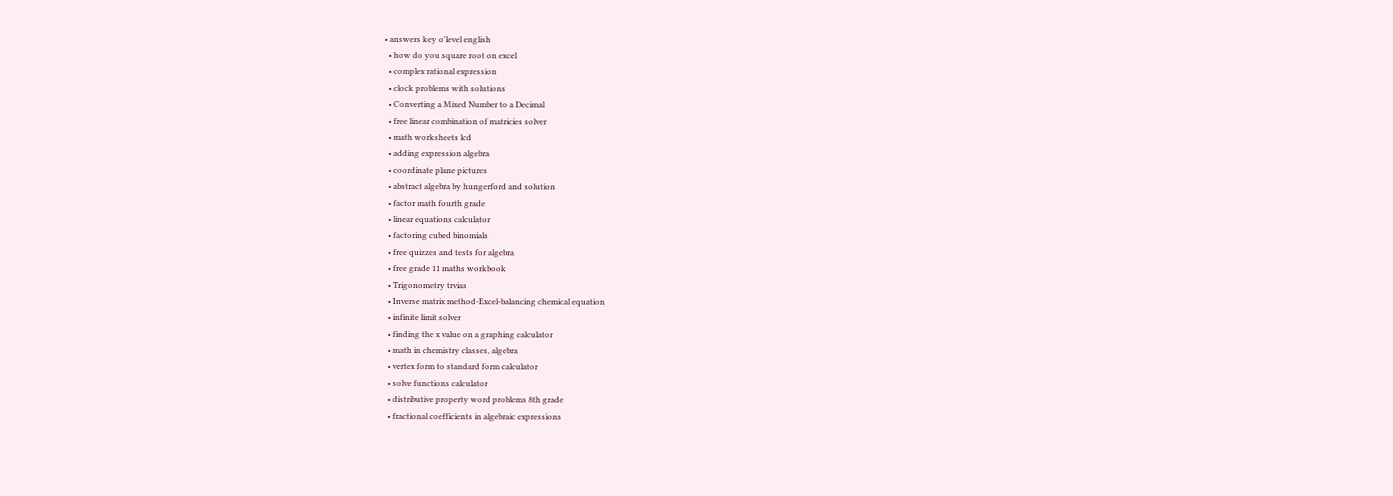• answers key o'level english
  • how do you square root on excel
  • complex rational expression
  • clock problems with solutions
  • Converting a Mixed Number to a Decimal
  • free linear combination of matricies solver
  • math worksheets lcd
  • adding expression algebra
  • coordinate plane pictures
  • abstract algebra by hungerford and solution
  • factor math fourth grade
  • linear equations calculator
  • factoring cubed binomials
  • free quizzes and tests for algebra
  • free grade 11 maths workbook
  • Trigonometry trvias
  • Inverse matrix method-Excel-balancing chemical equation
  • infinite limit solver
  • finding the x value on a graphing calculator
  • math in chemistry classes, algebra
  • vertex form to standard form calculator
  • solve functions calculator
  • distributive property word problems 8th grade
  • fractional coefficients in algebraic expressions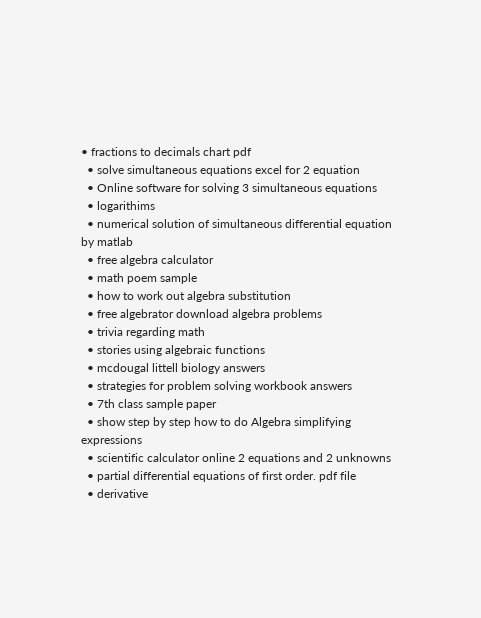• fractions to decimals chart pdf
  • solve simultaneous equations excel for 2 equation
  • Online software for solving 3 simultaneous equations
  • logarithims
  • numerical solution of simultaneous differential equation by matlab
  • free algebra calculator
  • math poem sample
  • how to work out algebra substitution
  • free algebrator download algebra problems
  • trivia regarding math
  • stories using algebraic functions
  • mcdougal littell biology answers
  • strategies for problem solving workbook answers
  • 7th class sample paper
  • show step by step how to do Algebra simplifying expressions
  • scientific calculator online 2 equations and 2 unknowns
  • partial differential equations of first order. pdf file
  • derivative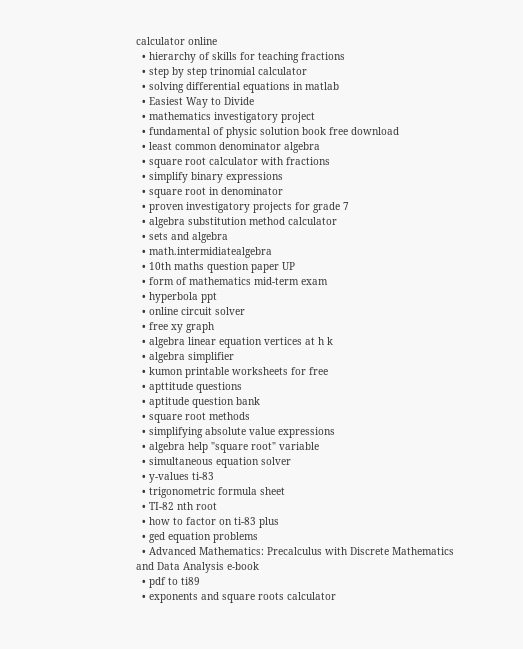calculator online
  • hierarchy of skills for teaching fractions
  • step by step trinomial calculator
  • solving differential equations in matlab
  • Easiest Way to Divide
  • mathematics investigatory project
  • fundamental of physic solution book free download
  • least common denominator algebra
  • square root calculator with fractions
  • simplify binary expressions
  • square root in denominator
  • proven investigatory projects for grade 7
  • algebra substitution method calculator
  • sets and algebra
  • math.intermidiatealgebra
  • 10th maths question paper UP
  • form of mathematics mid-term exam
  • hyperbola ppt
  • online circuit solver
  • free xy graph
  • algebra linear equation vertices at h k
  • algebra simplifier
  • kumon printable worksheets for free
  • apttitude questions
  • aptitude question bank
  • square root methods
  • simplifying absolute value expressions
  • algebra help "square root" variable
  • simultaneous equation solver
  • y-values ti-83
  • trigonometric formula sheet
  • TI-82 nth root
  • how to factor on ti-83 plus
  • ged equation problems
  • Advanced Mathematics: Precalculus with Discrete Mathematics and Data Analysis e-book
  • pdf to ti89
  • exponents and square roots calculator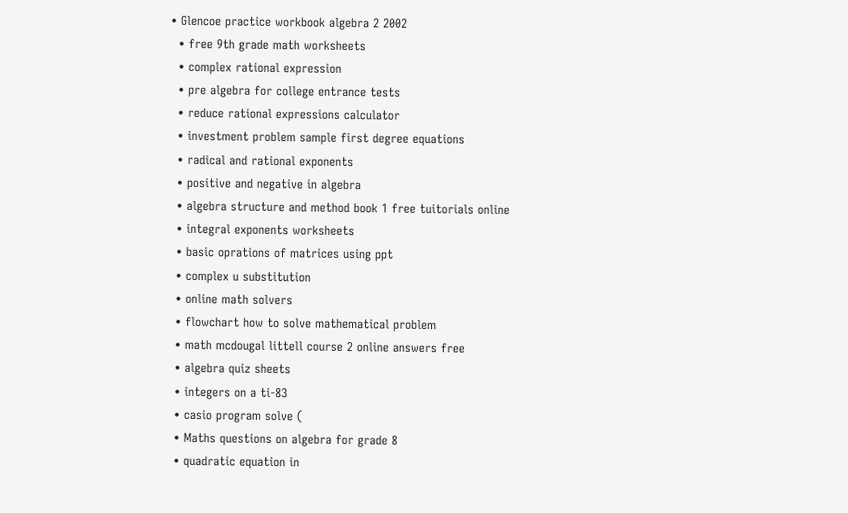• Glencoe practice workbook algebra 2 2002
  • free 9th grade math worksheets
  • complex rational expression
  • pre algebra for college entrance tests
  • reduce rational expressions calculator
  • investment problem sample first degree equations
  • radical and rational exponents
  • positive and negative in algebra
  • algebra structure and method book 1 free tuitorials online
  • integral exponents worksheets
  • basic oprations of matrices using ppt
  • complex u substitution
  • online math solvers
  • flowchart how to solve mathematical problem
  • math mcdougal littell course 2 online answers free
  • algebra quiz sheets
  • integers on a ti-83
  • casio program solve (
  • Maths questions on algebra for grade 8
  • quadratic equation in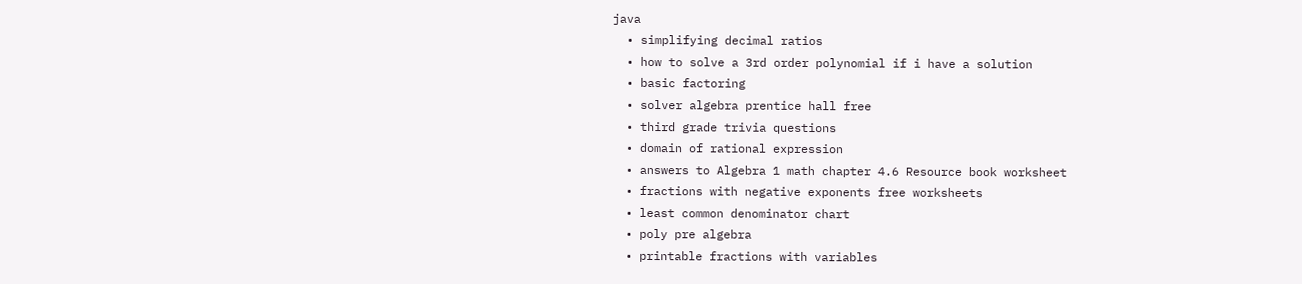java
  • simplifying decimal ratios
  • how to solve a 3rd order polynomial if i have a solution
  • basic factoring
  • solver algebra prentice hall free
  • third grade trivia questions
  • domain of rational expression
  • answers to Algebra 1 math chapter 4.6 Resource book worksheet
  • fractions with negative exponents free worksheets
  • least common denominator chart
  • poly pre algebra
  • printable fractions with variables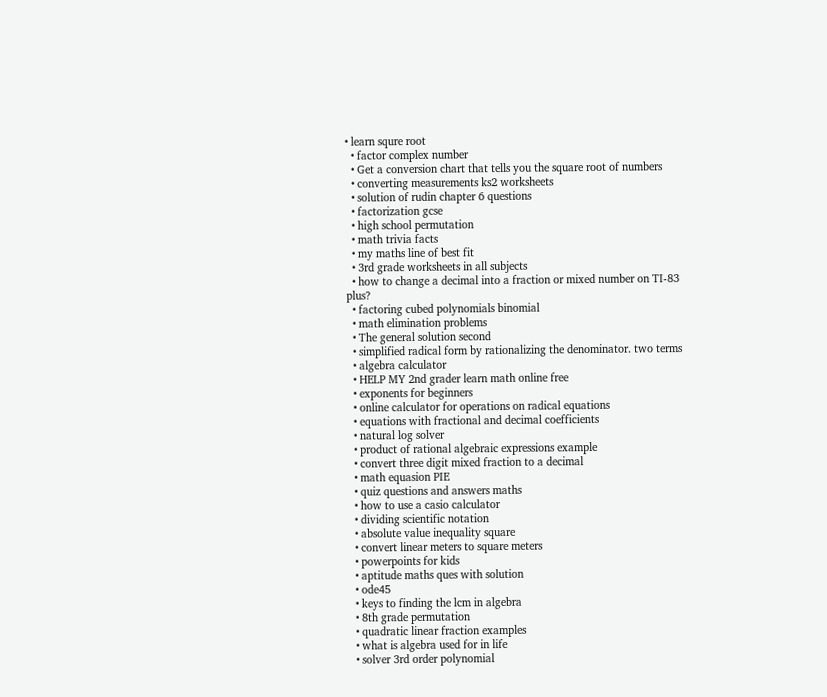• learn squre root
  • factor complex number
  • Get a conversion chart that tells you the square root of numbers
  • converting measurements ks2 worksheets
  • solution of rudin chapter 6 questions
  • factorization gcse
  • high school permutation
  • math trivia facts
  • my maths line of best fit
  • 3rd grade worksheets in all subjects
  • how to change a decimal into a fraction or mixed number on TI-83 plus?
  • factoring cubed polynomials binomial
  • math elimination problems
  • The general solution second
  • simplified radical form by rationalizing the denominator. two terms
  • algebra calculator
  • HELP MY 2nd grader learn math online free
  • exponents for beginners
  • online calculator for operations on radical equations
  • equations with fractional and decimal coefficients
  • natural log solver
  • product of rational algebraic expressions example
  • convert three digit mixed fraction to a decimal
  • math equasion PIE
  • quiz questions and answers maths
  • how to use a casio calculator
  • dividing scientific notation
  • absolute value inequality square
  • convert linear meters to square meters
  • powerpoints for kids
  • aptitude maths ques with solution
  • ode45
  • keys to finding the lcm in algebra
  • 8th grade permutation
  • quadratic linear fraction examples
  • what is algebra used for in life
  • solver 3rd order polynomial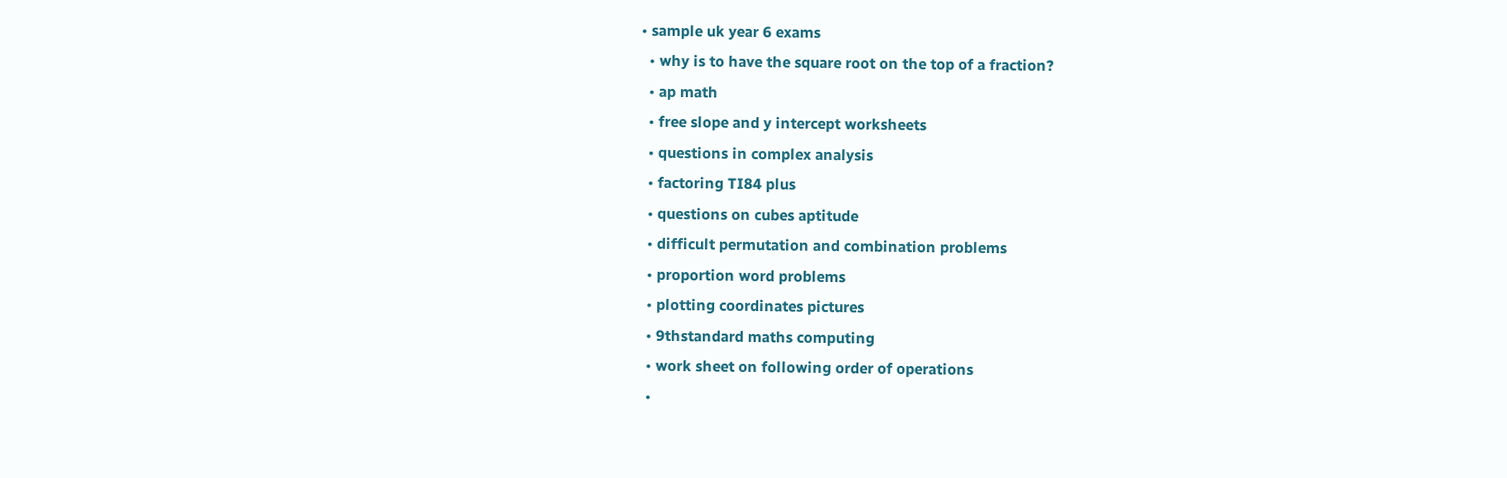• sample uk year 6 exams
  • why is to have the square root on the top of a fraction?
  • ap math
  • free slope and y intercept worksheets
  • questions in complex analysis
  • factoring TI84 plus
  • questions on cubes aptitude
  • difficult permutation and combination problems
  • proportion word problems
  • plotting coordinates pictures
  • 9thstandard maths computing
  • work sheet on following order of operations
  •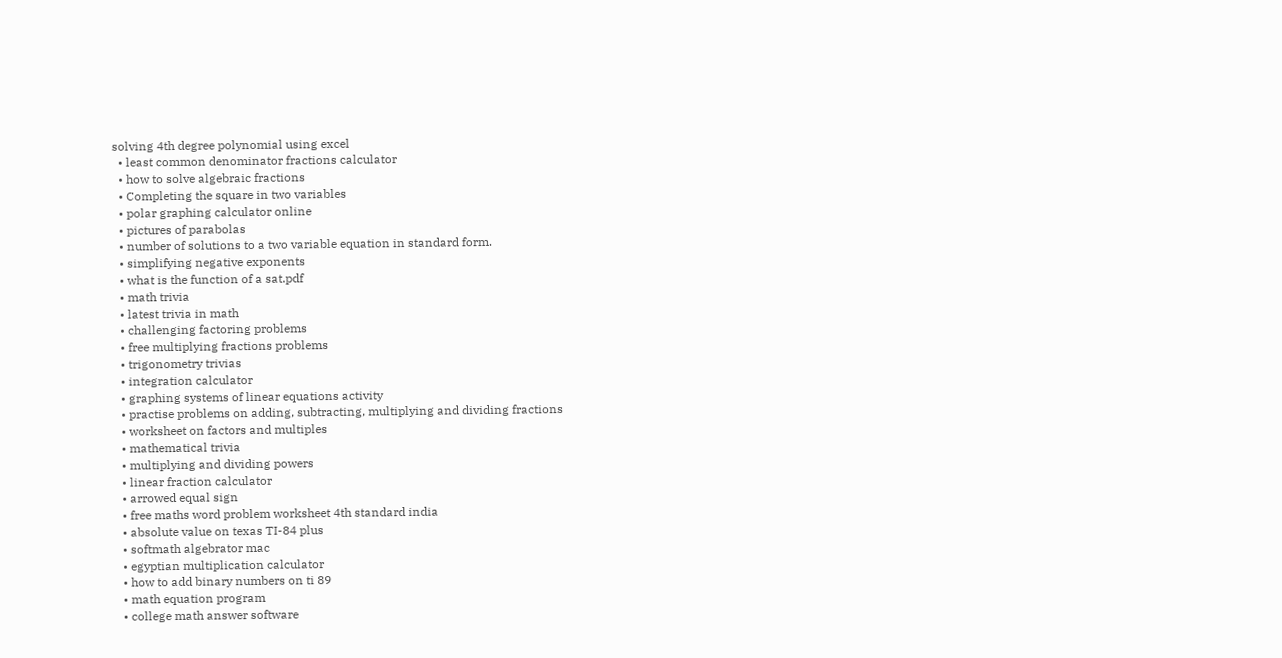solving 4th degree polynomial using excel
  • least common denominator fractions calculator
  • how to solve algebraic fractions
  • Completing the square in two variables
  • polar graphing calculator online
  • pictures of parabolas
  • number of solutions to a two variable equation in standard form.
  • simplifying negative exponents
  • what is the function of a sat.pdf
  • math trivia
  • latest trivia in math
  • challenging factoring problems
  • free multiplying fractions problems
  • trigonometry trivias
  • integration calculator
  • graphing systems of linear equations activity
  • practise problems on adding, subtracting, multiplying and dividing fractions
  • worksheet on factors and multiples
  • mathematical trivia
  • multiplying and dividing powers
  • linear fraction calculator
  • arrowed equal sign
  • free maths word problem worksheet 4th standard india
  • absolute value on texas TI-84 plus
  • softmath algebrator mac
  • egyptian multiplication calculator
  • how to add binary numbers on ti 89
  • math equation program
  • college math answer software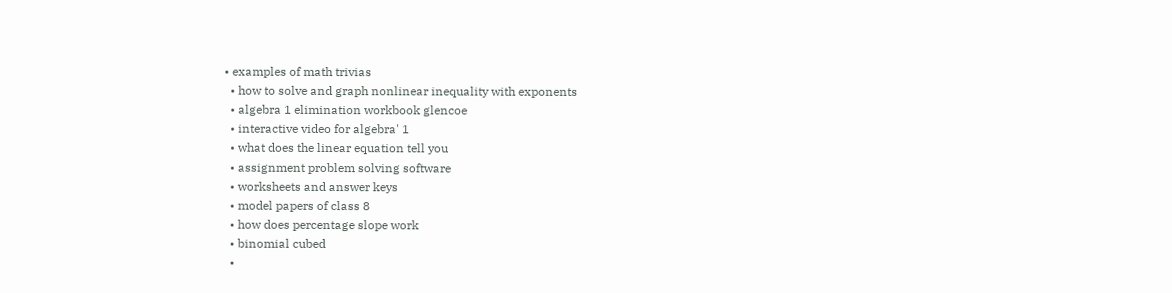• examples of math trivias
  • how to solve and graph nonlinear inequality with exponents
  • algebra 1 elimination workbook glencoe
  • interactive video for algebra' 1
  • what does the linear equation tell you
  • assignment problem solving software
  • worksheets and answer keys
  • model papers of class 8
  • how does percentage slope work
  • binomial cubed
  •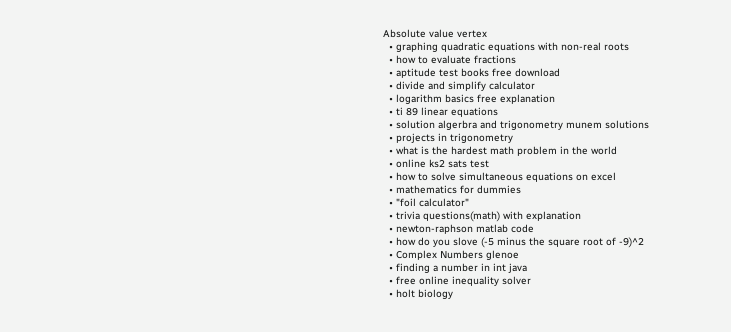Absolute value vertex
  • graphing quadratic equations with non-real roots
  • how to evaluate fractions
  • aptitude test books free download
  • divide and simplify calculator
  • logarithm basics free explanation
  • ti 89 linear equations
  • solution algerbra and trigonometry munem solutions
  • projects in trigonometry
  • what is the hardest math problem in the world
  • online ks2 sats test
  • how to solve simultaneous equations on excel
  • mathematics for dummies
  • "foil calculator"
  • trivia questions(math) with explanation
  • newton-raphson matlab code
  • how do you slove (-5 minus the square root of -9)^2
  • Complex Numbers glenoe
  • finding a number in int java
  • free online inequality solver
  • holt biology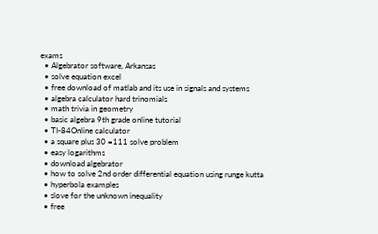exams
  • Algebrator software, Arkansas
  • solve equation excel
  • free download of matlab and its use in signals and systems
  • algebra calculator hard trinomials
  • math trivia in geometry
  • basic algebra 9th grade online tutorial
  • TI-84Online calculator
  • a square plus 30 =111 solve problem
  • easy logarithms
  • download algebrator
  • how to solve 2nd order differential equation using runge kutta
  • hyperbola examples
  • slove for the unknown inequality
  • free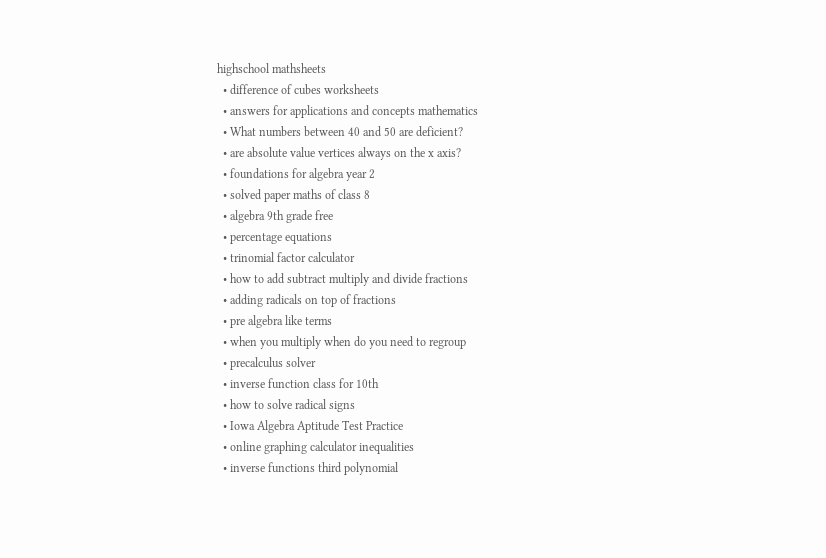highschool mathsheets
  • difference of cubes worksheets
  • answers for applications and concepts mathematics
  • What numbers between 40 and 50 are deficient?
  • are absolute value vertices always on the x axis?
  • foundations for algebra year 2
  • solved paper maths of class 8
  • algebra 9th grade free
  • percentage equations
  • trinomial factor calculator
  • how to add subtract multiply and divide fractions
  • adding radicals on top of fractions
  • pre algebra like terms
  • when you multiply when do you need to regroup
  • precalculus solver
  • inverse function class for 10th
  • how to solve radical signs
  • Iowa Algebra Aptitude Test Practice
  • online graphing calculator inequalities
  • inverse functions third polynomial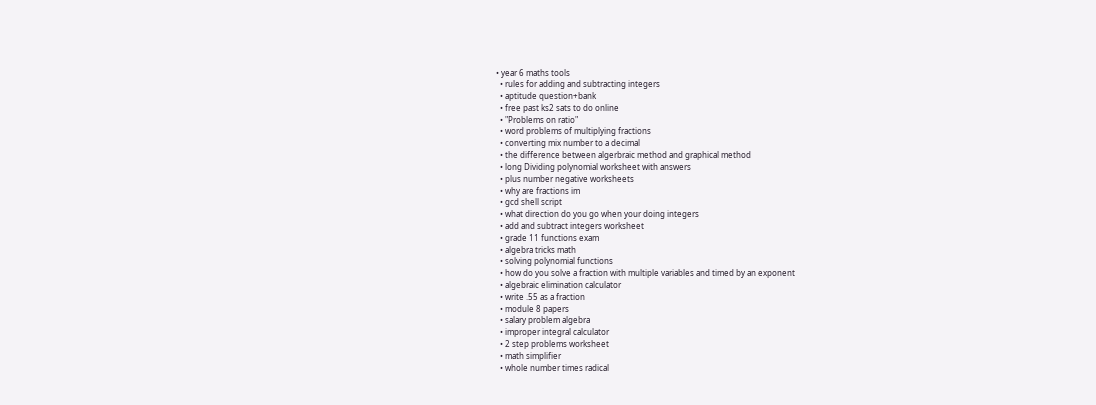• year 6 maths tools
  • rules for adding and subtracting integers
  • aptitude question+bank
  • free past ks2 sats to do online
  • "Problems on ratio"
  • word problems of multiplying fractions
  • converting mix number to a decimal
  • the difference between algerbraic method and graphical method
  • long Dividing polynomial worksheet with answers
  • plus number negative worksheets
  • why are fractions im
  • gcd shell script
  • what direction do you go when your doing integers
  • add and subtract integers worksheet
  • grade 11 functions exam
  • algebra tricks math
  • solving polynomial functions
  • how do you solve a fraction with multiple variables and timed by an exponent
  • algebraic elimination calculator
  • write .55 as a fraction
  • module 8 papers
  • salary problem algebra
  • improper integral calculator
  • 2 step problems worksheet
  • math simplifier
  • whole number times radical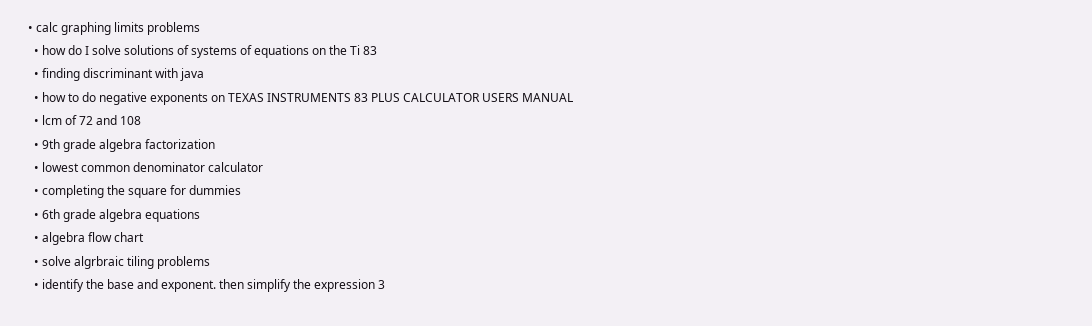• calc graphing limits problems
  • how do I solve solutions of systems of equations on the Ti 83
  • finding discriminant with java
  • how to do negative exponents on TEXAS INSTRUMENTS 83 PLUS CALCULATOR USERS MANUAL
  • lcm of 72 and 108
  • 9th grade algebra factorization
  • lowest common denominator calculator
  • completing the square for dummies
  • 6th grade algebra equations
  • algebra flow chart
  • solve algrbraic tiling problems
  • identify the base and exponent. then simplify the expression 3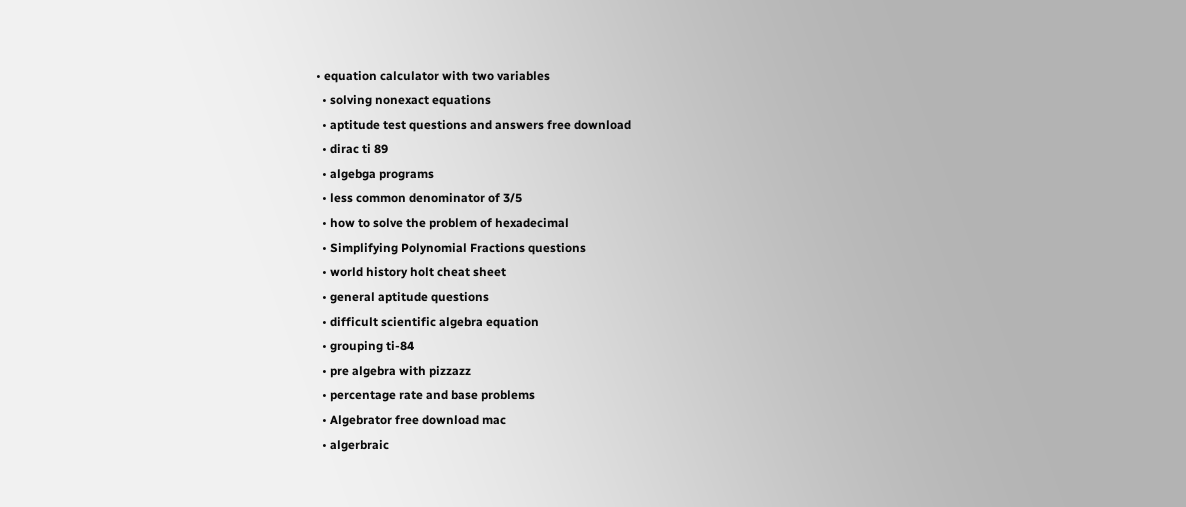• equation calculator with two variables
  • solving nonexact equations
  • aptitude test questions and answers free download
  • dirac ti 89
  • algebga programs
  • less common denominator of 3/5
  • how to solve the problem of hexadecimal
  • Simplifying Polynomial Fractions questions
  • world history holt cheat sheet
  • general aptitude questions
  • difficult scientific algebra equation
  • grouping ti-84
  • pre algebra with pizzazz
  • percentage rate and base problems
  • Algebrator free download mac
  • algerbraic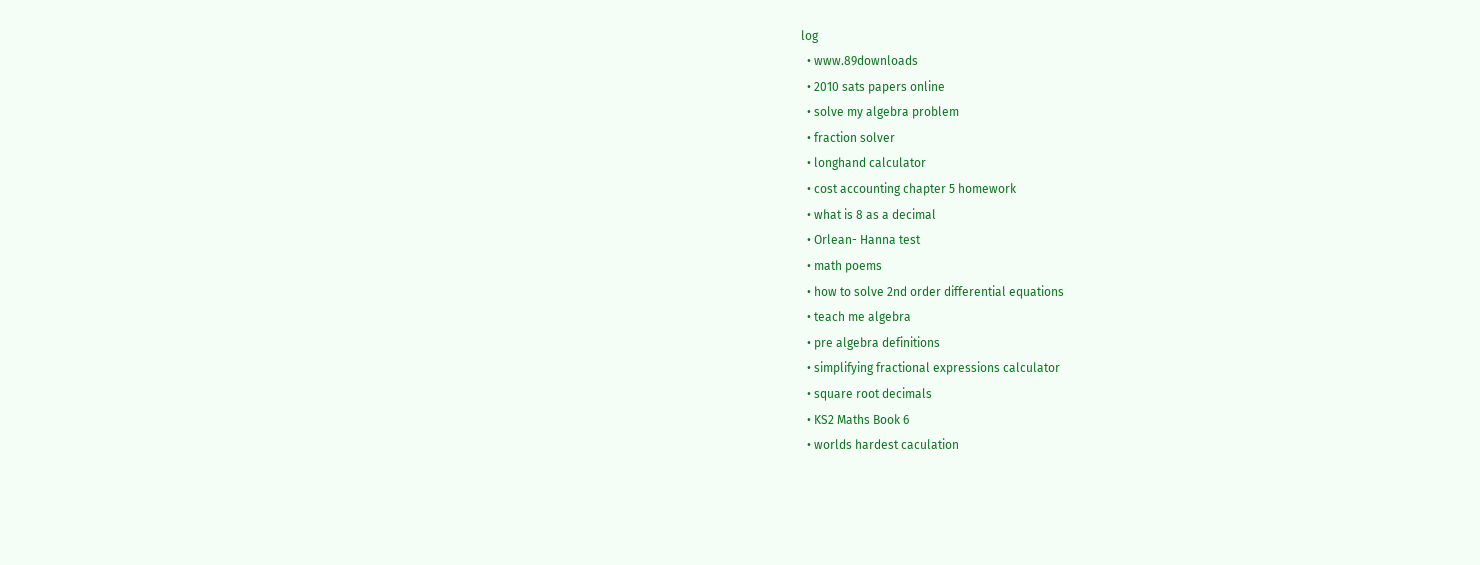log
  • www.89downloads
  • 2010 sats papers online
  • solve my algebra problem
  • fraction solver
  • longhand calculator
  • cost accounting chapter 5 homework
  • what is 8 as a decimal
  • Orlean- Hanna test
  • math poems
  • how to solve 2nd order differential equations
  • teach me algebra
  • pre algebra definitions
  • simplifying fractional expressions calculator
  • square root decimals
  • KS2 Maths Book 6
  • worlds hardest caculation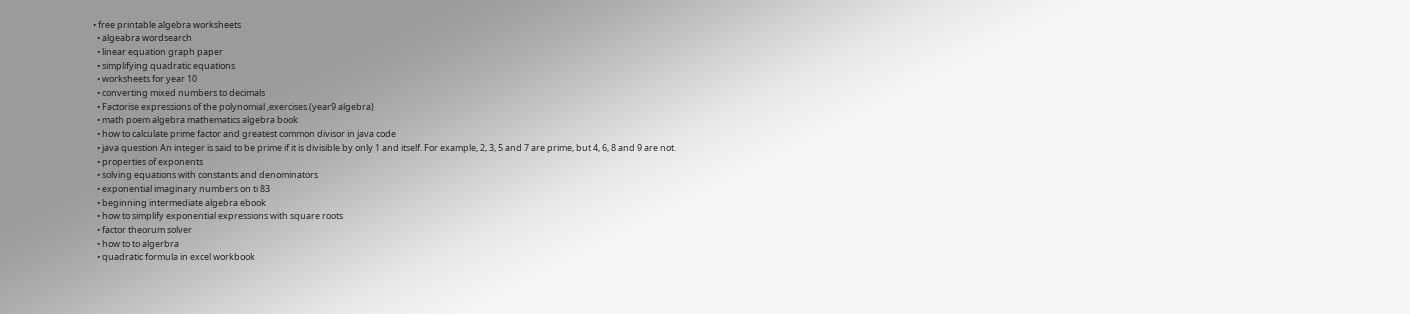• free printable algebra worksheets
  • algeabra wordsearch
  • linear equation graph paper
  • simplifying quadratic equations
  • worksheets for year 10
  • converting mixed numbers to decimals
  • Factorise expressions of the polynomial ,exercises.(year9 algebra)
  • math poem algebra mathematics algebra book
  • how to calculate prime factor and greatest common divisor in java code
  • java question An integer is said to be prime if it is divisible by only 1 and itself. For example, 2, 3, 5 and 7 are prime, but 4, 6, 8 and 9 are not.
  • properties of exponents
  • solving equations with constants and denominators
  • exponential imaginary numbers on ti 83
  • beginning intermediate algebra ebook
  • how to simplify exponential expressions with square roots
  • factor theorum solver
  • how to to algerbra
  • quadratic formula in excel workbook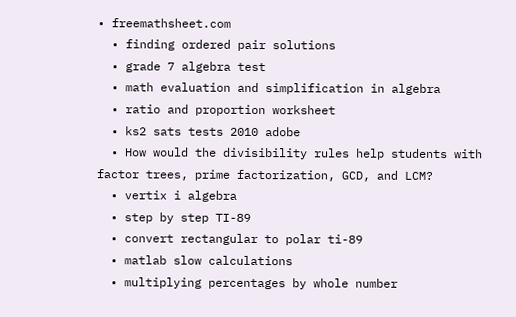• freemathsheet.com
  • finding ordered pair solutions
  • grade 7 algebra test
  • math evaluation and simplification in algebra
  • ratio and proportion worksheet
  • ks2 sats tests 2010 adobe
  • How would the divisibility rules help students with factor trees, prime factorization, GCD, and LCM?
  • vertix i algebra
  • step by step TI-89
  • convert rectangular to polar ti-89
  • matlab slow calculations
  • multiplying percentages by whole number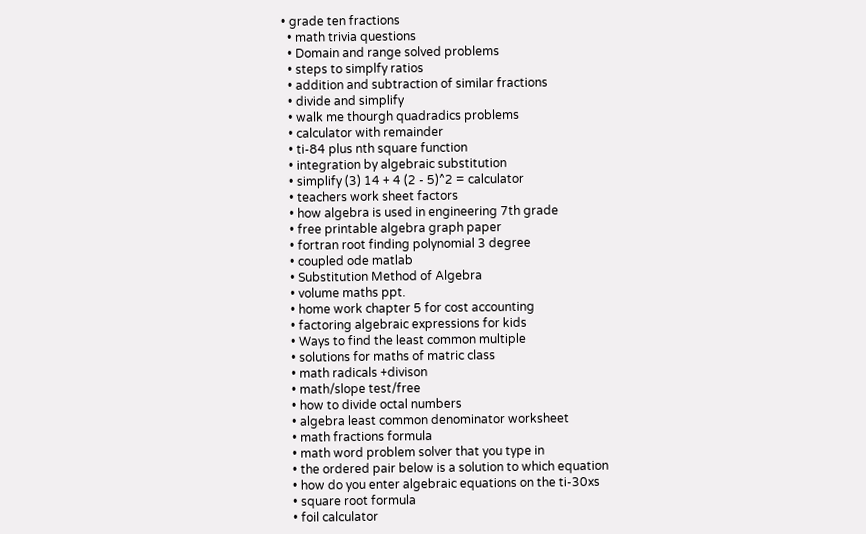• grade ten fractions
  • math trivia questions
  • Domain and range solved problems
  • steps to simplfy ratios
  • addition and subtraction of similar fractions
  • divide and simplify
  • walk me thourgh quadradics problems
  • calculator with remainder
  • ti-84 plus nth square function
  • integration by algebraic substitution
  • simplify (3) 14 + 4 (2 - 5)^2 = calculator
  • teachers work sheet factors
  • how algebra is used in engineering 7th grade
  • free printable algebra graph paper
  • fortran root finding polynomial 3 degree
  • coupled ode matlab
  • Substitution Method of Algebra
  • volume maths ppt.
  • home work chapter 5 for cost accounting
  • factoring algebraic expressions for kids
  • Ways to find the least common multiple
  • solutions for maths of matric class
  • math radicals +divison
  • math/slope test/free
  • how to divide octal numbers
  • algebra least common denominator worksheet
  • math fractions formula
  • math word problem solver that you type in
  • the ordered pair below is a solution to which equation
  • how do you enter algebraic equations on the ti-30xs
  • square root formula
  • foil calculator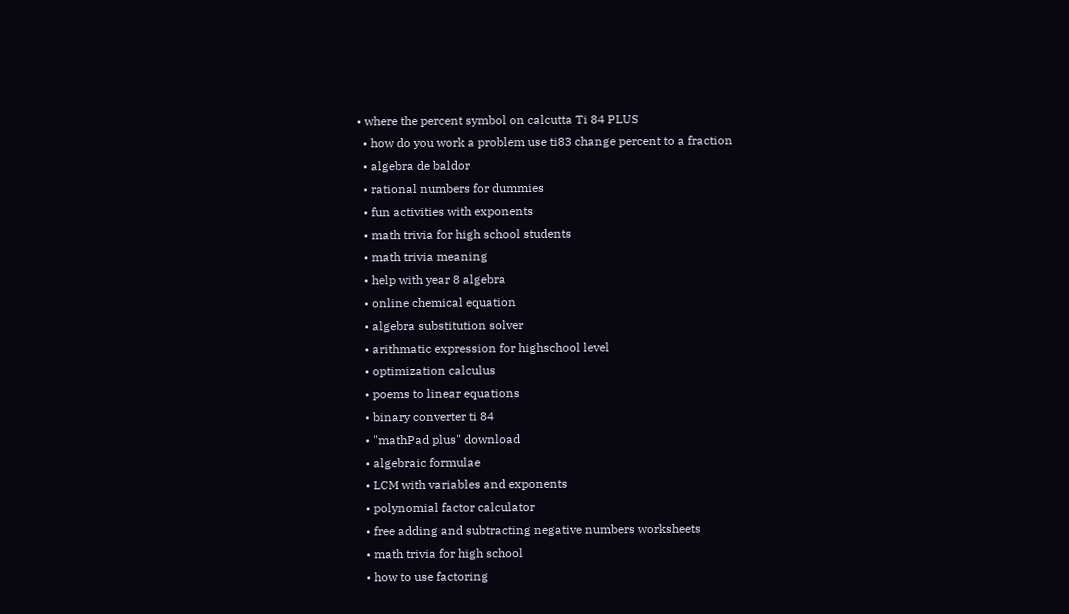• where the percent symbol on calcutta Ti 84 PLUS
  • how do you work a problem use ti83 change percent to a fraction
  • algebra de baldor
  • rational numbers for dummies
  • fun activities with exponents
  • math trivia for high school students
  • math trivia meaning
  • help with year 8 algebra
  • online chemical equation
  • algebra substitution solver
  • arithmatic expression for highschool level
  • optimization calculus
  • poems to linear equations
  • binary converter ti 84
  • "mathPad plus" download
  • algebraic formulae
  • LCM with variables and exponents
  • polynomial factor calculator
  • free adding and subtracting negative numbers worksheets
  • math trivia for high school
  • how to use factoring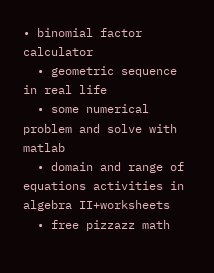• binomial factor calculator
  • geometric sequence in real life
  • some numerical problem and solve with matlab
  • domain and range of equations activities in algebra II+worksheets
  • free pizzazz math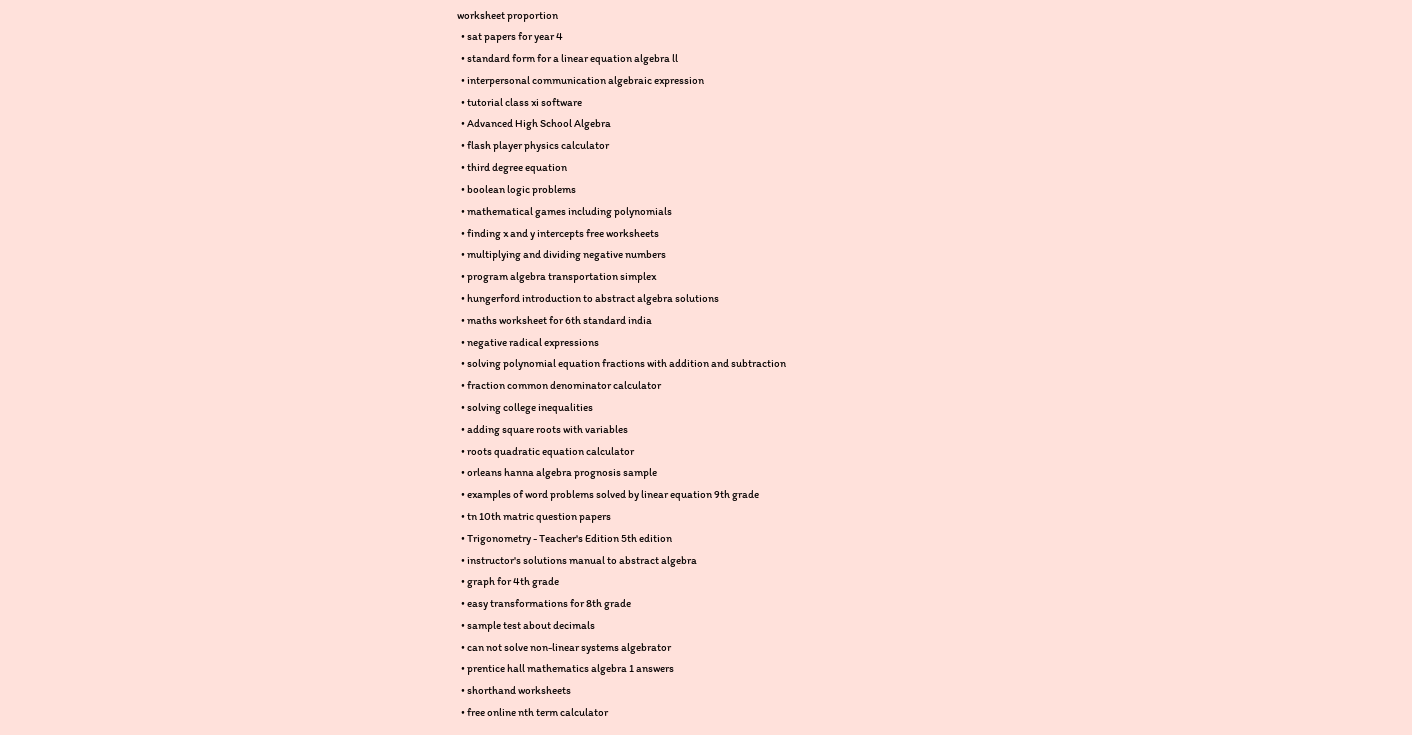worksheet proportion
  • sat papers for year 4
  • standard form for a linear equation algebra ll
  • interpersonal communication algebraic expression
  • tutorial class xi software
  • Advanced High School Algebra
  • flash player physics calculator
  • third degree equation
  • boolean logic problems
  • mathematical games including polynomials
  • finding x and y intercepts free worksheets
  • multiplying and dividing negative numbers
  • program algebra transportation simplex
  • hungerford introduction to abstract algebra solutions
  • maths worksheet for 6th standard india
  • negative radical expressions
  • solving polynomial equation fractions with addition and subtraction
  • fraction common denominator calculator
  • solving college inequalities
  • adding square roots with variables
  • roots quadratic equation calculator
  • orleans hanna algebra prognosis sample
  • examples of word problems solved by linear equation 9th grade
  • tn 10th matric question papers
  • Trigonometry - Teacher's Edition 5th edition
  • instructor's solutions manual to abstract algebra
  • graph for 4th grade
  • easy transformations for 8th grade
  • sample test about decimals
  • can not solve non-linear systems algebrator
  • prentice hall mathematics algebra 1 answers
  • shorthand worksheets
  • free online nth term calculator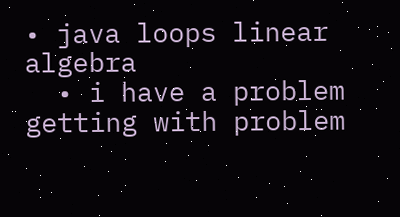• java loops linear algebra
  • i have a problem getting with problem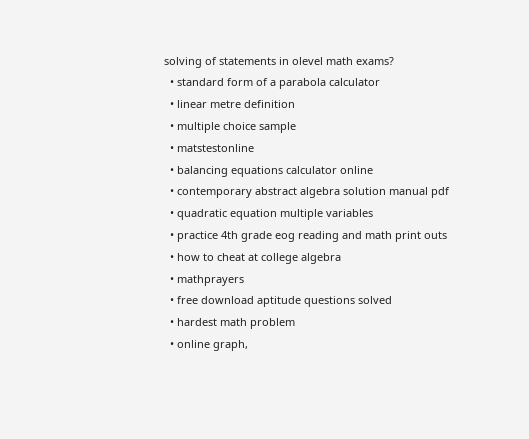solving of statements in olevel math exams?
  • standard form of a parabola calculator
  • linear metre definition
  • multiple choice sample
  • matstestonline
  • balancing equations calculator online
  • contemporary abstract algebra solution manual pdf
  • quadratic equation multiple variables
  • practice 4th grade eog reading and math print outs
  • how to cheat at college algebra
  • mathprayers
  • free download aptitude questions solved
  • hardest math problem
  • online graph,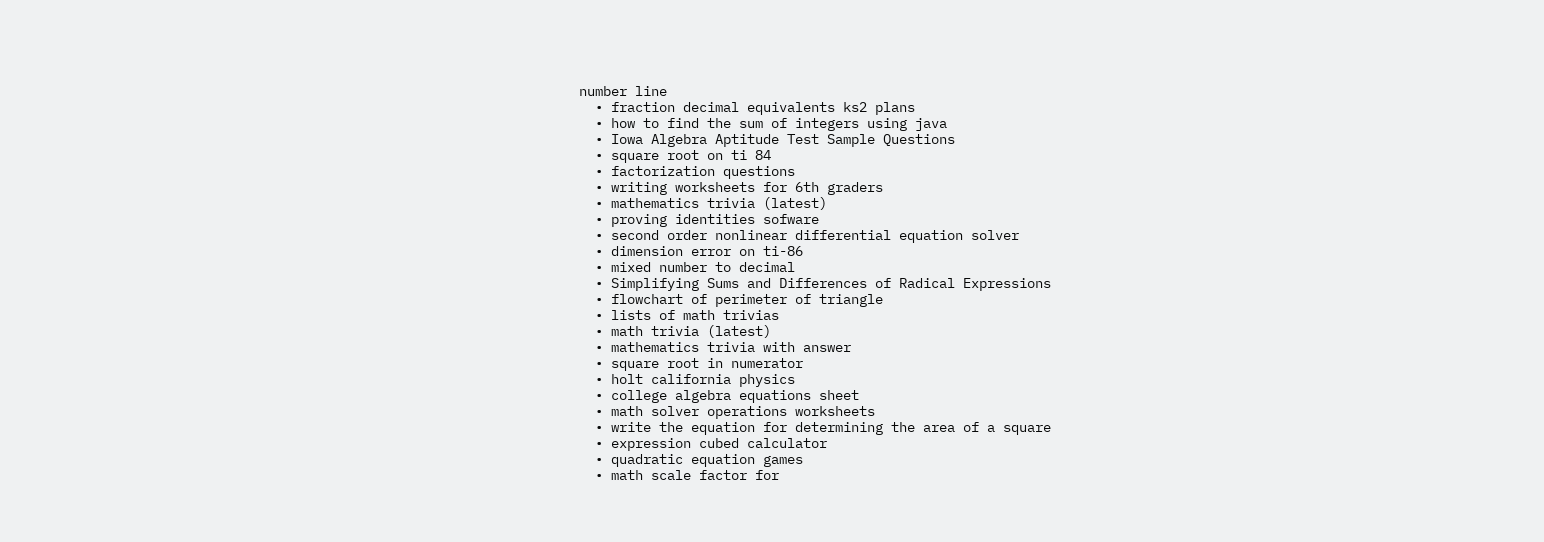number line
  • fraction decimal equivalents ks2 plans
  • how to find the sum of integers using java
  • Iowa Algebra Aptitude Test Sample Questions
  • square root on ti 84
  • factorization questions
  • writing worksheets for 6th graders
  • mathematics trivia (latest)
  • proving identities sofware
  • second order nonlinear differential equation solver
  • dimension error on ti-86
  • mixed number to decimal
  • Simplifying Sums and Differences of Radical Expressions
  • flowchart of perimeter of triangle
  • lists of math trivias
  • math trivia (latest)
  • mathematics trivia with answer
  • square root in numerator
  • holt california physics
  • college algebra equations sheet
  • math solver operations worksheets
  • write the equation for determining the area of a square
  • expression cubed calculator
  • quadratic equation games
  • math scale factor for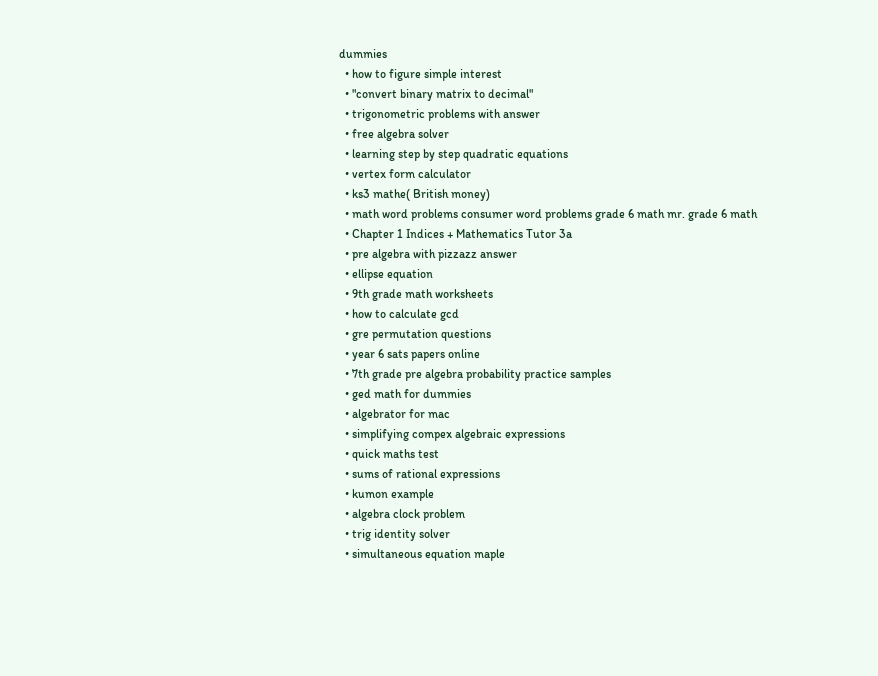dummies
  • how to figure simple interest
  • "convert binary matrix to decimal"
  • trigonometric problems with answer
  • free algebra solver
  • learning step by step quadratic equations
  • vertex form calculator
  • ks3 mathe( British money)
  • math word problems consumer word problems grade 6 math mr. grade 6 math
  • Chapter 1 Indices + Mathematics Tutor 3a
  • pre algebra with pizzazz answer
  • ellipse equation
  • 9th grade math worksheets
  • how to calculate gcd
  • gre permutation questions
  • year 6 sats papers online
  • 7th grade pre algebra probability practice samples
  • ged math for dummies
  • algebrator for mac
  • simplifying compex algebraic expressions
  • quick maths test
  • sums of rational expressions
  • kumon example
  • algebra clock problem
  • trig identity solver
  • simultaneous equation maple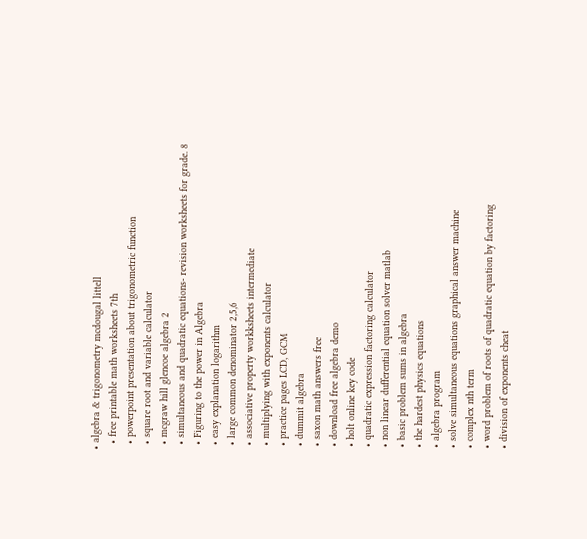• algebra & trigonometry mcdougal littell
  • free printable math worksheets 7th
  • powerpoint presentation about trigonometric function
  • square root and variable calculator
  • mcgraw hill glencoe algebra 2
  • simultaneous and quadratic equations- revision worksheets for grade. 8
  • Figuring to the power in Algebra
  • easy explanation logarithm
  • large common denominator 2,5,6
  • associative property workksheets intermediate
  • multiplying with exponents calculator
  • practice pages LCD, GCM
  • dummit algebra
  • saxon math answers free
  • download free algebra demo
  • holt online key code
  • quadratic expression factoring calculator
  • non linear dufferential equation solver matlab
  • basic problem sums in algebra
  • the hardest physics equations
  • algebra program
  • solve simultaneous equations graphical answer machine
  • complex nth term
  • word problem of roots of quadratic equation by factoring
  • division of exponents cheat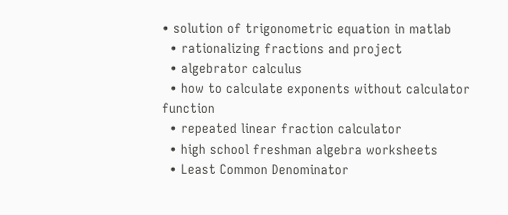• solution of trigonometric equation in matlab
  • rationalizing fractions and project
  • algebrator calculus
  • how to calculate exponents without calculator function
  • repeated linear fraction calculator
  • high school freshman algebra worksheets
  • Least Common Denominator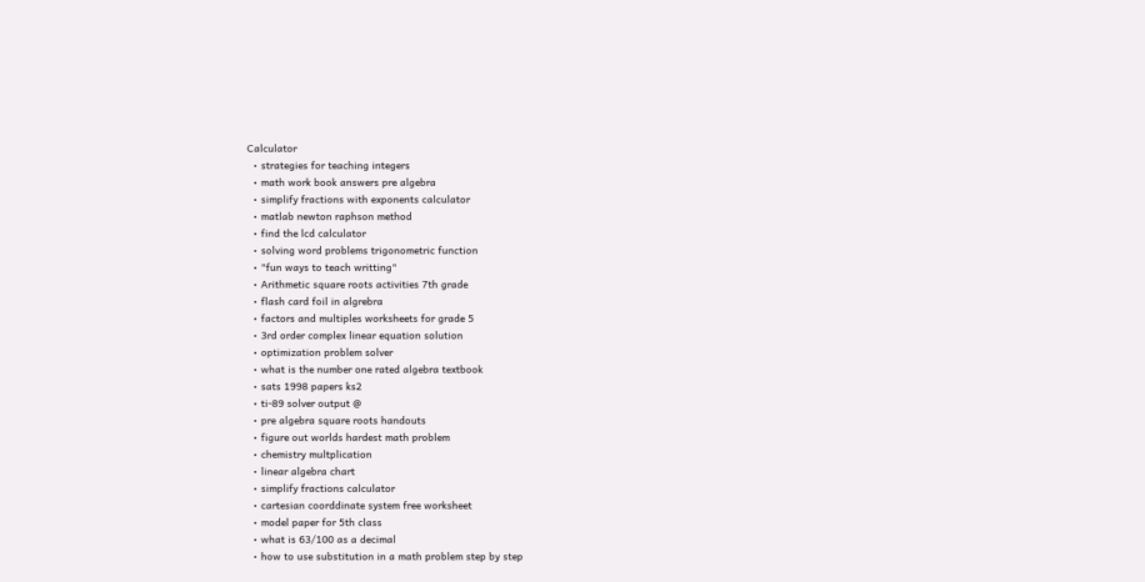Calculator
  • strategies for teaching integers
  • math work book answers pre algebra
  • simplify fractions with exponents calculator
  • matlab newton raphson method
  • find the lcd calculator
  • solving word problems trigonometric function
  • "fun ways to teach writting"
  • Arithmetic square roots activities 7th grade
  • flash card foil in algrebra
  • factors and multiples worksheets for grade 5
  • 3rd order complex linear equation solution
  • optimization problem solver
  • what is the number one rated algebra textbook
  • sats 1998 papers ks2
  • ti-89 solver output @
  • pre algebra square roots handouts
  • figure out worlds hardest math problem
  • chemistry multplication
  • linear algebra chart
  • simplify fractions calculator
  • cartesian coorddinate system free worksheet
  • model paper for 5th class
  • what is 63/100 as a decimal
  • how to use substitution in a math problem step by step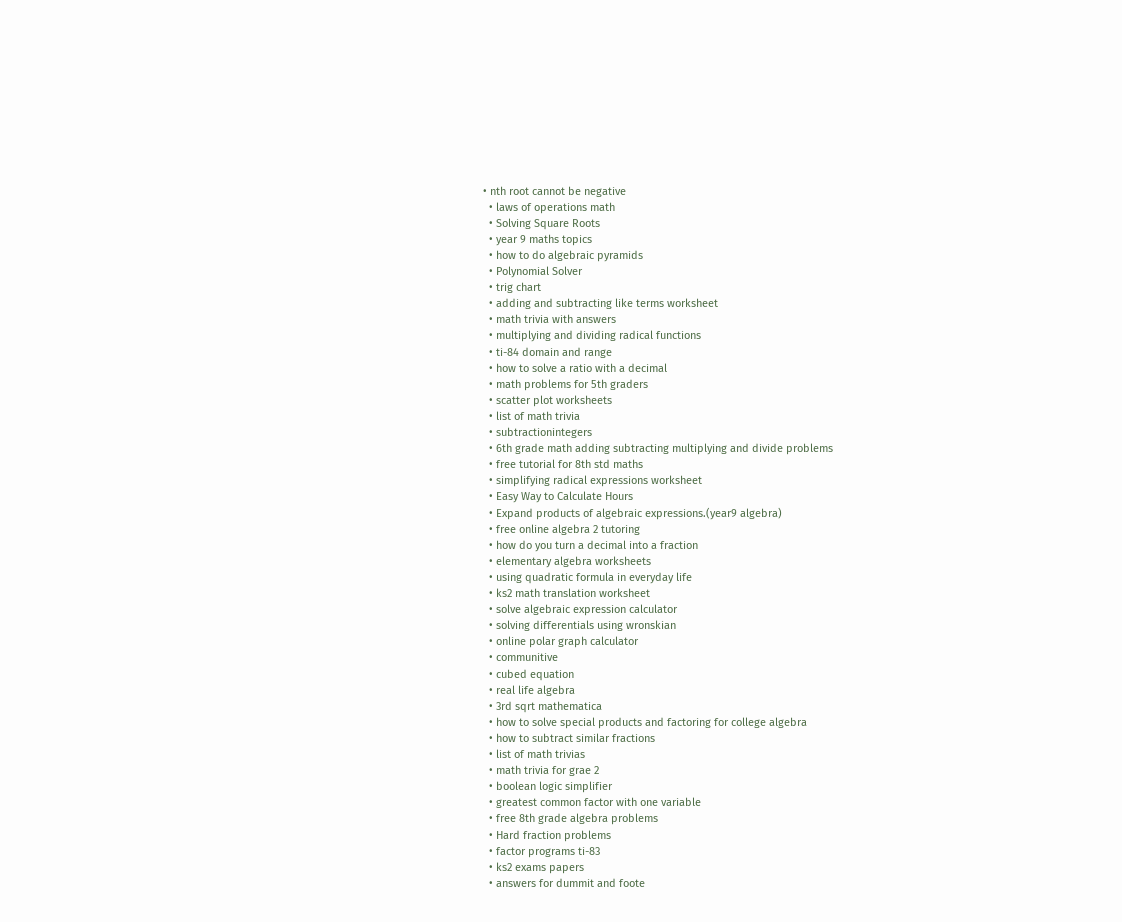• nth root cannot be negative
  • laws of operations math
  • Solving Square Roots
  • year 9 maths topics
  • how to do algebraic pyramids
  • Polynomial Solver
  • trig chart
  • adding and subtracting like terms worksheet
  • math trivia with answers
  • multiplying and dividing radical functions
  • ti-84 domain and range
  • how to solve a ratio with a decimal
  • math problems for 5th graders
  • scatter plot worksheets
  • list of math trivia
  • subtractionintegers
  • 6th grade math adding subtracting multiplying and divide problems
  • free tutorial for 8th std maths
  • simplifying radical expressions worksheet
  • Easy Way to Calculate Hours
  • Expand products of algebraic expressions.(year9 algebra)
  • free online algebra 2 tutoring
  • how do you turn a decimal into a fraction
  • elementary algebra worksheets
  • using quadratic formula in everyday life
  • ks2 math translation worksheet
  • solve algebraic expression calculator
  • solving differentials using wronskian
  • online polar graph calculator
  • communitive
  • cubed equation
  • real life algebra
  • 3rd sqrt mathematica
  • how to solve special products and factoring for college algebra
  • how to subtract similar fractions
  • list of math trivias
  • math trivia for grae 2
  • boolean logic simplifier
  • greatest common factor with one variable
  • free 8th grade algebra problems
  • Hard fraction problems
  • factor programs ti-83
  • ks2 exams papers
  • answers for dummit and foote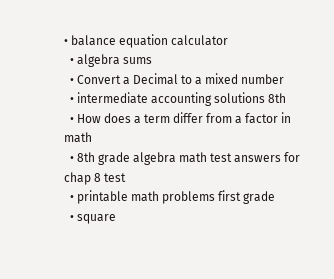• balance equation calculator
  • algebra sums
  • Convert a Decimal to a mixed number
  • intermediate accounting solutions 8th
  • How does a term differ from a factor in math
  • 8th grade algebra math test answers for chap 8 test
  • printable math problems first grade
  • square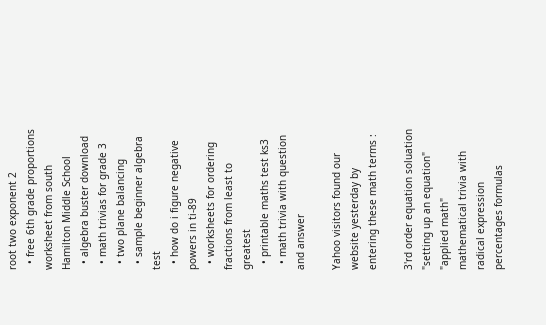root two exponent 2
  • free 6th grade proportions worksheet from south Hamilton Middle School
  • algebra buster download
  • math trivias for grade 3
  • two plane balancing
  • sample beginner algebra test
  • how do i figure negative powers in ti-89
  • worksheets for ordering fractions from least to greatest
  • printable maths test ks3
  • math trivia with question and answer

Yahoo visitors found our website yesterday by entering these math terms :

3'rd order equation soluation
"setting up an equation" "applied math"
mathematical trivia with radical expression
percentages formulas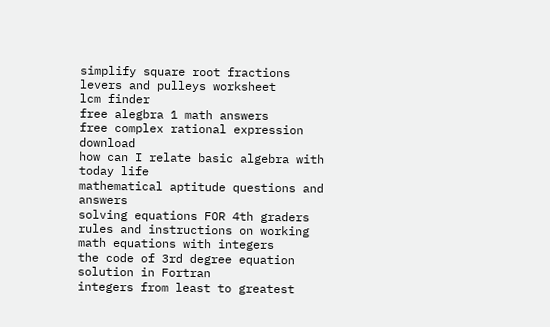simplify square root fractions
levers and pulleys worksheet
lcm finder
free alegbra 1 math answers
free complex rational expression download
how can I relate basic algebra with today life
mathematical aptitude questions and answers
solving equations FOR 4th graders
rules and instructions on working math equations with integers
the code of 3rd degree equation solution in Fortran
integers from least to greatest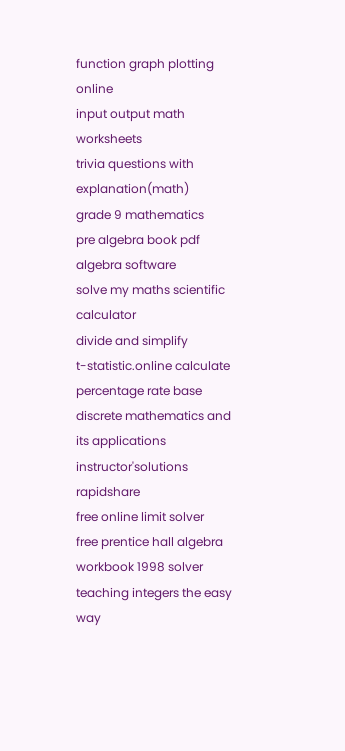function graph plotting online
input output math worksheets
trivia questions with explanation(math)
grade 9 mathematics
pre algebra book pdf
algebra software
solve my maths scientific calculator
divide and simplify
t-statistic.online calculate
percentage rate base
discrete mathematics and its applications instructor'solutions rapidshare
free online limit solver
free prentice hall algebra workbook 1998 solver
teaching integers the easy way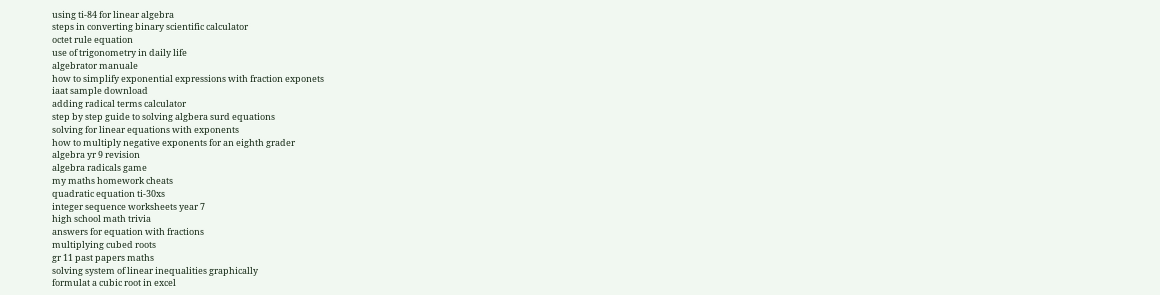using ti-84 for linear algebra
steps in converting binary scientific calculator
octet rule equation
use of trigonometry in daily life
algebrator manuale
how to simplify exponential expressions with fraction exponets
iaat sample download
adding radical terms calculator
step by step guide to solving algbera surd equations
solving for linear equations with exponents
how to multiply negative exponents for an eighth grader
algebra yr 9 revision
algebra radicals game
my maths homework cheats
quadratic equation ti-30xs
integer sequence worksheets year 7
high school math trivia
answers for equation with fractions
multiplying cubed roots
gr 11 past papers maths
solving system of linear inequalities graphically
formulat a cubic root in excel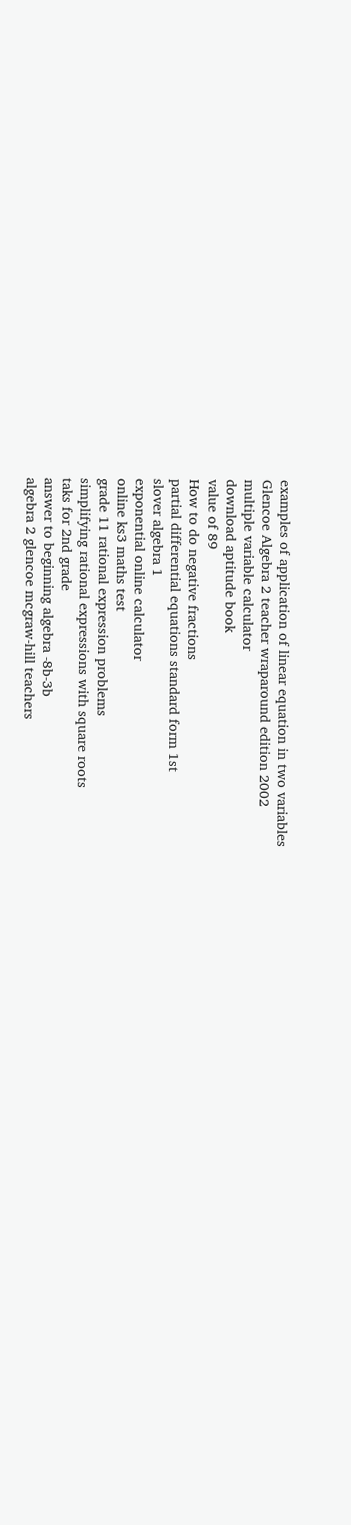examples of application of linear equation in two variables
Glencoe Algebra 2 teacher wraparound edition 2002
multiple variable calculator
download aptitude book
value of 89
How to do negative fractions
partial differential equations standard form 1st
slover algebra 1
exponential online calculator
online ks3 maths test
grade 11 rational expression problems
simplifying rational expressions with square roots
taks for 2nd grade
answer to beginning algebra -8b-3b
algebra 2 glencoe mcgraw-hill teachers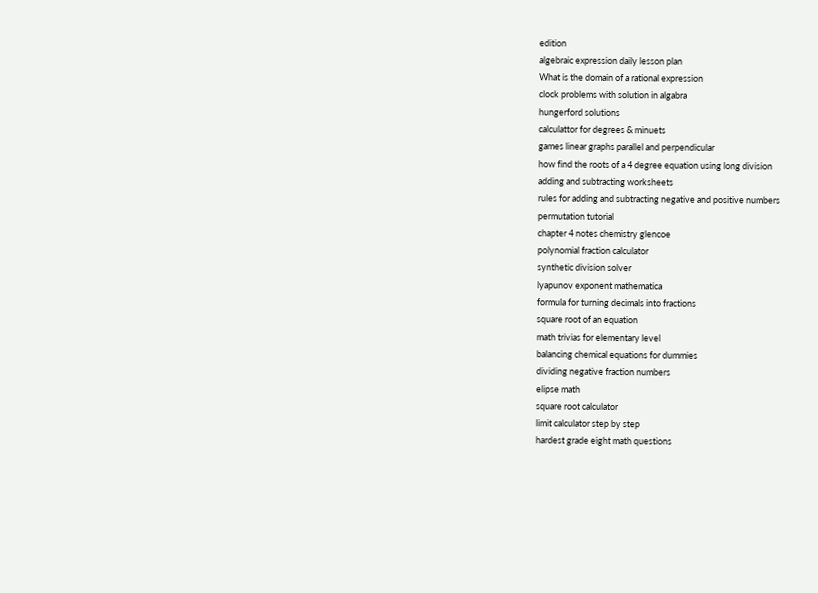edition
algebraic expression daily lesson plan
What is the domain of a rational expression
clock problems with solution in algabra
hungerford solutions
calculattor for degrees & minuets
games linear graphs parallel and perpendicular
how find the roots of a 4 degree equation using long division
adding and subtracting worksheets
rules for adding and subtracting negative and positive numbers
permutation tutorial
chapter 4 notes chemistry glencoe
polynomial fraction calculator
synthetic division solver
lyapunov exponent mathematica
formula for turning decimals into fractions
square root of an equation
math trivias for elementary level
balancing chemical equations for dummies
dividing negative fraction numbers
elipse math
square root calculator
limit calculator step by step
hardest grade eight math questions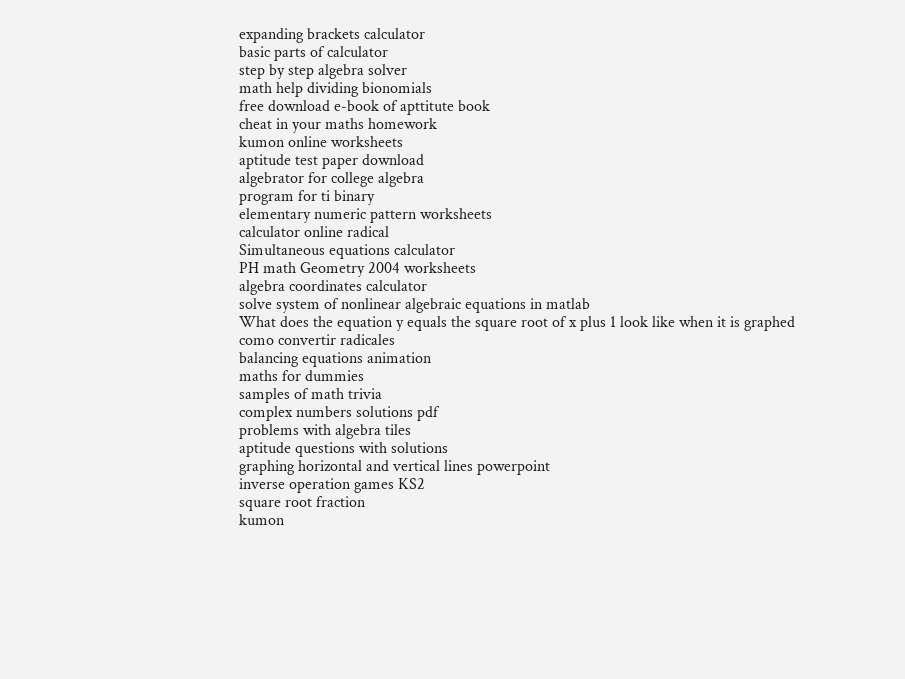expanding brackets calculator
basic parts of calculator
step by step algebra solver
math help dividing bionomials
free download e-book of apttitute book
cheat in your maths homework
kumon online worksheets
aptitude test paper download
algebrator for college algebra
program for ti binary
elementary numeric pattern worksheets
calculator online radical
Simultaneous equations calculator
PH math Geometry 2004 worksheets
algebra coordinates calculator
solve system of nonlinear algebraic equations in matlab
What does the equation y equals the square root of x plus 1 look like when it is graphed
como convertir radicales
balancing equations animation
maths for dummies
samples of math trivia
complex numbers solutions pdf
problems with algebra tiles
aptitude questions with solutions
graphing horizontal and vertical lines powerpoint
inverse operation games KS2
square root fraction
kumon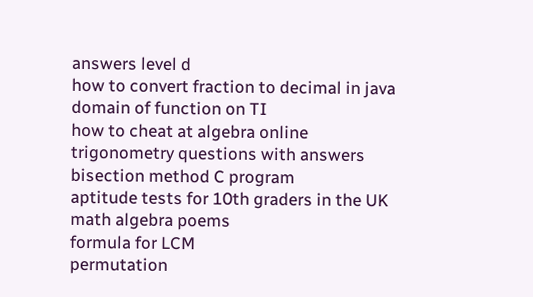answers level d
how to convert fraction to decimal in java
domain of function on TI
how to cheat at algebra online
trigonometry questions with answers
bisection method C program
aptitude tests for 10th graders in the UK
math algebra poems
formula for LCM
permutation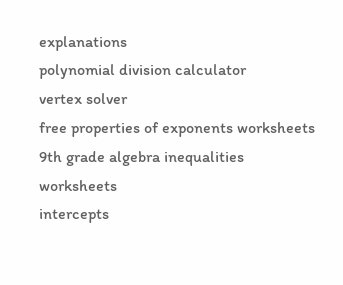explanations
polynomial division calculator
vertex solver
free properties of exponents worksheets
9th grade algebra inequalities worksheets
intercepts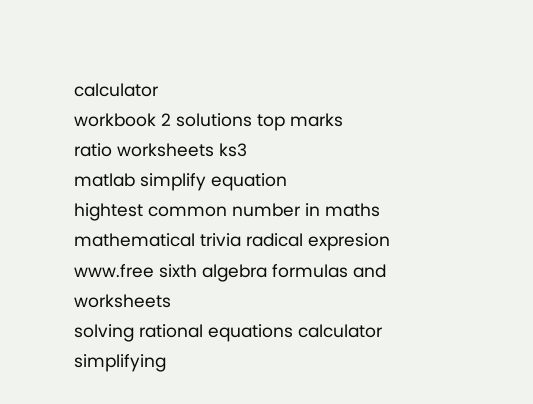calculator
workbook 2 solutions top marks
ratio worksheets ks3
matlab simplify equation
hightest common number in maths
mathematical trivia radical expresion
www.free sixth algebra formulas and worksheets
solving rational equations calculator
simplifying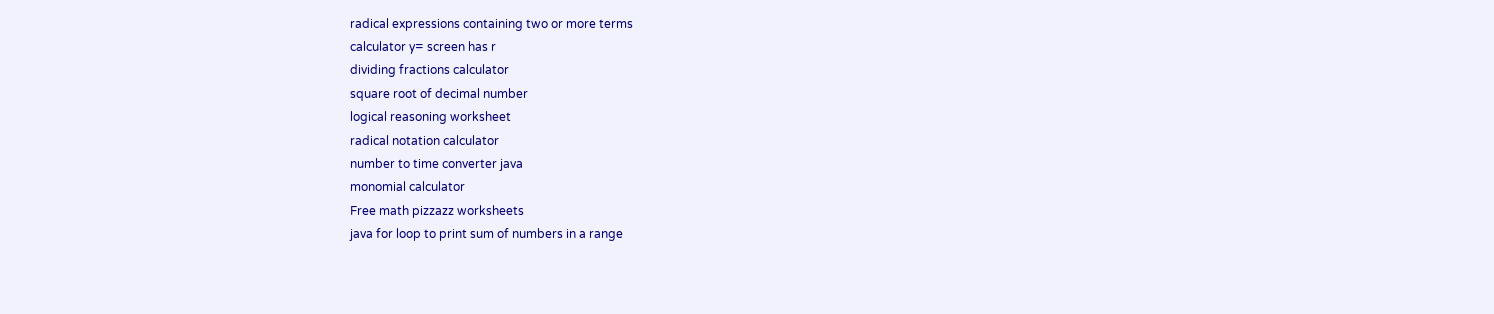radical expressions containing two or more terms
calculator y= screen has r
dividing fractions calculator
square root of decimal number
logical reasoning worksheet
radical notation calculator
number to time converter java
monomial calculator
Free math pizzazz worksheets
java for loop to print sum of numbers in a range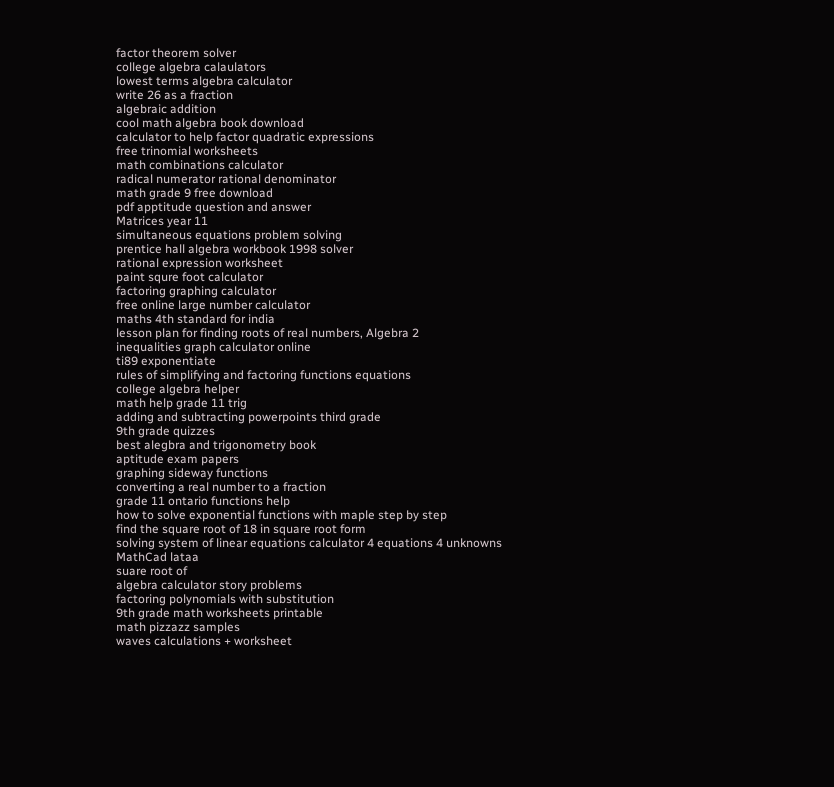factor theorem solver
college algebra calaulators
lowest terms algebra calculator
write 26 as a fraction
algebraic addition
cool math algebra book download
calculator to help factor quadratic expressions
free trinomial worksheets
math combinations calculator
radical numerator rational denominator
math grade 9 free download
pdf apptitude question and answer
Matrices year 11
simultaneous equations problem solving
prentice hall algebra workbook 1998 solver
rational expression worksheet
paint squre foot calculator
factoring graphing calculator
free online large number calculator
maths 4th standard for india
lesson plan for finding roots of real numbers, Algebra 2
inequalities graph calculator online
ti89 exponentiate
rules of simplifying and factoring functions equations
college algebra helper
math help grade 11 trig
adding and subtracting powerpoints third grade
9th grade quizzes
best alegbra and trigonometry book
aptitude exam papers
graphing sideway functions
converting a real number to a fraction
grade 11 ontario functions help
how to solve exponential functions with maple step by step
find the square root of 18 in square root form
solving system of linear equations calculator 4 equations 4 unknowns
MathCad lataa
suare root of
algebra calculator story problems
factoring polynomials with substitution
9th grade math worksheets printable
math pizzazz samples
waves calculations + worksheet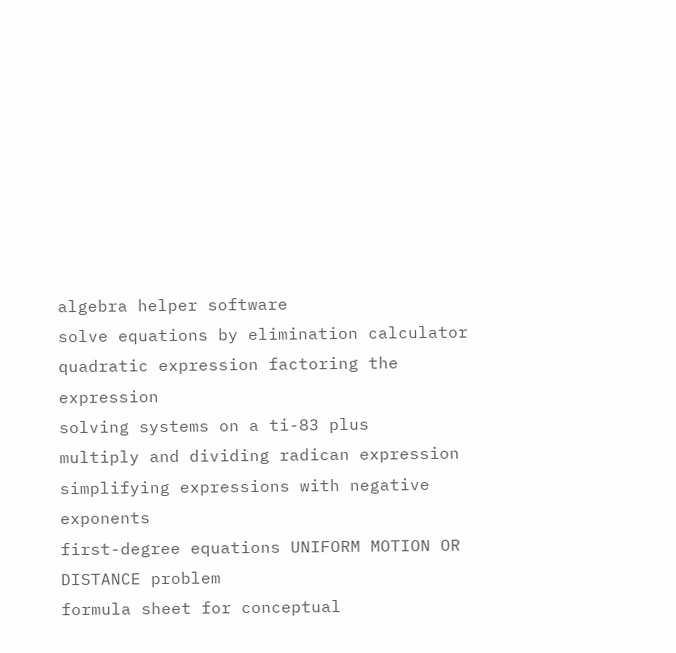algebra helper software
solve equations by elimination calculator
quadratic expression factoring the expression
solving systems on a ti-83 plus
multiply and dividing radican expression
simplifying expressions with negative exponents
first-degree equations UNIFORM MOTION OR DISTANCE problem
formula sheet for conceptual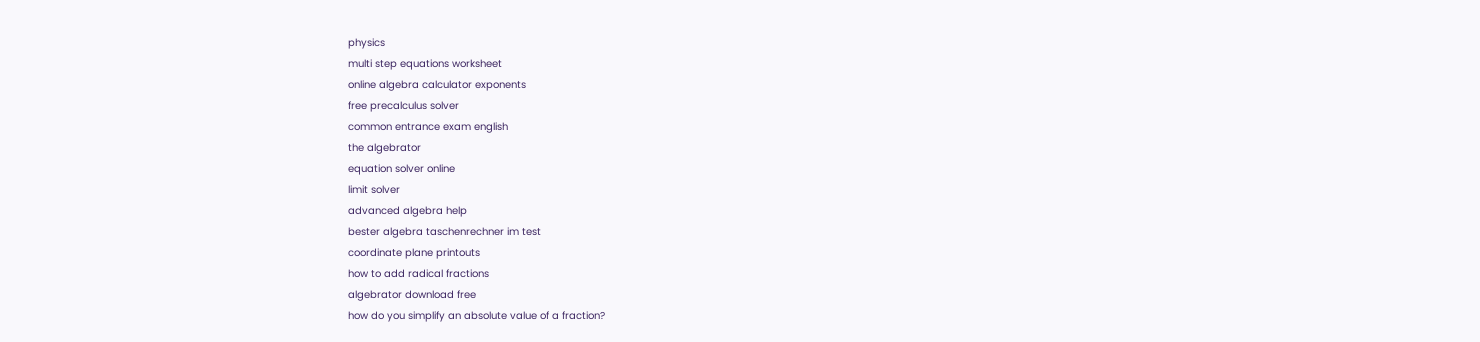physics
multi step equations worksheet
online algebra calculator exponents
free precalculus solver
common entrance exam english
the algebrator
equation solver online
limit solver
advanced algebra help
bester algebra taschenrechner im test
coordinate plane printouts
how to add radical fractions
algebrator download free
how do you simplify an absolute value of a fraction?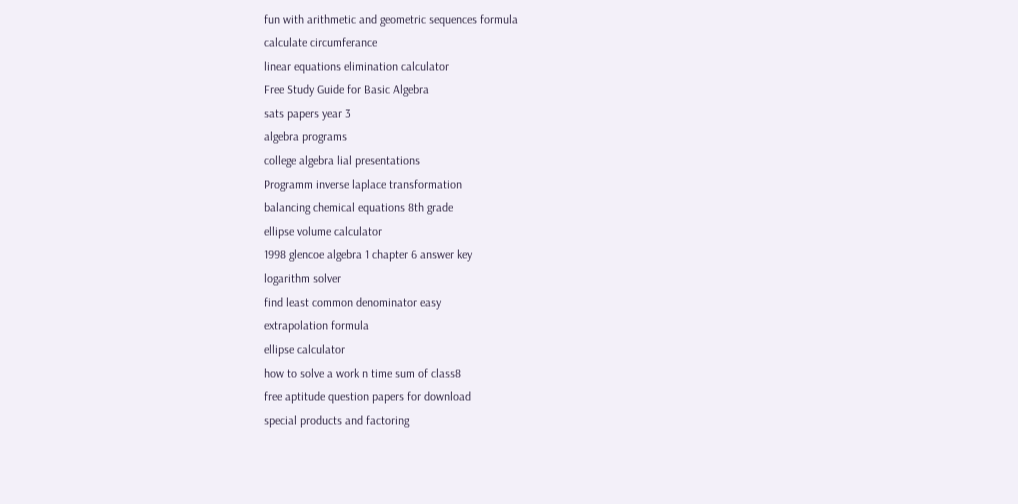fun with arithmetic and geometric sequences formula
calculate circumferance
linear equations elimination calculator
Free Study Guide for Basic Algebra
sats papers year 3
algebra programs
college algebra lial presentations
Programm inverse laplace transformation
balancing chemical equations 8th grade
ellipse volume calculator
1998 glencoe algebra 1 chapter 6 answer key
logarithm solver
find least common denominator easy
extrapolation formula
ellipse calculator
how to solve a work n time sum of class8
free aptitude question papers for download
special products and factoring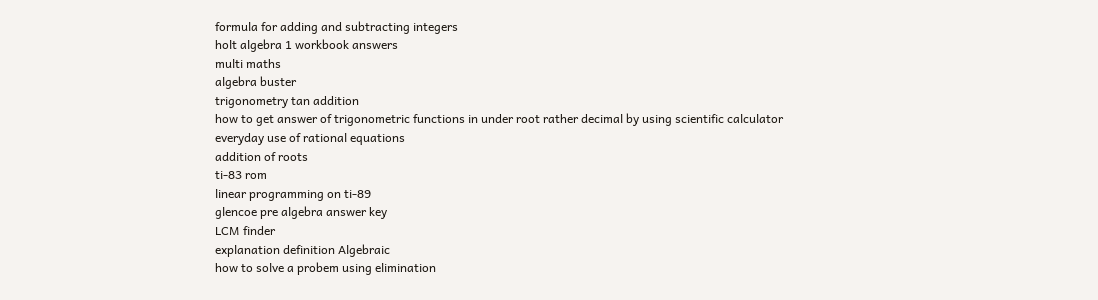formula for adding and subtracting integers
holt algebra 1 workbook answers
multi maths
algebra buster
trigonometry tan addition
how to get answer of trigonometric functions in under root rather decimal by using scientific calculator
everyday use of rational equations
addition of roots
ti-83 rom
linear programming on ti-89
glencoe pre algebra answer key
LCM finder
explanation definition Algebraic
how to solve a probem using elimination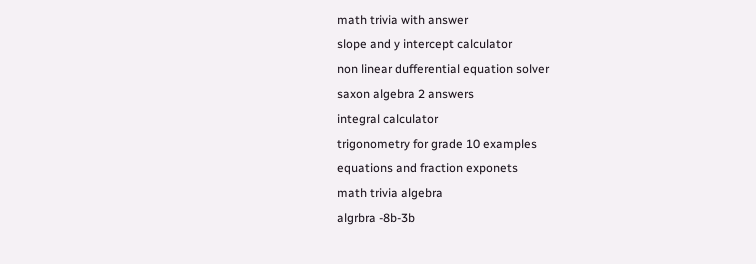math trivia with answer
slope and y intercept calculator
non linear dufferential equation solver
saxon algebra 2 answers
integral calculator
trigonometry for grade 10 examples
equations and fraction exponets
math trivia algebra
algrbra -8b-3b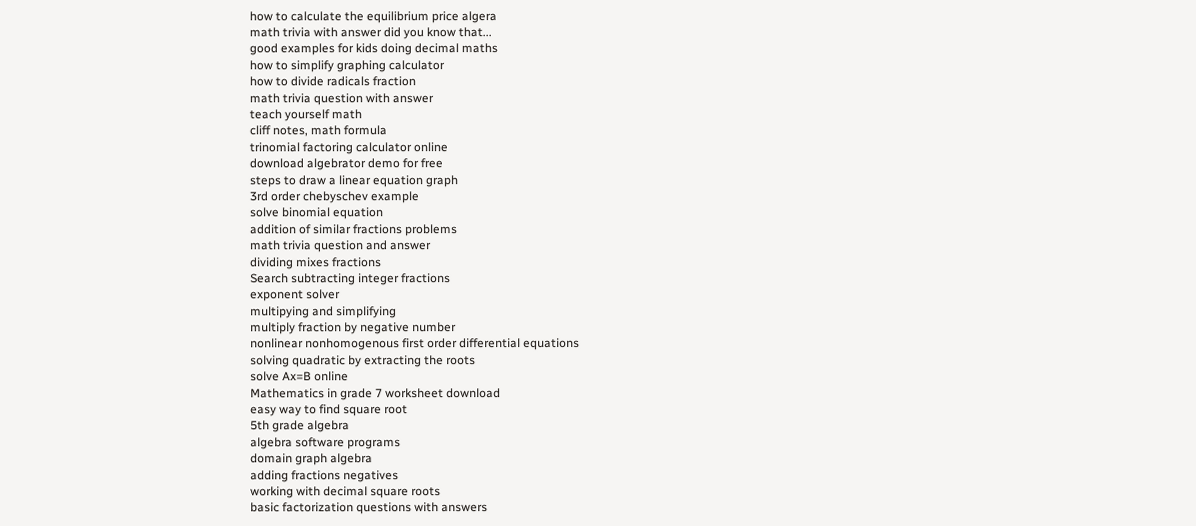how to calculate the equilibrium price algera
math trivia with answer did you know that...
good examples for kids doing decimal maths
how to simplify graphing calculator
how to divide radicals fraction
math trivia question with answer
teach yourself math
cliff notes, math formula
trinomial factoring calculator online
download algebrator demo for free
steps to draw a linear equation graph
3rd order chebyschev example
solve binomial equation
addition of similar fractions problems
math trivia question and answer
dividing mixes fractions
Search subtracting integer fractions
exponent solver
multipying and simplifying
multiply fraction by negative number
nonlinear nonhomogenous first order differential equations
solving quadratic by extracting the roots
solve Ax=B online
Mathematics in grade 7 worksheet download
easy way to find square root
5th grade algebra
algebra software programs
domain graph algebra
adding fractions negatives
working with decimal square roots
basic factorization questions with answers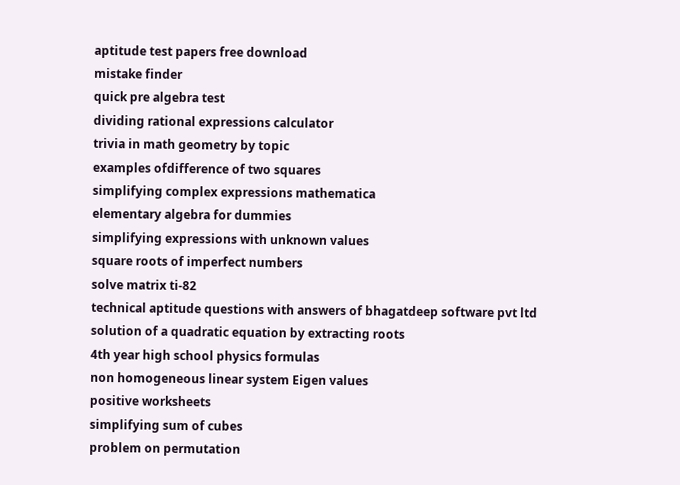aptitude test papers free download
mistake finder
quick pre algebra test
dividing rational expressions calculator
trivia in math geometry by topic
examples ofdifference of two squares
simplifying complex expressions mathematica
elementary algebra for dummies
simplifying expressions with unknown values
square roots of imperfect numbers
solve matrix ti-82
technical aptitude questions with answers of bhagatdeep software pvt ltd
solution of a quadratic equation by extracting roots
4th year high school physics formulas
non homogeneous linear system Eigen values
positive worksheets
simplifying sum of cubes
problem on permutation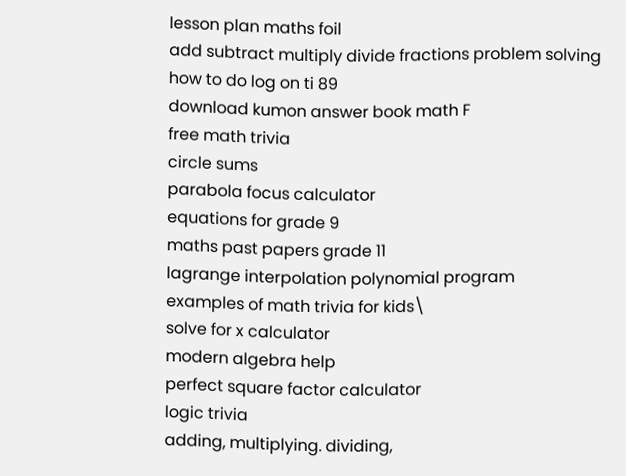lesson plan maths foil
add subtract multiply divide fractions problem solving
how to do log on ti 89
download kumon answer book math F
free math trivia
circle sums
parabola focus calculator
equations for grade 9
maths past papers grade 11
lagrange interpolation polynomial program
examples of math trivia for kids\
solve for x calculator
modern algebra help
perfect square factor calculator
logic trivia
adding, multiplying. dividing,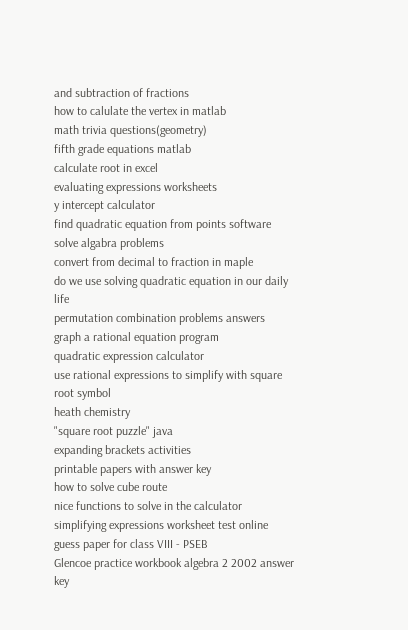and subtraction of fractions
how to calulate the vertex in matlab
math trivia questions(geometry)
fifth grade equations matlab
calculate root in excel
evaluating expressions worksheets
y intercept calculator
find quadratic equation from points software
solve algabra problems
convert from decimal to fraction in maple
do we use solving quadratic equation in our daily life
permutation combination problems answers
graph a rational equation program
quadratic expression calculator
use rational expressions to simplify with square root symbol
heath chemistry
"square root puzzle" java
expanding brackets activities
printable papers with answer key
how to solve cube route
nice functions to solve in the calculator
simplifying expressions worksheet test online
guess paper for class VIII - PSEB
Glencoe practice workbook algebra 2 2002 answer key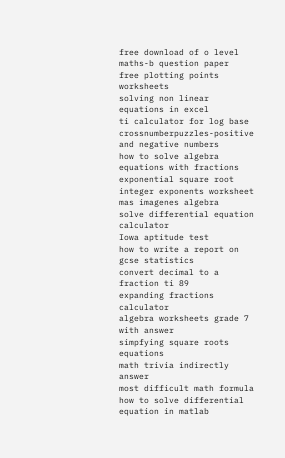free download of o level maths-b question paper
free plotting points worksheets
solving non linear equations in excel
ti calculator for log base
crossnumberpuzzles-positive and negative numbers
how to solve algebra equations with fractions
exponential square root
integer exponents worksheet
mas imagenes algebra
solve differential equation calculator
Iowa aptitude test
how to write a report on gcse statistics
convert decimal to a fraction ti 89
expanding fractions calculator
algebra worksheets grade 7 with answer
simpfying square roots equations
math trivia indirectly answer
most difficult math formula
how to solve differential equation in matlab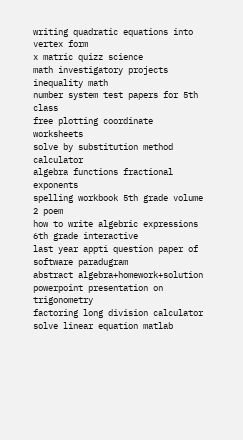writing quadratic equations into vertex form
x matric quizz science
math investigatory projects
inequality math
number system test papers for 5th class
free plotting coordinate worksheets
solve by substitution method calculator
algebra functions fractional exponents
spelling workbook 5th grade volume 2 poem
how to write algebric expressions 6th grade interactive
last year appti question paper of software paradugram
abstract algebra+homework+solution
powerpoint presentation on trigonometry
factoring long division calculator
solve linear equation matlab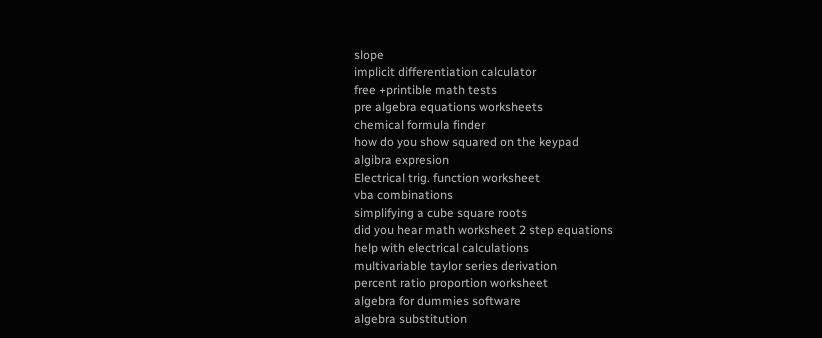slope
implicit differentiation calculator
free +printible math tests
pre algebra equations worksheets
chemical formula finder
how do you show squared on the keypad
algibra expresion
Electrical trig. function worksheet
vba combinations
simplifying a cube square roots
did you hear math worksheet 2 step equations
help with electrical calculations
multivariable taylor series derivation
percent ratio proportion worksheet
algebra for dummies software
algebra substitution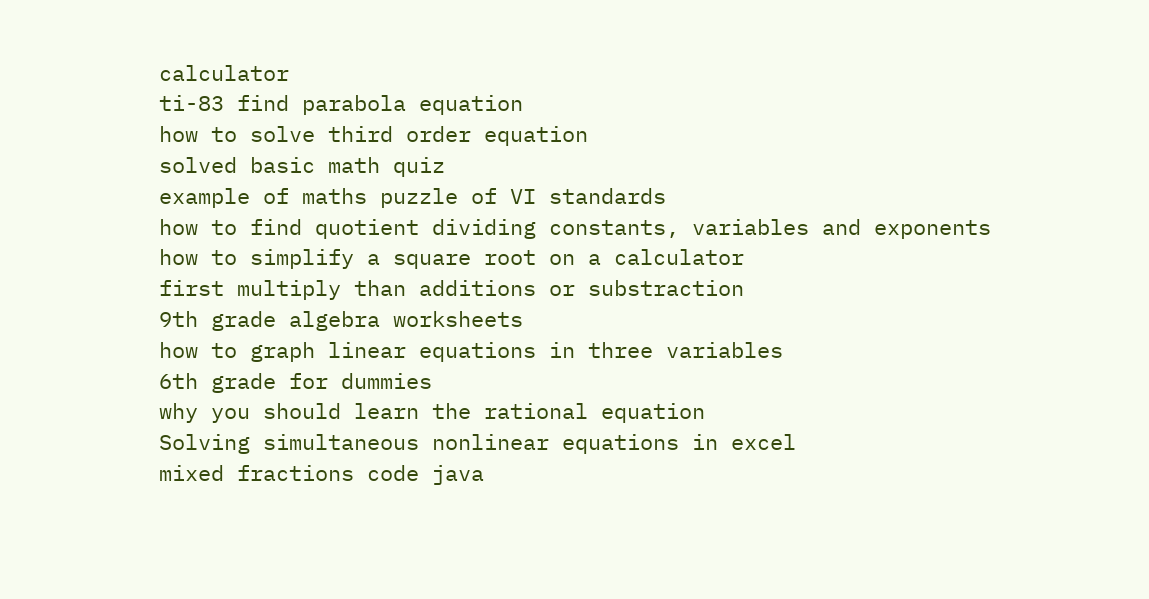calculator
ti-83 find parabola equation
how to solve third order equation
solved basic math quiz
example of maths puzzle of VI standards
how to find quotient dividing constants, variables and exponents
how to simplify a square root on a calculator
first multiply than additions or substraction
9th grade algebra worksheets
how to graph linear equations in three variables
6th grade for dummies
why you should learn the rational equation
Solving simultaneous nonlinear equations in excel
mixed fractions code java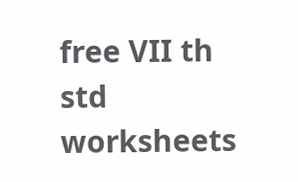free VII th std worksheets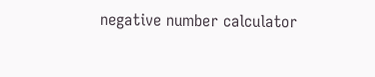negative number calculator